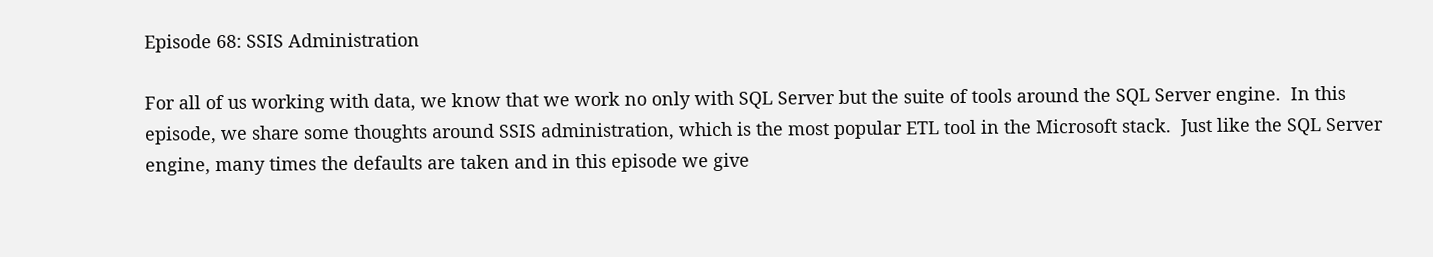Episode 68: SSIS Administration

For all of us working with data, we know that we work no only with SQL Server but the suite of tools around the SQL Server engine.  In this episode, we share some thoughts around SSIS administration, which is the most popular ETL tool in the Microsoft stack.  Just like the SQL Server engine, many times the defaults are taken and in this episode we give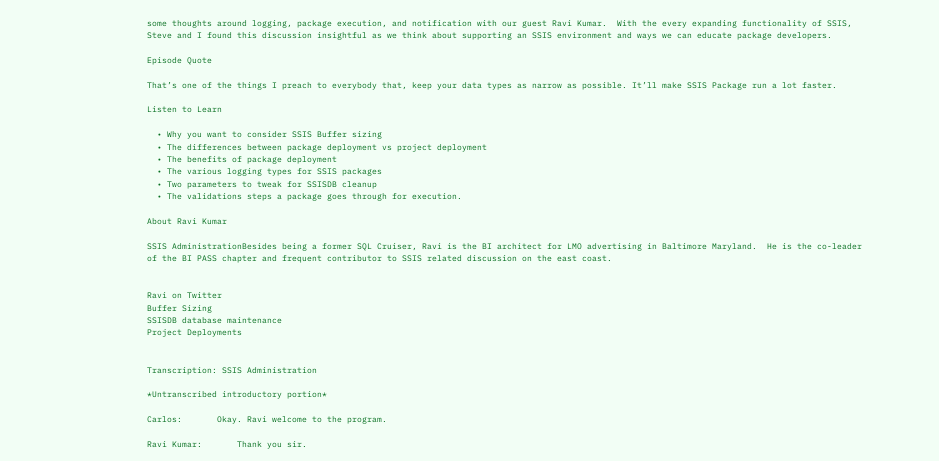some thoughts around logging, package execution, and notification with our guest Ravi Kumar.  With the every expanding functionality of SSIS, Steve and I found this discussion insightful as we think about supporting an SSIS environment and ways we can educate package developers.

Episode Quote

That’s one of the things I preach to everybody that, keep your data types as narrow as possible. It’ll make SSIS Package run a lot faster.

Listen to Learn

  • Why you want to consider SSIS Buffer sizing
  • The differences between package deployment vs project deployment
  • The benefits of package deployment
  • The various logging types for SSIS packages
  • Two parameters to tweak for SSISDB cleanup
  • The validations steps a package goes through for execution.

About Ravi Kumar

SSIS AdministrationBesides being a former SQL Cruiser, Ravi is the BI architect for LMO advertising in Baltimore Maryland.  He is the co-leader of the BI PASS chapter and frequent contributor to SSIS related discussion on the east coast.


Ravi on Twitter
Buffer Sizing
SSISDB database maintenance
Project Deployments


Transcription: SSIS Administration

*Untranscribed introductory portion*

Carlos:       Okay. Ravi welcome to the program.

Ravi Kumar:       Thank you sir.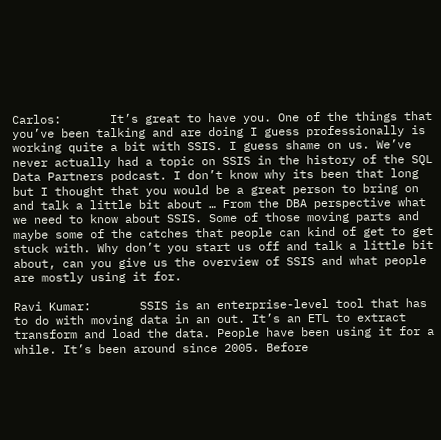Carlos:       It’s great to have you. One of the things that you’ve been talking and are doing I guess professionally is working quite a bit with SSIS. I guess shame on us. We’ve never actually had a topic on SSIS in the history of the SQL Data Partners podcast. I don’t know why its been that long but I thought that you would be a great person to bring on and talk a little bit about … From the DBA perspective what we need to know about SSIS. Some of those moving parts and maybe some of the catches that people can kind of get to get stuck with. Why don’t you start us off and talk a little bit about, can you give us the overview of SSIS and what people are mostly using it for.

Ravi Kumar:       SSIS is an enterprise-level tool that has to do with moving data in an out. It’s an ETL to extract transform and load the data. People have been using it for a while. It’s been around since 2005. Before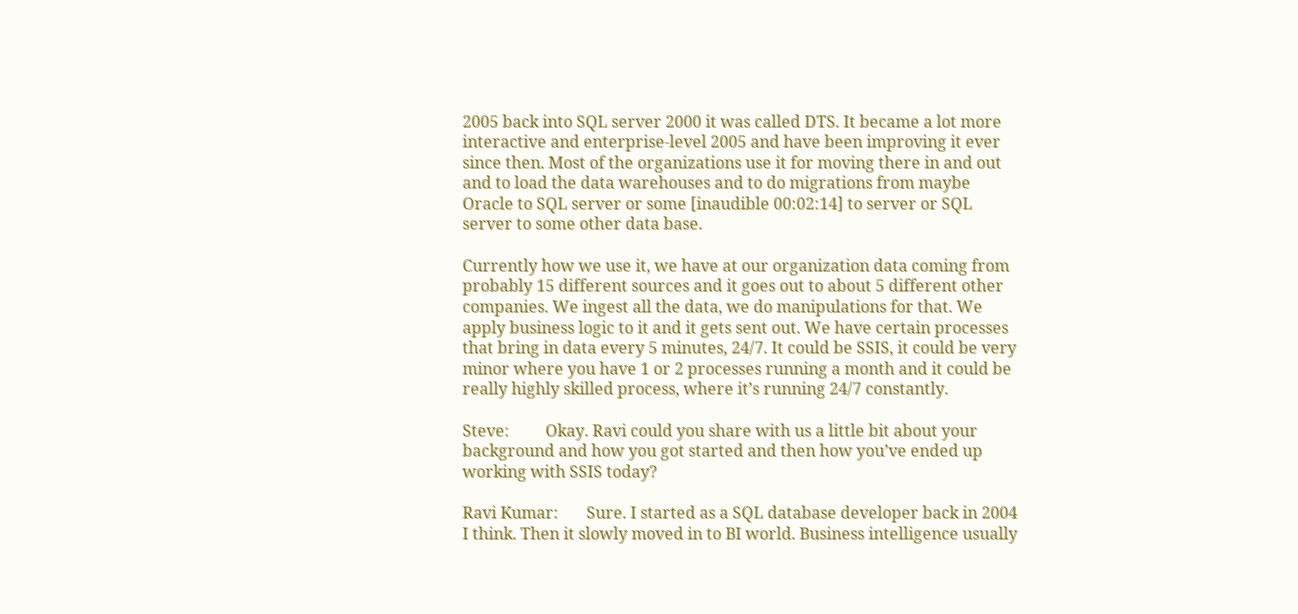2005 back into SQL server 2000 it was called DTS. It became a lot more interactive and enterprise-level 2005 and have been improving it ever since then. Most of the organizations use it for moving there in and out and to load the data warehouses and to do migrations from maybe Oracle to SQL server or some [inaudible 00:02:14] to server or SQL server to some other data base.

Currently how we use it, we have at our organization data coming from probably 15 different sources and it goes out to about 5 different other companies. We ingest all the data, we do manipulations for that. We apply business logic to it and it gets sent out. We have certain processes that bring in data every 5 minutes, 24/7. It could be SSIS, it could be very minor where you have 1 or 2 processes running a month and it could be really highly skilled process, where it’s running 24/7 constantly.

Steve:         Okay. Ravi could you share with us a little bit about your background and how you got started and then how you’ve ended up working with SSIS today?

Ravi Kumar:       Sure. I started as a SQL database developer back in 2004 I think. Then it slowly moved in to BI world. Business intelligence usually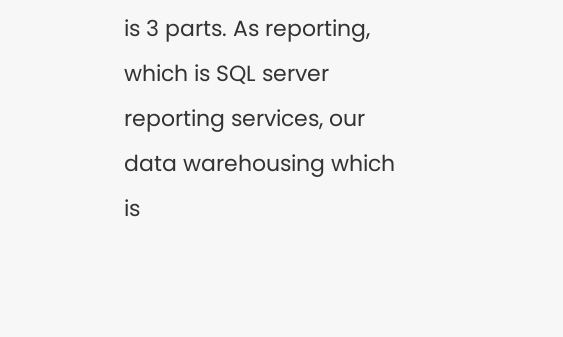is 3 parts. As reporting, which is SQL server reporting services, our data warehousing which is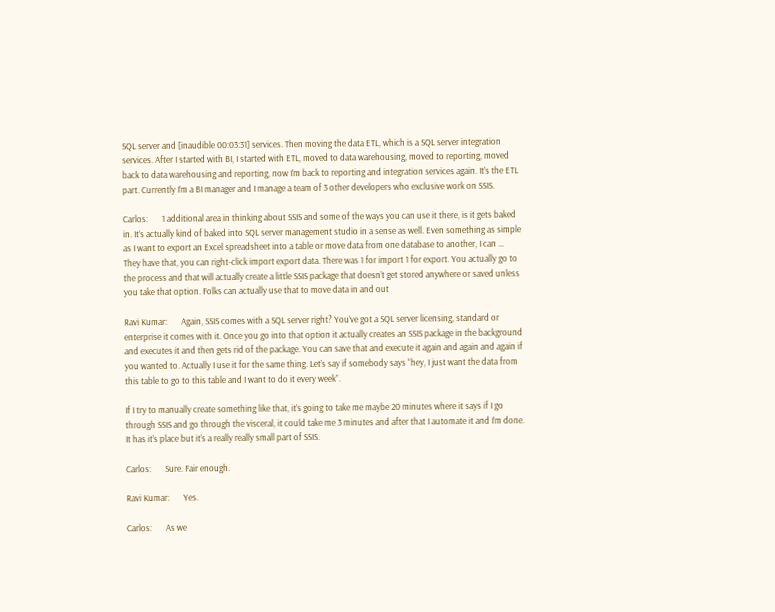SQL server and [inaudible 00:03:31] services. Then moving the data ETL, which is a SQL server integration services. After I started with BI, I started with ETL, moved to data warehousing, moved to reporting, moved back to data warehousing and reporting, now I’m back to reporting and integration services again. It’s the ETL part. Currently I’m a BI manager and I manage a team of 3 other developers who exclusive work on SSIS.

Carlos:       1 additional area in thinking about SSIS and some of the ways you can use it there, is it gets baked in. It’s actually kind of baked into SQL server management studio in a sense as well. Even something as simple as I want to export an Excel spreadsheet into a table or move data from one database to another, I can … They have that, you can right-click import export data. There was 1 for import 1 for export. You actually go to the process and that will actually create a little SSIS package that doesn’t get stored anywhere or saved unless you take that option. Folks can actually use that to move data in and out

Ravi Kumar:       Again, SSIS comes with a SQL server right? You’ve got a SQL server licensing, standard or enterprise it comes with it. Once you go into that option it actually creates an SSIS package in the background and executes it and then gets rid of the package. You can save that and execute it again and again and again if you wanted to. Actually I use it for the same thing. Let’s say if somebody says “hey, I just want the data from this table to go to this table and I want to do it every week”.

If I try to manually create something like that, it’s going to take me maybe 20 minutes where it says if I go through SSIS and go through the visceral, it could take me 3 minutes and after that I automate it and I’m done. It has it’s place but it’s a really really small part of SSIS.

Carlos:       Sure. Fair enough.

Ravi Kumar:       Yes.

Carlos:       As we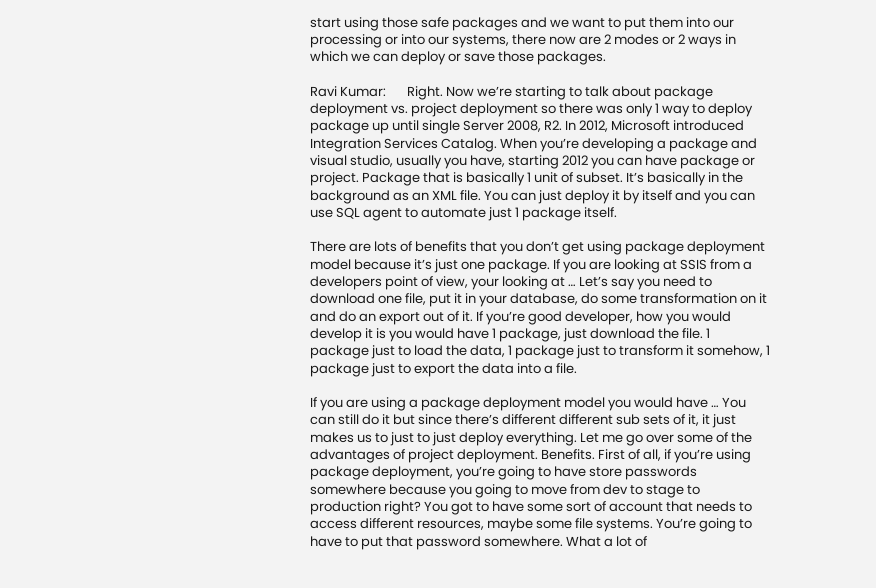start using those safe packages and we want to put them into our processing or into our systems, there now are 2 modes or 2 ways in which we can deploy or save those packages.

Ravi Kumar:       Right. Now we’re starting to talk about package deployment vs. project deployment so there was only 1 way to deploy package up until single Server 2008, R2. In 2012, Microsoft introduced Integration Services Catalog. When you’re developing a package and visual studio, usually you have, starting 2012 you can have package or project. Package that is basically 1 unit of subset. It’s basically in the background as an XML file. You can just deploy it by itself and you can use SQL agent to automate just 1 package itself.

There are lots of benefits that you don’t get using package deployment model because it’s just one package. If you are looking at SSIS from a developers point of view, your looking at … Let’s say you need to download one file, put it in your database, do some transformation on it and do an export out of it. If you’re good developer, how you would develop it is you would have 1 package, just download the file. 1 package just to load the data, 1 package just to transform it somehow, 1 package just to export the data into a file.

If you are using a package deployment model you would have … You can still do it but since there’s different different sub sets of it, it just makes us to just to just deploy everything. Let me go over some of the advantages of project deployment. Benefits. First of all, if you’re using package deployment, you’re going to have store passwords somewhere because you going to move from dev to stage to production right? You got to have some sort of account that needs to access different resources, maybe some file systems. You’re going to have to put that password somewhere. What a lot of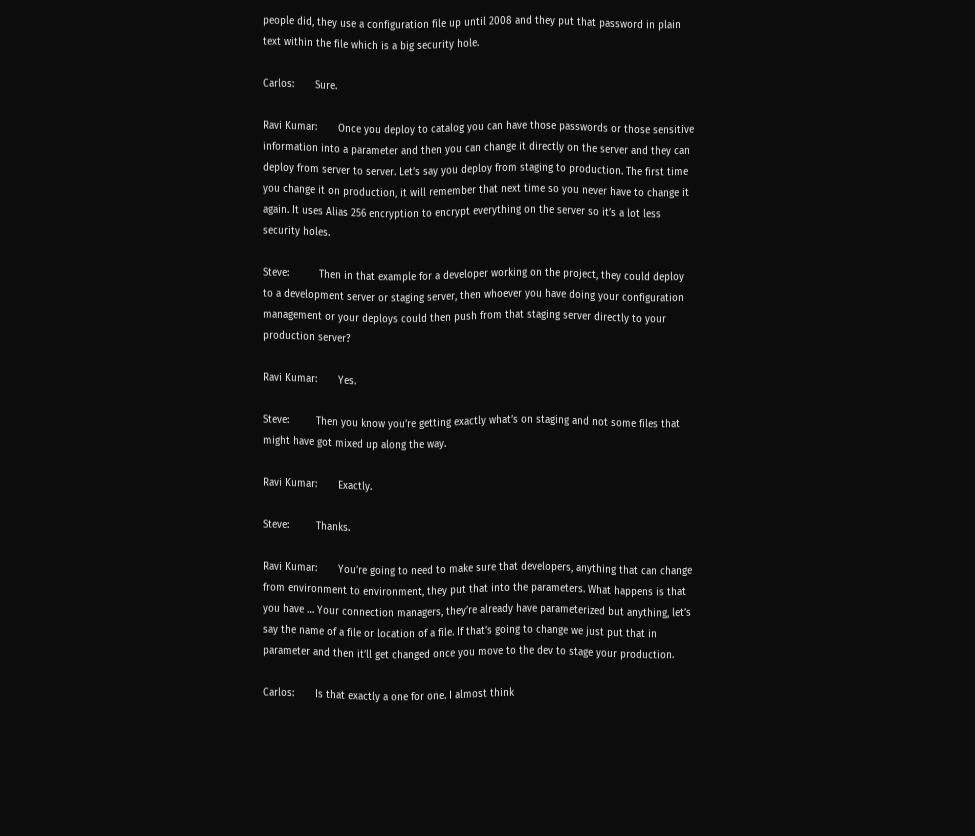people did, they use a configuration file up until 2008 and they put that password in plain text within the file which is a big security hole.

Carlos:       Sure.

Ravi Kumar:       Once you deploy to catalog you can have those passwords or those sensitive information into a parameter and then you can change it directly on the server and they can deploy from server to server. Let’s say you deploy from staging to production. The first time you change it on production, it will remember that next time so you never have to change it again. It uses Alias 256 encryption to encrypt everything on the server so it’s a lot less security holes.

Steve:          Then in that example for a developer working on the project, they could deploy to a development server or staging server, then whoever you have doing your configuration management or your deploys could then push from that staging server directly to your production server?

Ravi Kumar:       Yes.

Steve:         Then you know you’re getting exactly what’s on staging and not some files that might have got mixed up along the way.

Ravi Kumar:       Exactly.

Steve:         Thanks.

Ravi Kumar:       You’re going to need to make sure that developers, anything that can change from environment to environment, they put that into the parameters. What happens is that you have … Your connection managers, they’re already have parameterized but anything, let’s say the name of a file or location of a file. If that’s going to change we just put that in parameter and then it’ll get changed once you move to the dev to stage your production.

Carlos:       Is that exactly a one for one. I almost think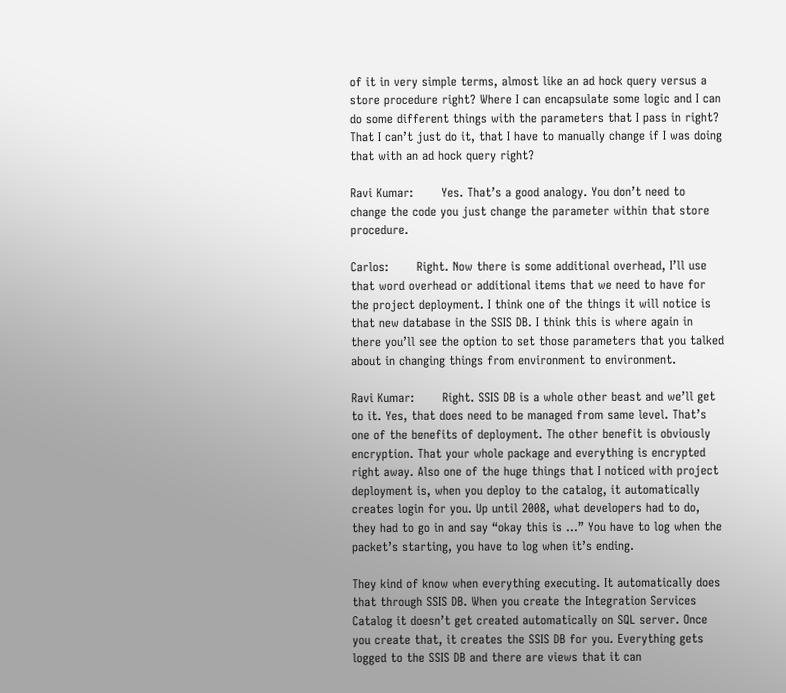of it in very simple terms, almost like an ad hock query versus a store procedure right? Where I can encapsulate some logic and I can do some different things with the parameters that I pass in right? That I can’t just do it, that I have to manually change if I was doing that with an ad hock query right?

Ravi Kumar:       Yes. That’s a good analogy. You don’t need to change the code you just change the parameter within that store procedure.

Carlos:       Right. Now there is some additional overhead, I’ll use that word overhead or additional items that we need to have for the project deployment. I think one of the things it will notice is that new database in the SSIS DB. I think this is where again in there you’ll see the option to set those parameters that you talked about in changing things from environment to environment.

Ravi Kumar:       Right. SSIS DB is a whole other beast and we’ll get to it. Yes, that does need to be managed from same level. That’s one of the benefits of deployment. The other benefit is obviously encryption. That your whole package and everything is encrypted right away. Also one of the huge things that I noticed with project deployment is, when you deploy to the catalog, it automatically creates login for you. Up until 2008, what developers had to do, they had to go in and say “okay this is …” You have to log when the packet’s starting, you have to log when it’s ending.

They kind of know when everything executing. It automatically does that through SSIS DB. When you create the Integration Services Catalog it doesn’t get created automatically on SQL server. Once you create that, it creates the SSIS DB for you. Everything gets logged to the SSIS DB and there are views that it can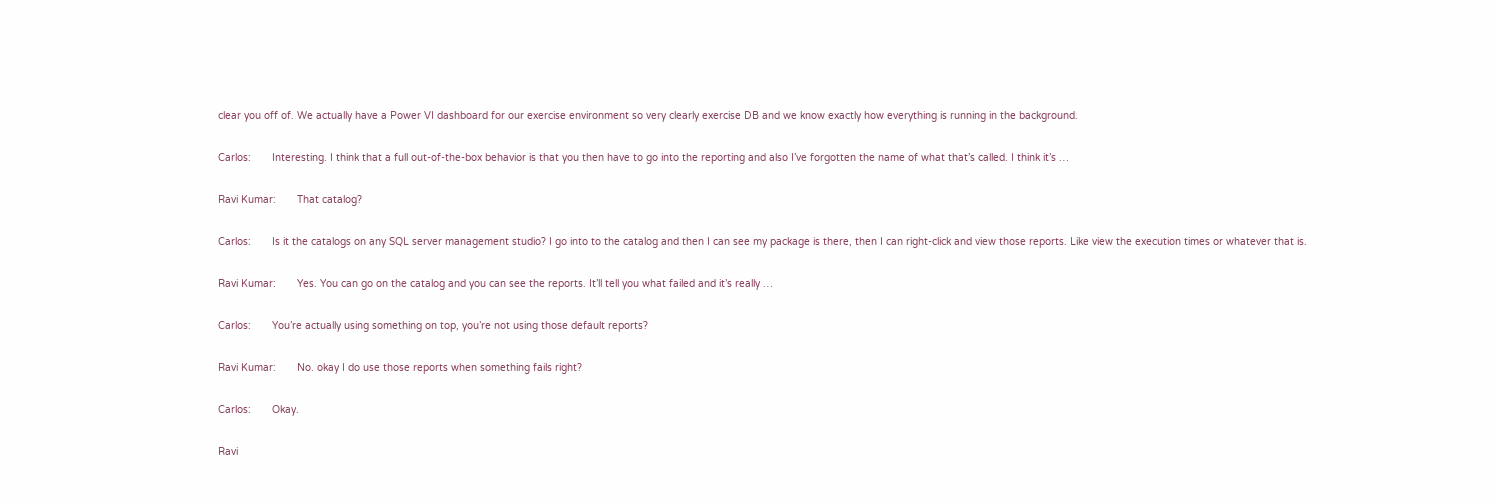clear you off of. We actually have a Power VI dashboard for our exercise environment so very clearly exercise DB and we know exactly how everything is running in the background.

Carlos:       Interesting. I think that a full out-of-the-box behavior is that you then have to go into the reporting and also I’ve forgotten the name of what that’s called. I think it’s …

Ravi Kumar:       That catalog?

Carlos:       Is it the catalogs on any SQL server management studio? I go into to the catalog and then I can see my package is there, then I can right-click and view those reports. Like view the execution times or whatever that is.

Ravi Kumar:       Yes. You can go on the catalog and you can see the reports. It’ll tell you what failed and it’s really …

Carlos:       You’re actually using something on top, you’re not using those default reports?

Ravi Kumar:       No. okay I do use those reports when something fails right?

Carlos:       Okay.

Ravi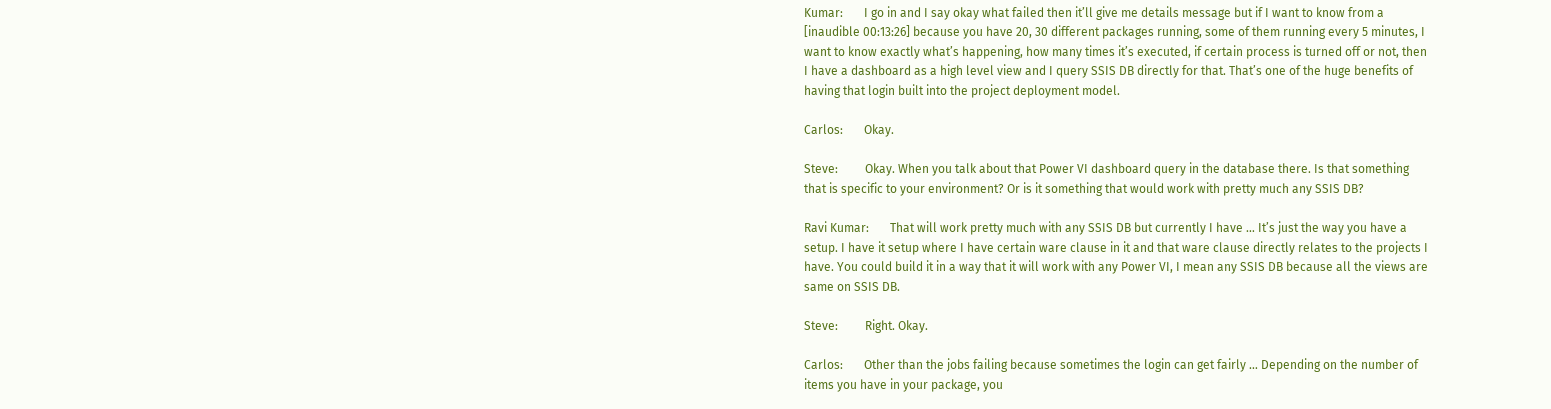Kumar:       I go in and I say okay what failed then it’ll give me details message but if I want to know from a [inaudible 00:13:26] because you have 20, 30 different packages running, some of them running every 5 minutes, I want to know exactly what’s happening, how many times it’s executed, if certain process is turned off or not, then I have a dashboard as a high level view and I query SSIS DB directly for that. That’s one of the huge benefits of having that login built into the project deployment model.

Carlos:       Okay.

Steve:         Okay. When you talk about that Power VI dashboard query in the database there. Is that something that is specific to your environment? Or is it something that would work with pretty much any SSIS DB?

Ravi Kumar:       That will work pretty much with any SSIS DB but currently I have … It’s just the way you have a setup. I have it setup where I have certain ware clause in it and that ware clause directly relates to the projects I have. You could build it in a way that it will work with any Power VI, I mean any SSIS DB because all the views are same on SSIS DB.

Steve:         Right. Okay.

Carlos:       Other than the jobs failing because sometimes the login can get fairly … Depending on the number of items you have in your package, you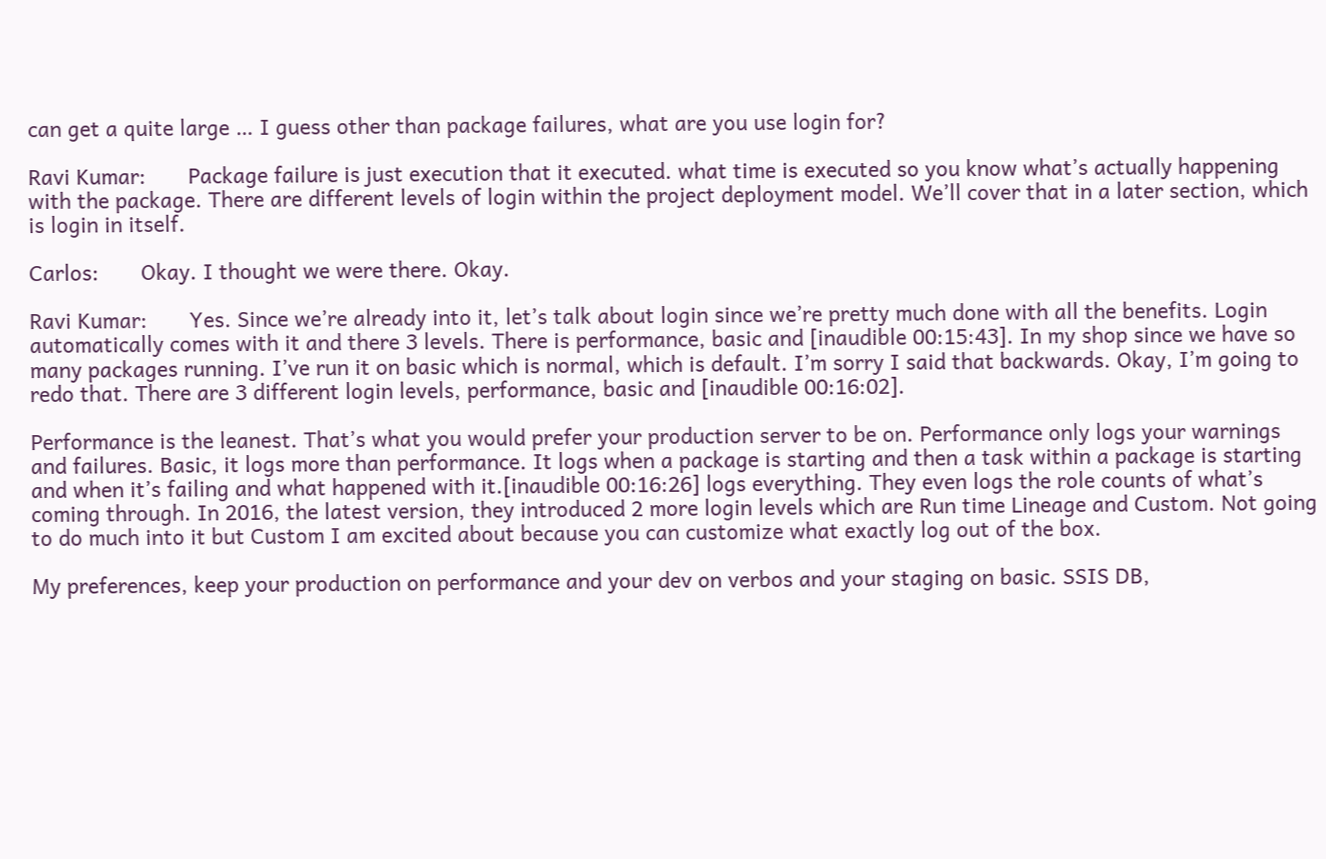can get a quite large … I guess other than package failures, what are you use login for?

Ravi Kumar:       Package failure is just execution that it executed. what time is executed so you know what’s actually happening with the package. There are different levels of login within the project deployment model. We’ll cover that in a later section, which is login in itself.

Carlos:       Okay. I thought we were there. Okay.

Ravi Kumar:       Yes. Since we’re already into it, let’s talk about login since we’re pretty much done with all the benefits. Login automatically comes with it and there 3 levels. There is performance, basic and [inaudible 00:15:43]. In my shop since we have so many packages running. I’ve run it on basic which is normal, which is default. I’m sorry I said that backwards. Okay, I’m going to redo that. There are 3 different login levels, performance, basic and [inaudible 00:16:02].

Performance is the leanest. That’s what you would prefer your production server to be on. Performance only logs your warnings and failures. Basic, it logs more than performance. It logs when a package is starting and then a task within a package is starting and when it’s failing and what happened with it.[inaudible 00:16:26] logs everything. They even logs the role counts of what’s coming through. In 2016, the latest version, they introduced 2 more login levels which are Run time Lineage and Custom. Not going to do much into it but Custom I am excited about because you can customize what exactly log out of the box.

My preferences, keep your production on performance and your dev on verbos and your staging on basic. SSIS DB,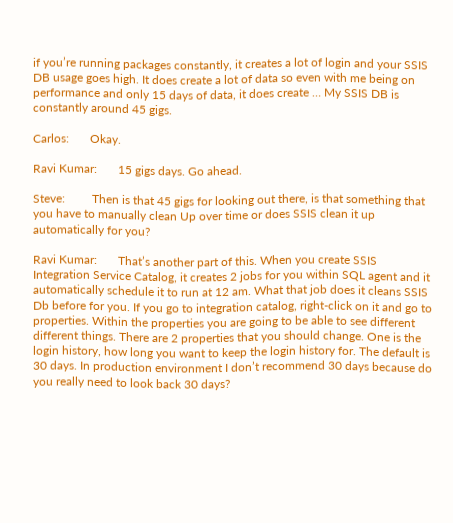if you’re running packages constantly, it creates a lot of login and your SSIS DB usage goes high. It does create a lot of data so even with me being on performance and only 15 days of data, it does create … My SSIS DB is constantly around 45 gigs.

Carlos:       Okay.

Ravi Kumar:       15 gigs days. Go ahead.

Steve:         Then is that 45 gigs for looking out there, is that something that you have to manually clean Up over time or does SSIS clean it up automatically for you?

Ravi Kumar:       That’s another part of this. When you create SSIS Integration Service Catalog, it creates 2 jobs for you within SQL agent and it automatically schedule it to run at 12 am. What that job does it cleans SSIS Db before for you. If you go to integration catalog, right-click on it and go to properties. Within the properties you are going to be able to see different different things. There are 2 properties that you should change. One is the login history, how long you want to keep the login history for. The default is 30 days. In production environment I don’t recommend 30 days because do you really need to look back 30 days?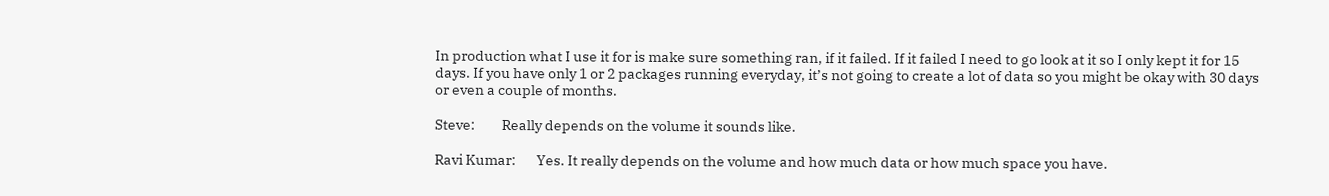In production what I use it for is make sure something ran, if it failed. If it failed I need to go look at it so I only kept it for 15 days. If you have only 1 or 2 packages running everyday, it’s not going to create a lot of data so you might be okay with 30 days or even a couple of months.

Steve:         Really depends on the volume it sounds like.

Ravi Kumar:       Yes. It really depends on the volume and how much data or how much space you have.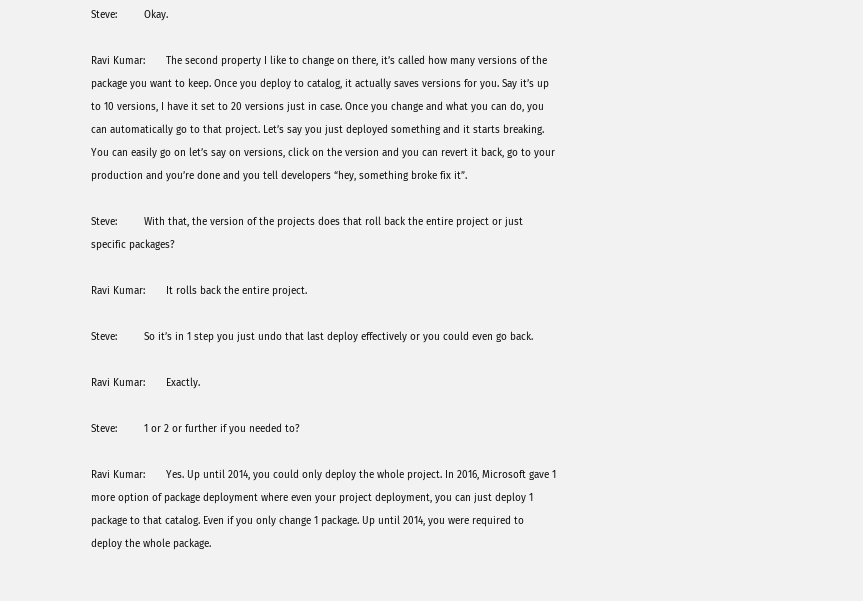Steve:         Okay.

Ravi Kumar:       The second property I like to change on there, it’s called how many versions of the package you want to keep. Once you deploy to catalog, it actually saves versions for you. Say it’s up to 10 versions, I have it set to 20 versions just in case. Once you change and what you can do, you can automatically go to that project. Let’s say you just deployed something and it starts breaking. You can easily go on let’s say on versions, click on the version and you can revert it back, go to your production and you’re done and you tell developers “hey, something broke fix it”.

Steve:         With that, the version of the projects does that roll back the entire project or just specific packages?

Ravi Kumar:       It rolls back the entire project.

Steve:         So it’s in 1 step you just undo that last deploy effectively or you could even go back.

Ravi Kumar:       Exactly.

Steve:         1 or 2 or further if you needed to?

Ravi Kumar:       Yes. Up until 2014, you could only deploy the whole project. In 2016, Microsoft gave 1 more option of package deployment where even your project deployment, you can just deploy 1 package to that catalog. Even if you only change 1 package. Up until 2014, you were required to deploy the whole package.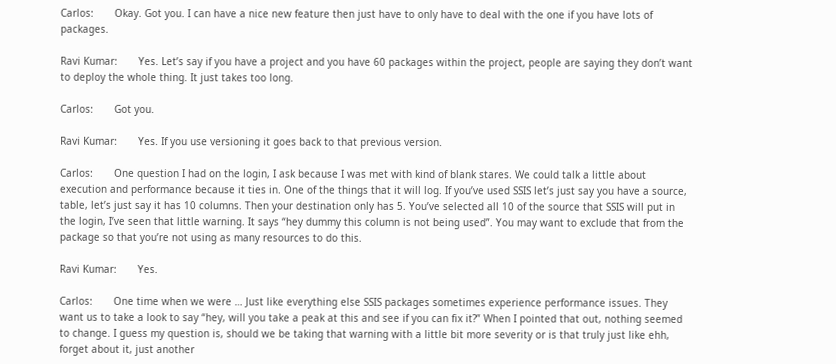Carlos:       Okay. Got you. I can have a nice new feature then just have to only have to deal with the one if you have lots of packages.

Ravi Kumar:       Yes. Let’s say if you have a project and you have 60 packages within the project, people are saying they don’t want to deploy the whole thing. It just takes too long.

Carlos:       Got you.

Ravi Kumar:       Yes. If you use versioning it goes back to that previous version.

Carlos:       One question I had on the login, I ask because I was met with kind of blank stares. We could talk a little about execution and performance because it ties in. One of the things that it will log. If you’ve used SSIS let’s just say you have a source, table, let’s just say it has 10 columns. Then your destination only has 5. You’ve selected all 10 of the source that SSIS will put in the login, I’ve seen that little warning. It says “hey dummy this column is not being used”. You may want to exclude that from the package so that you’re not using as many resources to do this.

Ravi Kumar:       Yes.

Carlos:       One time when we were … Just like everything else SSIS packages sometimes experience performance issues. They want us to take a look to say “hey, will you take a peak at this and see if you can fix it?” When I pointed that out, nothing seemed to change. I guess my question is, should we be taking that warning with a little bit more severity or is that truly just like ehh, forget about it, just another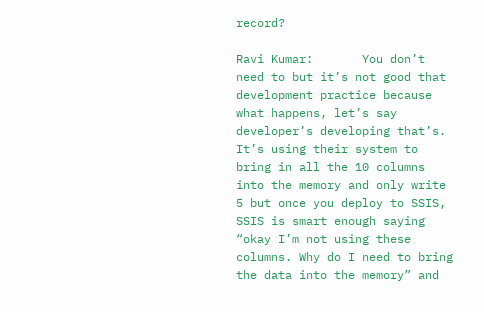record?

Ravi Kumar:       You don’t need to but it’s not good that development practice because what happens, let’s say developer’s developing that’s. It’s using their system to bring in all the 10 columns into the memory and only write 5 but once you deploy to SSIS, SSIS is smart enough saying “okay I’m not using these columns. Why do I need to bring the data into the memory” and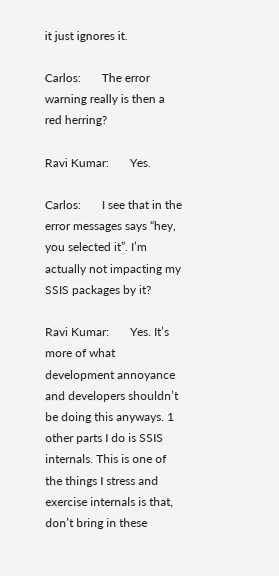it just ignores it.

Carlos:       The error warning really is then a red herring?

Ravi Kumar:       Yes.

Carlos:       I see that in the error messages says “hey, you selected it”. I’m actually not impacting my SSIS packages by it?

Ravi Kumar:       Yes. It’s more of what development annoyance and developers shouldn’t be doing this anyways. 1 other parts I do is SSIS internals. This is one of the things I stress and exercise internals is that, don’t bring in these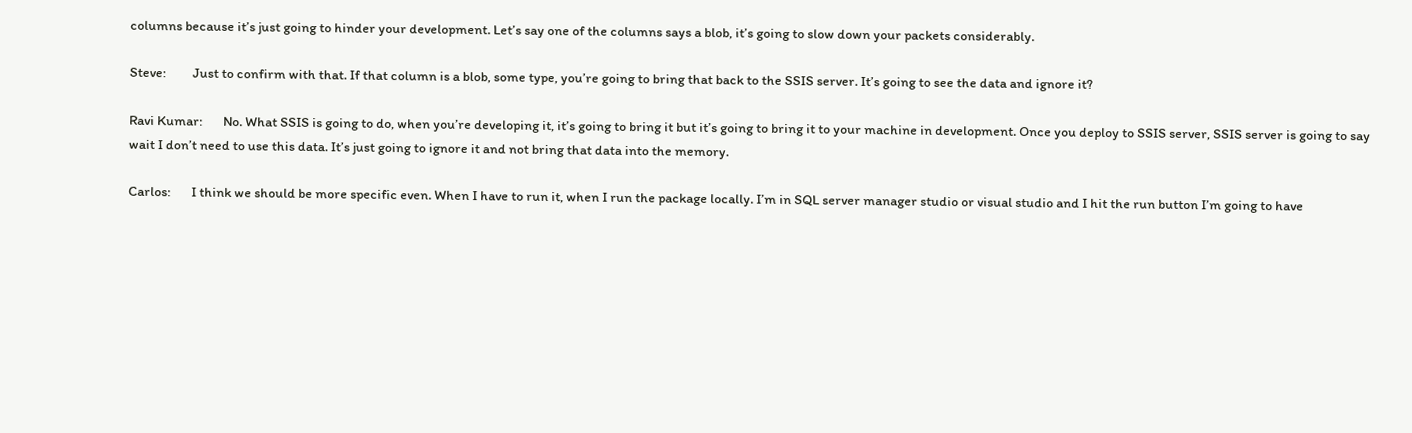columns because it’s just going to hinder your development. Let’s say one of the columns says a blob, it’s going to slow down your packets considerably.

Steve:         Just to confirm with that. If that column is a blob, some type, you’re going to bring that back to the SSIS server. It’s going to see the data and ignore it?

Ravi Kumar:       No. What SSIS is going to do, when you’re developing it, it’s going to bring it but it’s going to bring it to your machine in development. Once you deploy to SSIS server, SSIS server is going to say wait I don’t need to use this data. It’s just going to ignore it and not bring that data into the memory.

Carlos:       I think we should be more specific even. When I have to run it, when I run the package locally. I’m in SQL server manager studio or visual studio and I hit the run button I’m going to have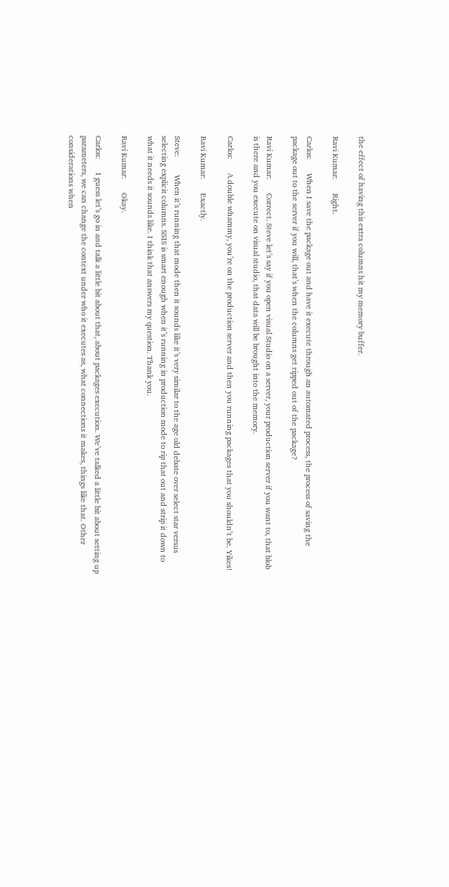the effect of having this extra columns hit my memory buffer.

Ravi Kumar:       Right.

Carlos:       When I save the package out and have it execute through an automated process, the process of saving the package out to the server if you will, that’s when the columns get ripped out of the package?

Ravi Kumar:       Correct. Steve let’s say if you open visual Studio on a server, your production server if you want to, that blob is there and you execute on visual studio, that data will be brought into the memory.

Carlos:       A double whammy, you’re on the production server and then you running packages that you shouldn’t be. Yikes!

Ravi Kumar:       Exactly.

Steve:         When it’s running that mode then it sounds like it’s very similar to the age old debate over select star versus selecting explicit columns. SSIS is smart enough when it’s running in production mode to rip that out and strip it down to what it needs it sounds like. I think that answers my question. Thank you.

Ravi Kumar:       Okay.

Carlos:       I guess let’s go in and talk a little bit about that, about packages execution. We’ve talked a little bit about setting up parameters, we can change the context under who it executes as, what connections it makes, things like that. Other considerations when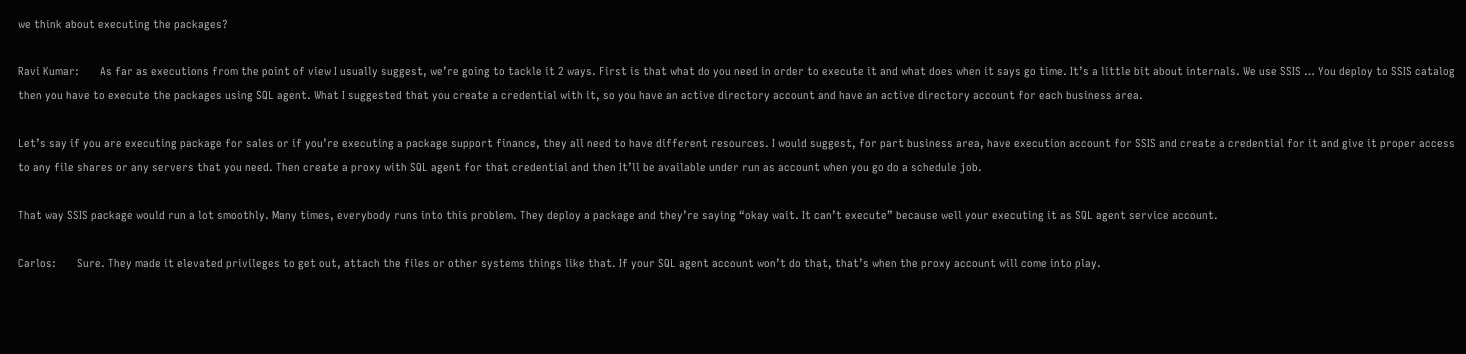we think about executing the packages?

Ravi Kumar:       As far as executions from the point of view I usually suggest, we’re going to tackle it 2 ways. First is that what do you need in order to execute it and what does when it says go time. It’s a little bit about internals. We use SSIS … You deploy to SSIS catalog then you have to execute the packages using SQL agent. What I suggested that you create a credential with it, so you have an active directory account and have an active directory account for each business area.

Let’s say if you are executing package for sales or if you’re executing a package support finance, they all need to have different resources. I would suggest, for part business area, have execution account for SSIS and create a credential for it and give it proper access to any file shares or any servers that you need. Then create a proxy with SQL agent for that credential and then It’ll be available under run as account when you go do a schedule job.

That way SSIS package would run a lot smoothly. Many times, everybody runs into this problem. They deploy a package and they’re saying “okay wait. It can’t execute” because well your executing it as SQL agent service account.

Carlos:       Sure. They made it elevated privileges to get out, attach the files or other systems things like that. If your SQL agent account won’t do that, that’s when the proxy account will come into play.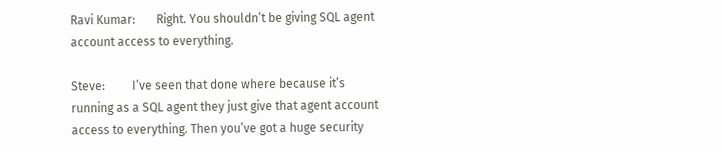Ravi Kumar:       Right. You shouldn’t be giving SQL agent account access to everything.

Steve:         I’ve seen that done where because it’s running as a SQL agent they just give that agent account access to everything. Then you’ve got a huge security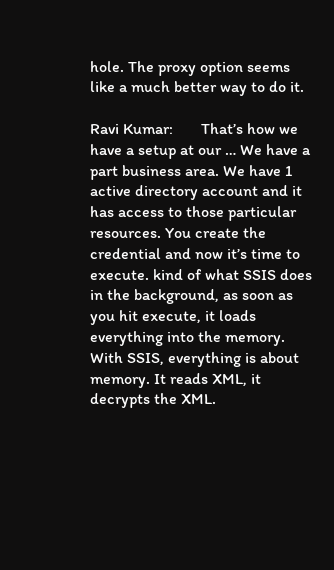hole. The proxy option seems like a much better way to do it.

Ravi Kumar:       That’s how we have a setup at our … We have a part business area. We have 1 active directory account and it has access to those particular resources. You create the credential and now it’s time to execute. kind of what SSIS does in the background, as soon as you hit execute, it loads everything into the memory. With SSIS, everything is about memory. It reads XML, it decrypts the XML.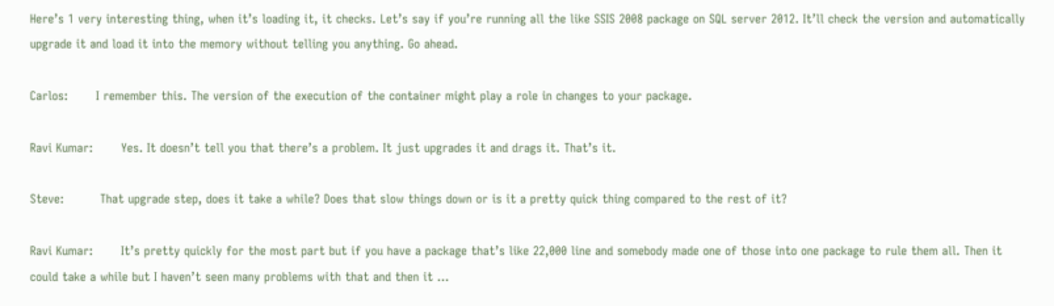Here’s 1 very interesting thing, when it’s loading it, it checks. Let’s say if you’re running all the like SSIS 2008 package on SQL server 2012. It’ll check the version and automatically upgrade it and load it into the memory without telling you anything. Go ahead.

Carlos:       I remember this. The version of the execution of the container might play a role in changes to your package.

Ravi Kumar:       Yes. It doesn’t tell you that there’s a problem. It just upgrades it and drags it. That’s it.

Steve:         That upgrade step, does it take a while? Does that slow things down or is it a pretty quick thing compared to the rest of it?

Ravi Kumar:       It’s pretty quickly for the most part but if you have a package that’s like 22,000 line and somebody made one of those into one package to rule them all. Then it could take a while but I haven’t seen many problems with that and then it …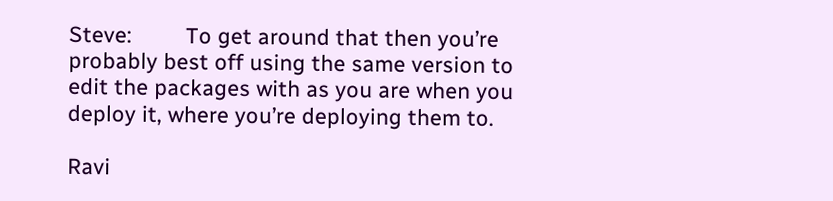Steve:         To get around that then you’re probably best off using the same version to edit the packages with as you are when you deploy it, where you’re deploying them to.

Ravi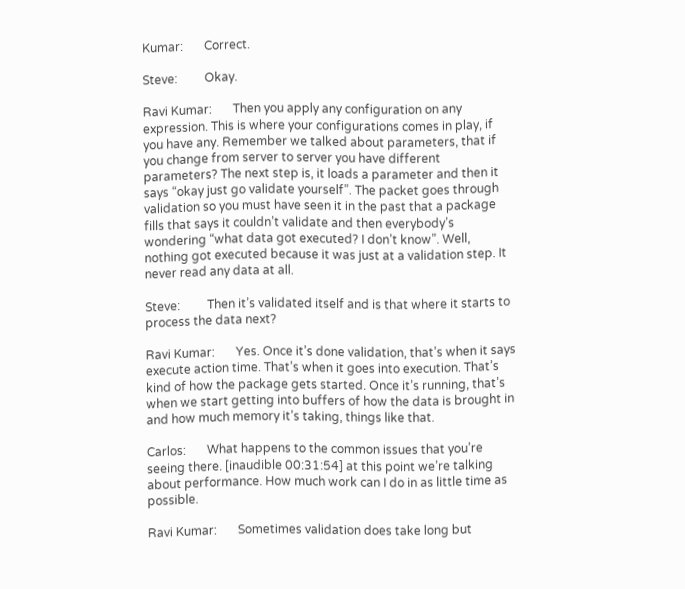Kumar:       Correct.

Steve:         Okay.

Ravi Kumar:       Then you apply any configuration on any expression. This is where your configurations comes in play, if you have any. Remember we talked about parameters, that if you change from server to server you have different parameters? The next step is, it loads a parameter and then it says “okay just go validate yourself”. The packet goes through validation so you must have seen it in the past that a package fills that says it couldn’t validate and then everybody’s wondering “what data got executed? I don’t know”. Well, nothing got executed because it was just at a validation step. It never read any data at all.

Steve:         Then it’s validated itself and is that where it starts to process the data next?

Ravi Kumar:       Yes. Once it’s done validation, that’s when it says execute action time. That’s when it goes into execution. That’s kind of how the package gets started. Once it’s running, that’s when we start getting into buffers of how the data is brought in and how much memory it’s taking, things like that.

Carlos:       What happens to the common issues that you’re seeing there. [inaudible 00:31:54] at this point we’re talking about performance. How much work can I do in as little time as possible.

Ravi Kumar:       Sometimes validation does take long but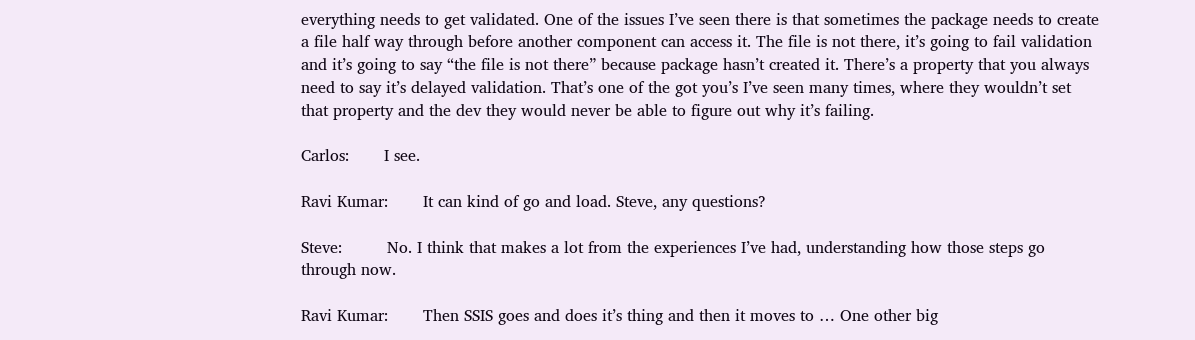everything needs to get validated. One of the issues I’ve seen there is that sometimes the package needs to create a file half way through before another component can access it. The file is not there, it’s going to fail validation and it’s going to say “the file is not there” because package hasn’t created it. There’s a property that you always need to say it’s delayed validation. That’s one of the got you’s I’ve seen many times, where they wouldn’t set that property and the dev they would never be able to figure out why it’s failing.

Carlos:       I see.

Ravi Kumar:       It can kind of go and load. Steve, any questions?

Steve:         No. I think that makes a lot from the experiences I’ve had, understanding how those steps go through now.

Ravi Kumar:       Then SSIS goes and does it’s thing and then it moves to … One other big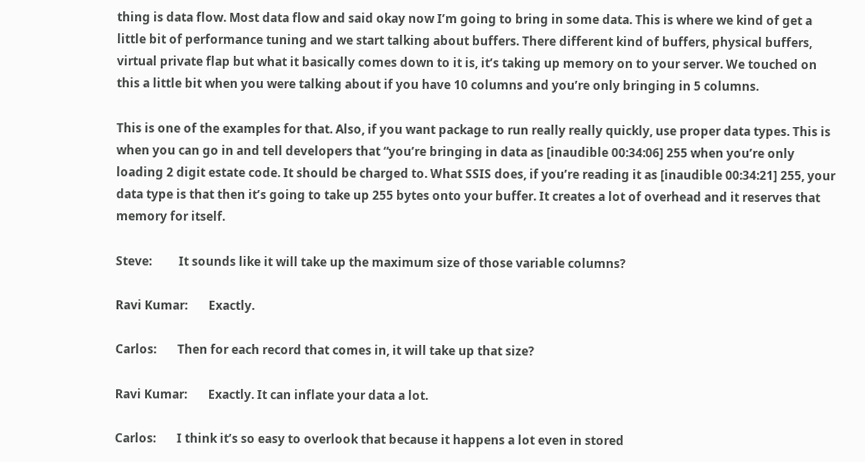thing is data flow. Most data flow and said okay now I’m going to bring in some data. This is where we kind of get a little bit of performance tuning and we start talking about buffers. There different kind of buffers, physical buffers, virtual private flap but what it basically comes down to it is, it’s taking up memory on to your server. We touched on this a little bit when you were talking about if you have 10 columns and you’re only bringing in 5 columns.

This is one of the examples for that. Also, if you want package to run really really quickly, use proper data types. This is when you can go in and tell developers that “you’re bringing in data as [inaudible 00:34:06] 255 when you’re only loading 2 digit estate code. It should be charged to. What SSIS does, if you’re reading it as [inaudible 00:34:21] 255, your data type is that then it’s going to take up 255 bytes onto your buffer. It creates a lot of overhead and it reserves that memory for itself.

Steve:         It sounds like it will take up the maximum size of those variable columns?

Ravi Kumar:       Exactly.

Carlos:       Then for each record that comes in, it will take up that size?

Ravi Kumar:       Exactly. It can inflate your data a lot.

Carlos:       I think it’s so easy to overlook that because it happens a lot even in stored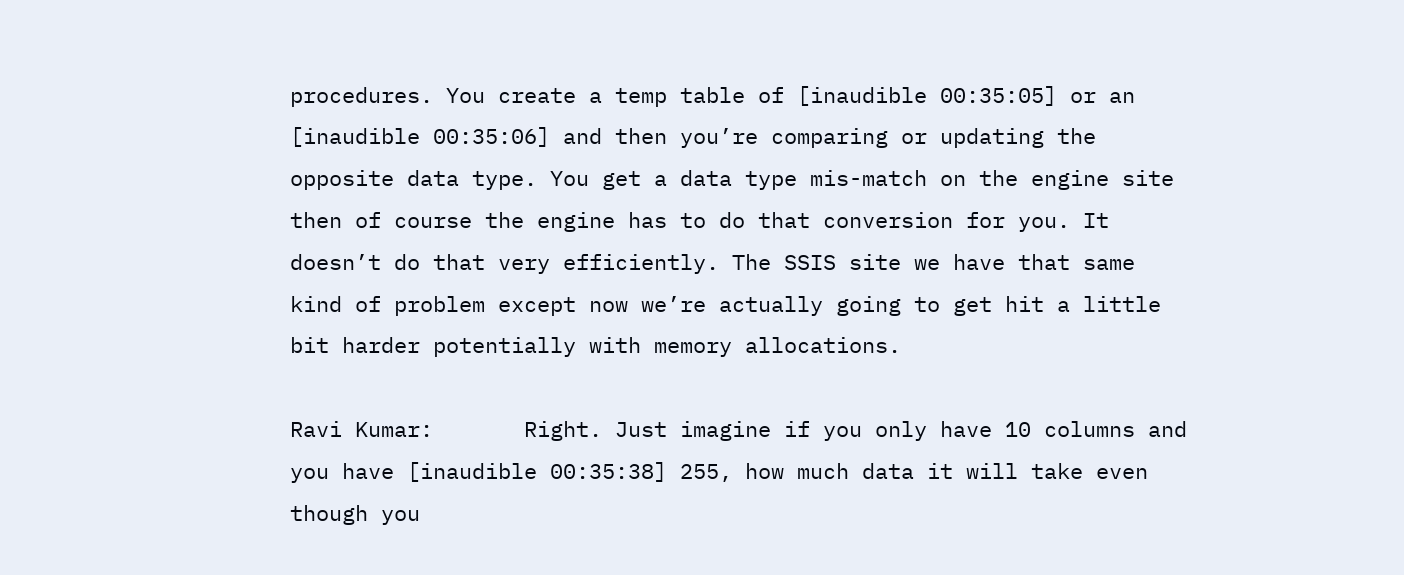procedures. You create a temp table of [inaudible 00:35:05] or an [inaudible 00:35:06] and then you’re comparing or updating the opposite data type. You get a data type mis-match on the engine site then of course the engine has to do that conversion for you. It doesn’t do that very efficiently. The SSIS site we have that same kind of problem except now we’re actually going to get hit a little bit harder potentially with memory allocations.

Ravi Kumar:       Right. Just imagine if you only have 10 columns and you have [inaudible 00:35:38] 255, how much data it will take even though you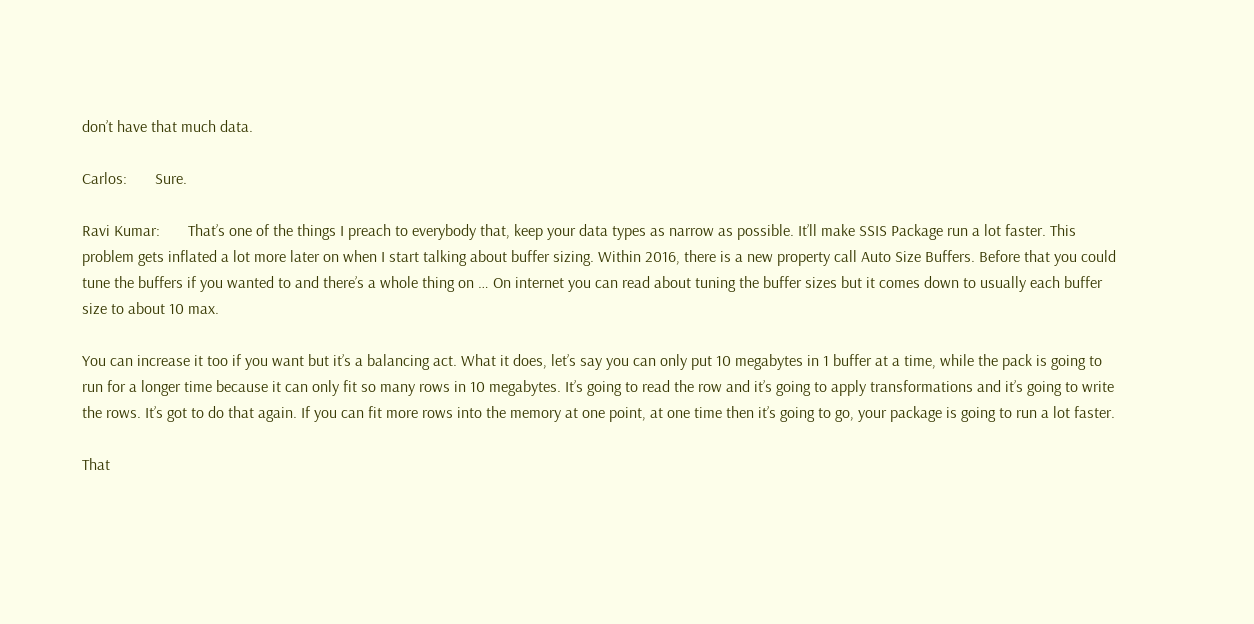don’t have that much data.

Carlos:       Sure.

Ravi Kumar:       That’s one of the things I preach to everybody that, keep your data types as narrow as possible. It’ll make SSIS Package run a lot faster. This problem gets inflated a lot more later on when I start talking about buffer sizing. Within 2016, there is a new property call Auto Size Buffers. Before that you could tune the buffers if you wanted to and there’s a whole thing on … On internet you can read about tuning the buffer sizes but it comes down to usually each buffer size to about 10 max.

You can increase it too if you want but it’s a balancing act. What it does, let’s say you can only put 10 megabytes in 1 buffer at a time, while the pack is going to run for a longer time because it can only fit so many rows in 10 megabytes. It’s going to read the row and it’s going to apply transformations and it’s going to write the rows. It’s got to do that again. If you can fit more rows into the memory at one point, at one time then it’s going to go, your package is going to run a lot faster.

That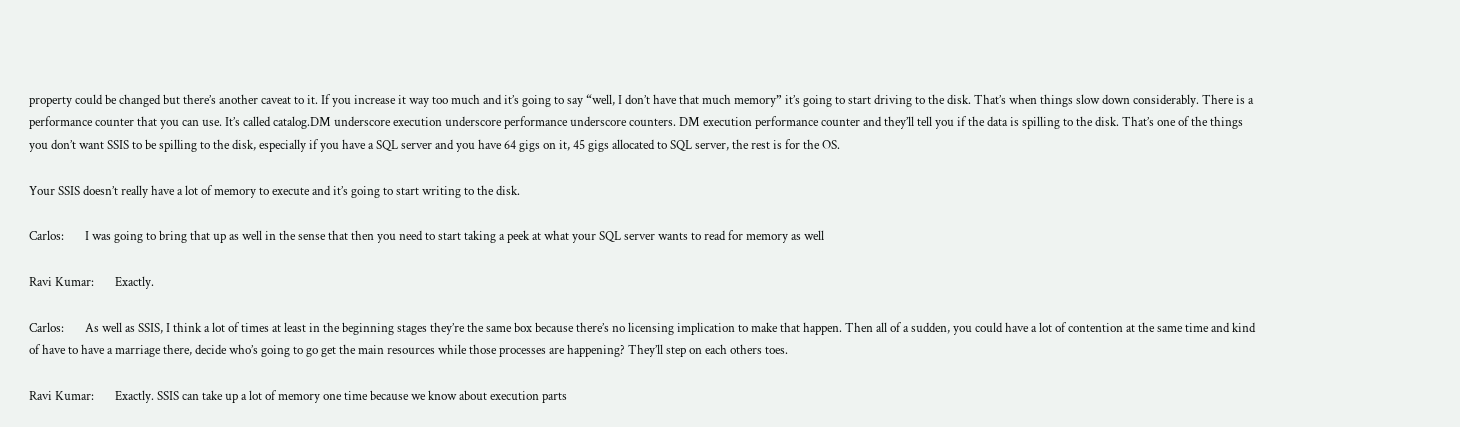property could be changed but there’s another caveat to it. If you increase it way too much and it’s going to say “well, I don’t have that much memory” it’s going to start driving to the disk. That’s when things slow down considerably. There is a performance counter that you can use. It’s called catalog.DM underscore execution underscore performance underscore counters. DM execution performance counter and they’ll tell you if the data is spilling to the disk. That’s one of the things you don’t want SSIS to be spilling to the disk, especially if you have a SQL server and you have 64 gigs on it, 45 gigs allocated to SQL server, the rest is for the OS.

Your SSIS doesn’t really have a lot of memory to execute and it’s going to start writing to the disk.

Carlos:       I was going to bring that up as well in the sense that then you need to start taking a peek at what your SQL server wants to read for memory as well

Ravi Kumar:       Exactly.

Carlos:       As well as SSIS, I think a lot of times at least in the beginning stages they’re the same box because there’s no licensing implication to make that happen. Then all of a sudden, you could have a lot of contention at the same time and kind of have to have a marriage there, decide who’s going to go get the main resources while those processes are happening? They’ll step on each others toes.

Ravi Kumar:       Exactly. SSIS can take up a lot of memory one time because we know about execution parts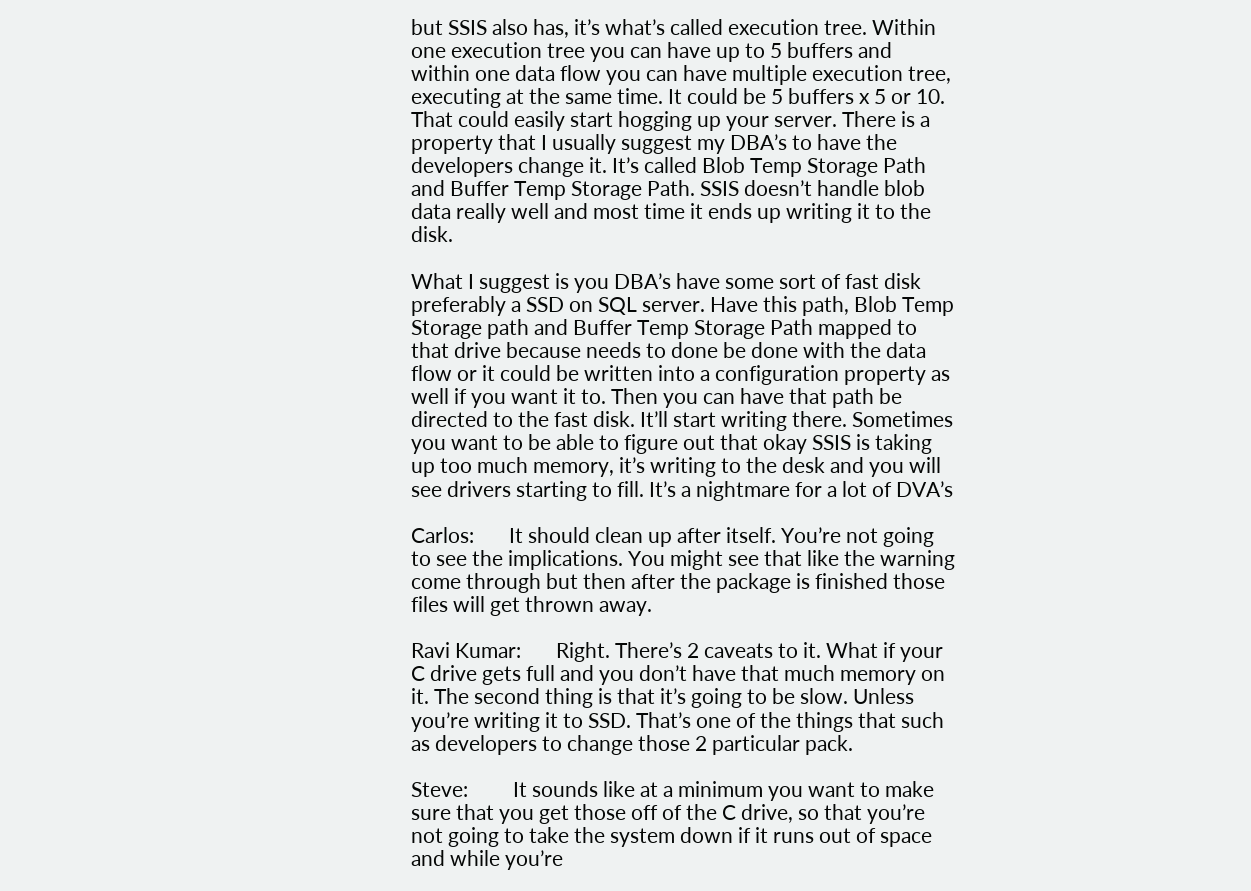but SSIS also has, it’s what’s called execution tree. Within one execution tree you can have up to 5 buffers and within one data flow you can have multiple execution tree, executing at the same time. It could be 5 buffers x 5 or 10. That could easily start hogging up your server. There is a property that I usually suggest my DBA’s to have the developers change it. It’s called Blob Temp Storage Path and Buffer Temp Storage Path. SSIS doesn’t handle blob data really well and most time it ends up writing it to the disk.

What I suggest is you DBA’s have some sort of fast disk preferably a SSD on SQL server. Have this path, Blob Temp Storage path and Buffer Temp Storage Path mapped to that drive because needs to done be done with the data flow or it could be written into a configuration property as well if you want it to. Then you can have that path be directed to the fast disk. It’ll start writing there. Sometimes you want to be able to figure out that okay SSIS is taking up too much memory, it’s writing to the desk and you will see drivers starting to fill. It’s a nightmare for a lot of DVA’s

Carlos:       It should clean up after itself. You’re not going to see the implications. You might see that like the warning come through but then after the package is finished those files will get thrown away.

Ravi Kumar:       Right. There’s 2 caveats to it. What if your C drive gets full and you don’t have that much memory on it. The second thing is that it’s going to be slow. Unless you’re writing it to SSD. That’s one of the things that such as developers to change those 2 particular pack.

Steve:         It sounds like at a minimum you want to make sure that you get those off of the C drive, so that you’re not going to take the system down if it runs out of space and while you’re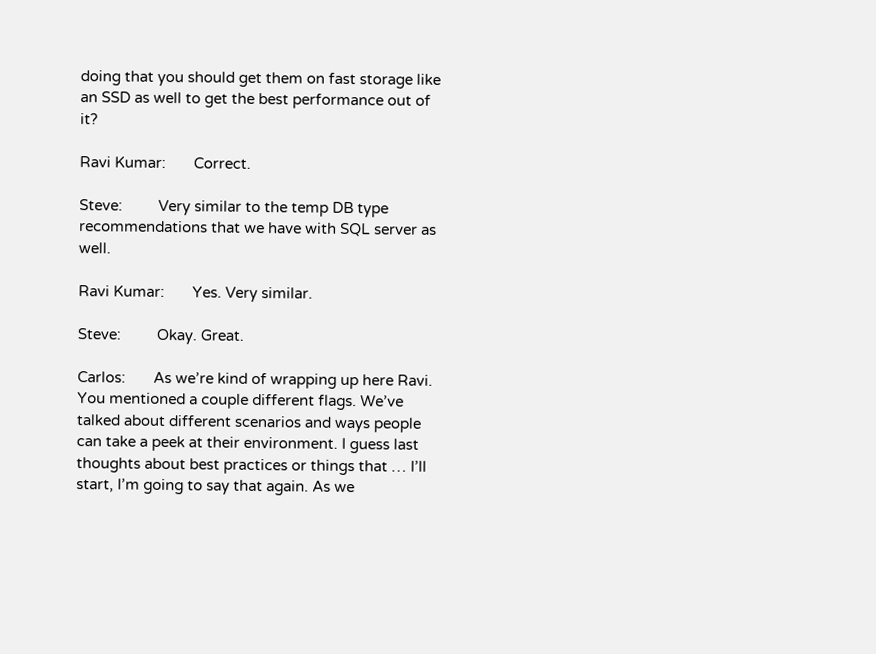doing that you should get them on fast storage like an SSD as well to get the best performance out of it?

Ravi Kumar:       Correct.

Steve:         Very similar to the temp DB type recommendations that we have with SQL server as well.

Ravi Kumar:       Yes. Very similar.

Steve:         Okay. Great.

Carlos:       As we’re kind of wrapping up here Ravi. You mentioned a couple different flags. We’ve talked about different scenarios and ways people can take a peek at their environment. I guess last thoughts about best practices or things that … I’ll start, I’m going to say that again. As we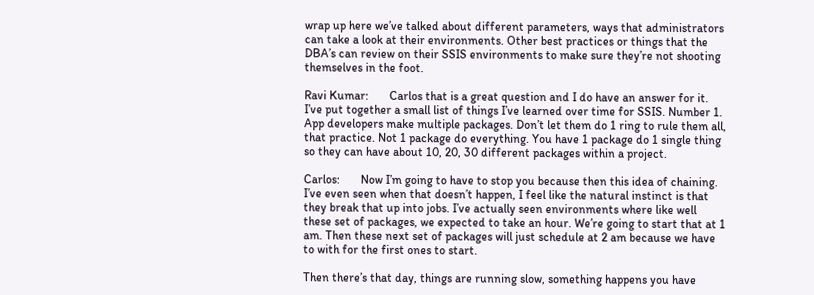wrap up here we’ve talked about different parameters, ways that administrators can take a look at their environments. Other best practices or things that the DBA’s can review on their SSIS environments to make sure they’re not shooting themselves in the foot.

Ravi Kumar:       Carlos that is a great question and I do have an answer for it. I’ve put together a small list of things I’ve learned over time for SSIS. Number 1. App developers make multiple packages. Don’t let them do 1 ring to rule them all, that practice. Not 1 package do everything. You have 1 package do 1 single thing so they can have about 10, 20, 30 different packages within a project.

Carlos:       Now I’m going to have to stop you because then this idea of chaining. I’ve even seen when that doesn’t happen, I feel like the natural instinct is that they break that up into jobs. I’ve actually seen environments where like well these set of packages, we expected to take an hour. We’re going to start that at 1 am. Then these next set of packages will just schedule at 2 am because we have to with for the first ones to start.

Then there’s that day, things are running slow, something happens you have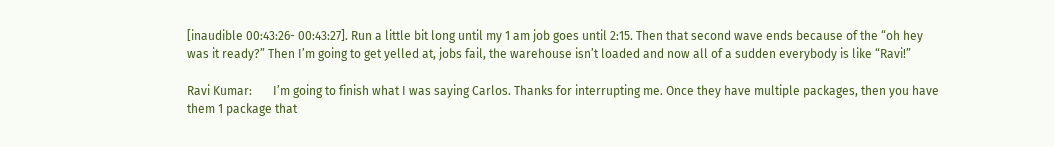[inaudible 00:43:26- 00:43:27]. Run a little bit long until my 1 am job goes until 2:15. Then that second wave ends because of the “oh hey was it ready?” Then I’m going to get yelled at, jobs fail, the warehouse isn’t loaded and now all of a sudden everybody is like “Ravi!”

Ravi Kumar:       I’m going to finish what I was saying Carlos. Thanks for interrupting me. Once they have multiple packages, then you have them 1 package that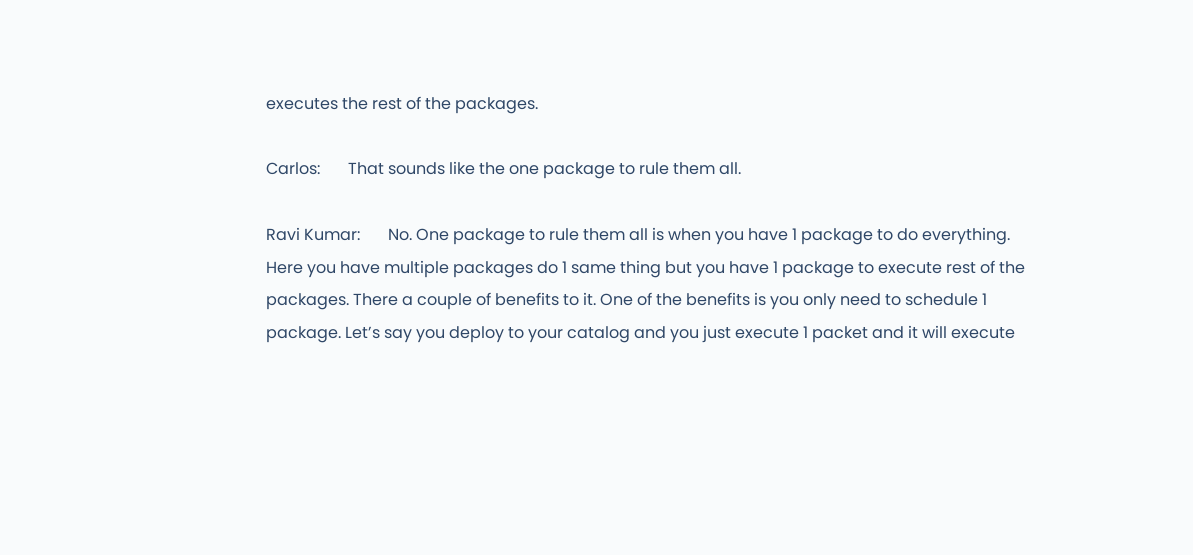executes the rest of the packages.

Carlos:       That sounds like the one package to rule them all.

Ravi Kumar:       No. One package to rule them all is when you have 1 package to do everything. Here you have multiple packages do 1 same thing but you have 1 package to execute rest of the packages. There a couple of benefits to it. One of the benefits is you only need to schedule 1 package. Let’s say you deploy to your catalog and you just execute 1 packet and it will execute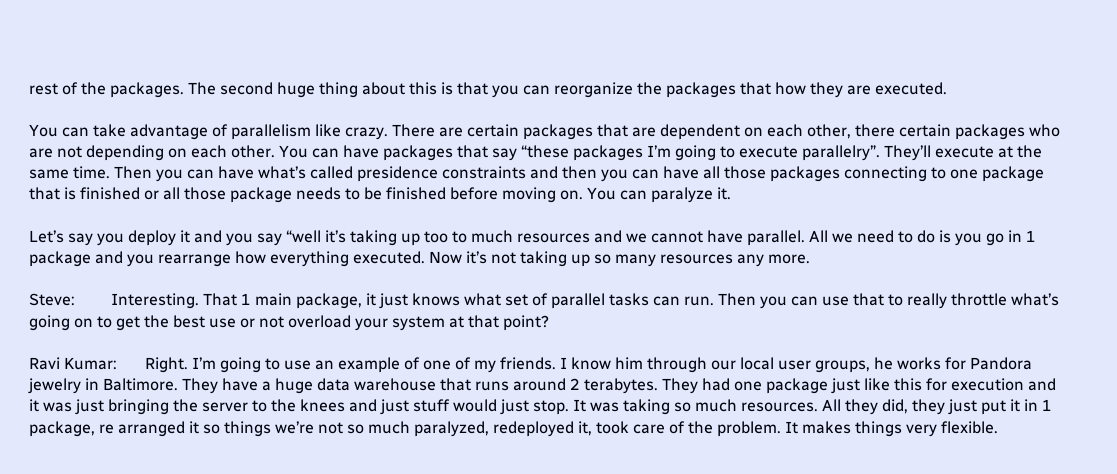rest of the packages. The second huge thing about this is that you can reorganize the packages that how they are executed.

You can take advantage of parallelism like crazy. There are certain packages that are dependent on each other, there certain packages who are not depending on each other. You can have packages that say “these packages I’m going to execute parallelry”. They’ll execute at the same time. Then you can have what’s called presidence constraints and then you can have all those packages connecting to one package that is finished or all those package needs to be finished before moving on. You can paralyze it.

Let’s say you deploy it and you say “well it’s taking up too to much resources and we cannot have parallel. All we need to do is you go in 1 package and you rearrange how everything executed. Now it’s not taking up so many resources any more.

Steve:         Interesting. That 1 main package, it just knows what set of parallel tasks can run. Then you can use that to really throttle what’s going on to get the best use or not overload your system at that point?

Ravi Kumar:       Right. I’m going to use an example of one of my friends. I know him through our local user groups, he works for Pandora jewelry in Baltimore. They have a huge data warehouse that runs around 2 terabytes. They had one package just like this for execution and it was just bringing the server to the knees and just stuff would just stop. It was taking so much resources. All they did, they just put it in 1 package, re arranged it so things we’re not so much paralyzed, redeployed it, took care of the problem. It makes things very flexible.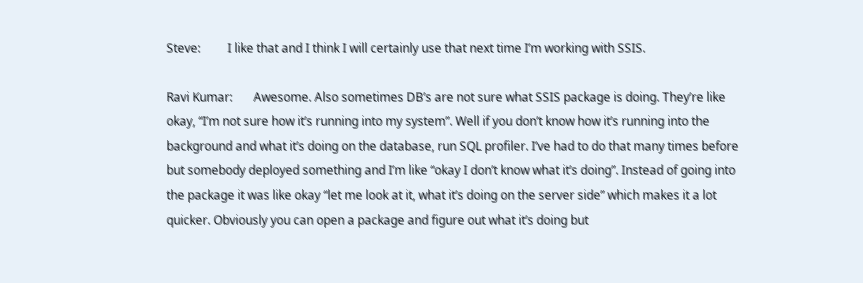Steve:         I like that and I think I will certainly use that next time I’m working with SSIS.

Ravi Kumar:       Awesome. Also sometimes DB’s are not sure what SSIS package is doing. They’re like okay, “I’m not sure how it’s running into my system”. Well if you don’t know how it’s running into the background and what it’s doing on the database, run SQL profiler. I’ve had to do that many times before but somebody deployed something and I’m like “okay I don’t know what it’s doing”. Instead of going into the package it was like okay “let me look at it, what it’s doing on the server side” which makes it a lot quicker. Obviously you can open a package and figure out what it’s doing but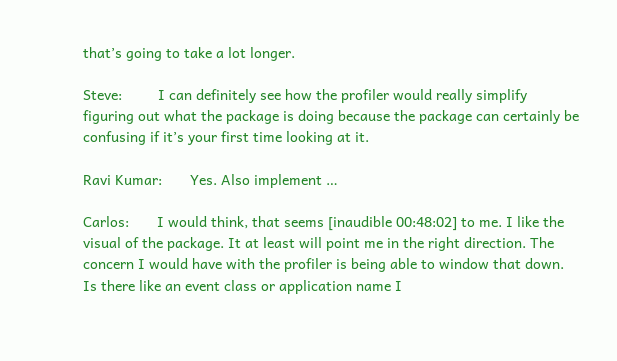that’s going to take a lot longer.

Steve:         I can definitely see how the profiler would really simplify figuring out what the package is doing because the package can certainly be confusing if it’s your first time looking at it.

Ravi Kumar:       Yes. Also implement …

Carlos:       I would think, that seems [inaudible 00:48:02] to me. I like the visual of the package. It at least will point me in the right direction. The concern I would have with the profiler is being able to window that down. Is there like an event class or application name I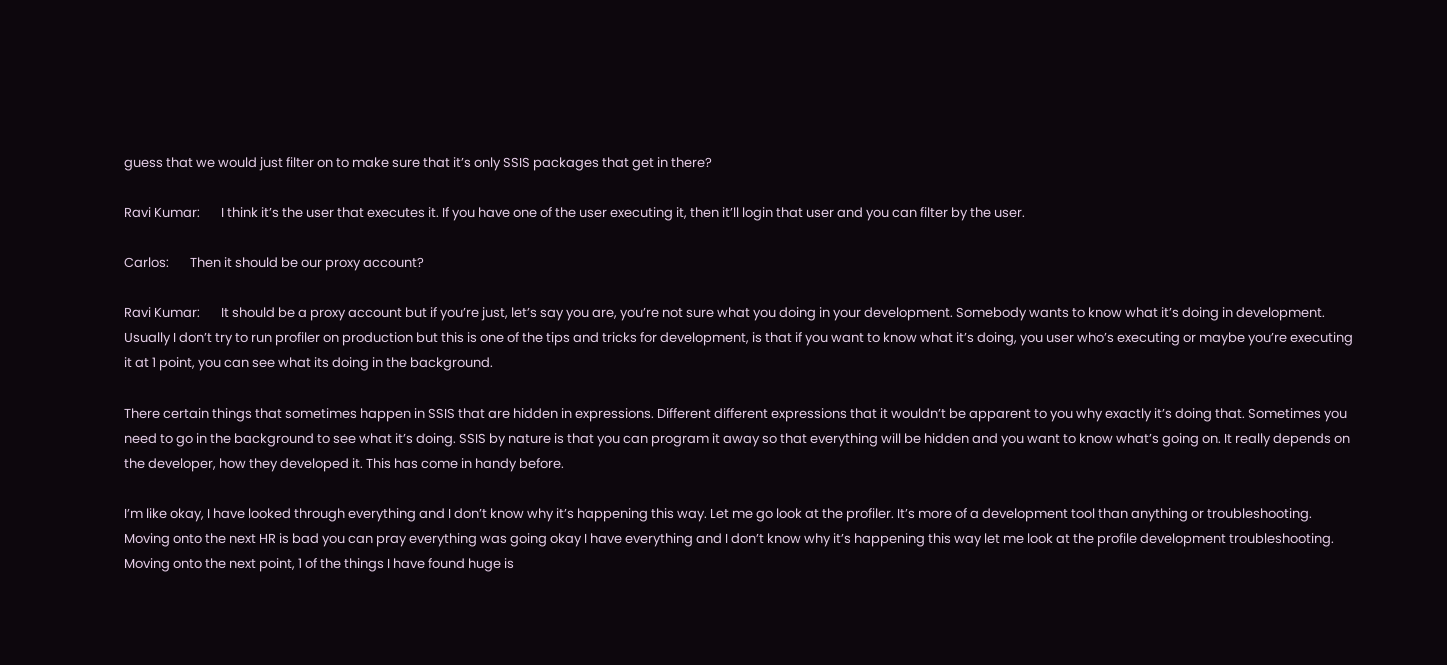guess that we would just filter on to make sure that it’s only SSIS packages that get in there?

Ravi Kumar:       I think it’s the user that executes it. If you have one of the user executing it, then it’ll login that user and you can filter by the user.

Carlos:       Then it should be our proxy account?

Ravi Kumar:       It should be a proxy account but if you’re just, let’s say you are, you’re not sure what you doing in your development. Somebody wants to know what it’s doing in development. Usually I don’t try to run profiler on production but this is one of the tips and tricks for development, is that if you want to know what it’s doing, you user who’s executing or maybe you’re executing it at 1 point, you can see what its doing in the background.

There certain things that sometimes happen in SSIS that are hidden in expressions. Different different expressions that it wouldn’t be apparent to you why exactly it’s doing that. Sometimes you need to go in the background to see what it’s doing. SSIS by nature is that you can program it away so that everything will be hidden and you want to know what’s going on. It really depends on the developer, how they developed it. This has come in handy before.

I’m like okay, I have looked through everything and I don’t know why it’s happening this way. Let me go look at the profiler. It’s more of a development tool than anything or troubleshooting. Moving onto the next HR is bad you can pray everything was going okay I have everything and I don’t know why it’s happening this way let me look at the profile development troubleshooting. Moving onto the next point, 1 of the things I have found huge is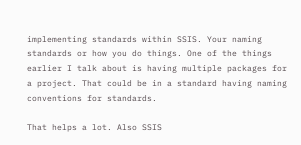implementing standards within SSIS. Your naming standards or how you do things. One of the things earlier I talk about is having multiple packages for a project. That could be in a standard having naming conventions for standards.

That helps a lot. Also SSIS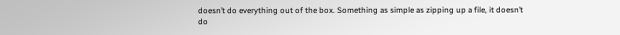doesn’t do everything out of the box. Something as simple as zipping up a file, it doesn’t do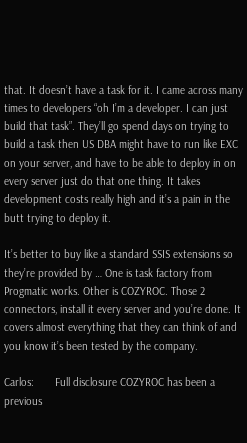that. It doesn’t have a task for it. I came across many times to developers “oh I’m a developer. I can just build that task”. They’ll go spend days on trying to build a task then US DBA might have to run like EXC on your server, and have to be able to deploy in on every server just do that one thing. It takes development costs really high and it’s a pain in the butt trying to deploy it.

It’s better to buy like a standard SSIS extensions so they’re provided by … One is task factory from Progmatic works. Other is COZYROC. Those 2 connectors, install it every server and you’re done. It covers almost everything that they can think of and you know it’s been tested by the company.

Carlos:       Full disclosure COZYROC has been a previous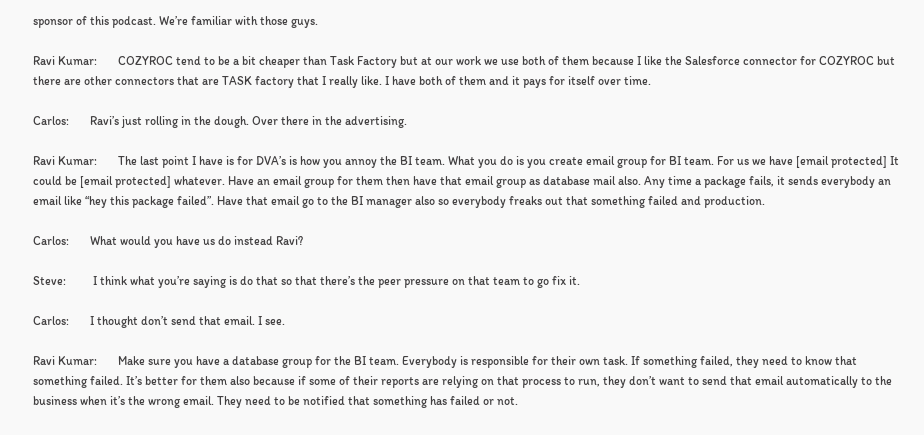sponsor of this podcast. We’re familiar with those guys.

Ravi Kumar:       COZYROC tend to be a bit cheaper than Task Factory but at our work we use both of them because I like the Salesforce connector for COZYROC but there are other connectors that are TASK factory that I really like. I have both of them and it pays for itself over time.

Carlos:       Ravi’s just rolling in the dough. Over there in the advertising.

Ravi Kumar:       The last point I have is for DVA’s is how you annoy the BI team. What you do is you create email group for BI team. For us we have [email protected] It could be [email protected] whatever. Have an email group for them then have that email group as database mail also. Any time a package fails, it sends everybody an email like “hey this package failed”. Have that email go to the BI manager also so everybody freaks out that something failed and production.

Carlos:       What would you have us do instead Ravi?

Steve:         I think what you’re saying is do that so that there’s the peer pressure on that team to go fix it.

Carlos:       I thought don’t send that email. I see.

Ravi Kumar:       Make sure you have a database group for the BI team. Everybody is responsible for their own task. If something failed, they need to know that something failed. It’s better for them also because if some of their reports are relying on that process to run, they don’t want to send that email automatically to the business when it’s the wrong email. They need to be notified that something has failed or not.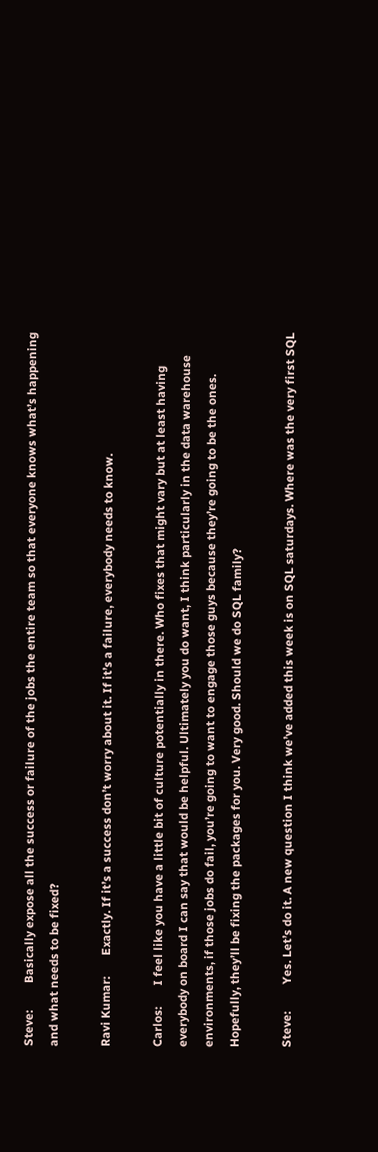Steve:         Basically expose all the success or failure of the jobs the entire team so that everyone knows what’s happening and what needs to be fixed?

Ravi Kumar:       Exactly. If it’s a success don’t worry about it. If it’s a failure, everybody needs to know.

Carlos:       I feel like you have a little bit of culture potentially in there. Who fixes that might vary but at least having everybody on board I can say that would be helpful. Ultimately you do want, I think particularly in the data warehouse environments, if those jobs do fail, you’re going to want to engage those guys because they’re going to be the ones. Hopefully, they’ll be fixing the packages for you. Very good. Should we do SQL family?

Steve:         Yes. Let’s do it. A new question I think we’ve added this week is on SQL saturdays. Where was the very first SQL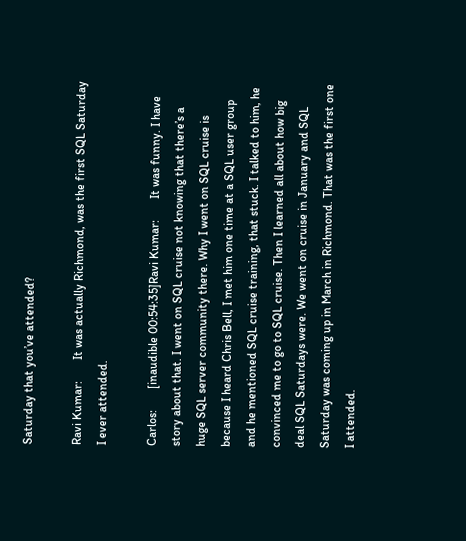Saturday that you’ve attended?

Ravi Kumar:       It was actually Richmond, was the first SQL Saturday I ever attended.

Carlos:       [inaudible 00:54:35]Ravi Kumar:       It was funny. I have story about that. I went on SQL cruise not knowing that there’s a huge SQL server community there. Why I went on SQL cruise is because I heard Chris Bell, I met him one time at a SQL user group and he mentioned SQL cruise training, that stuck. I talked to him, he convinced me to go to SQL cruise. Then I learned all about how big deal SQL Saturdays were. We went on cruise in January and SQL Saturday was coming up in March in Richmond. That was the first one I attended.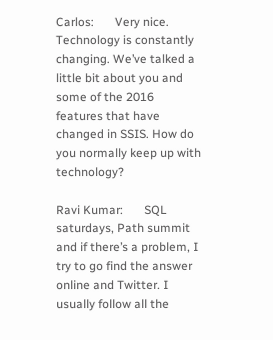Carlos:       Very nice. Technology is constantly changing. We’ve talked a little bit about you and some of the 2016 features that have changed in SSIS. How do you normally keep up with technology?

Ravi Kumar:       SQL saturdays, Path summit and if there’s a problem, I try to go find the answer online and Twitter. I usually follow all the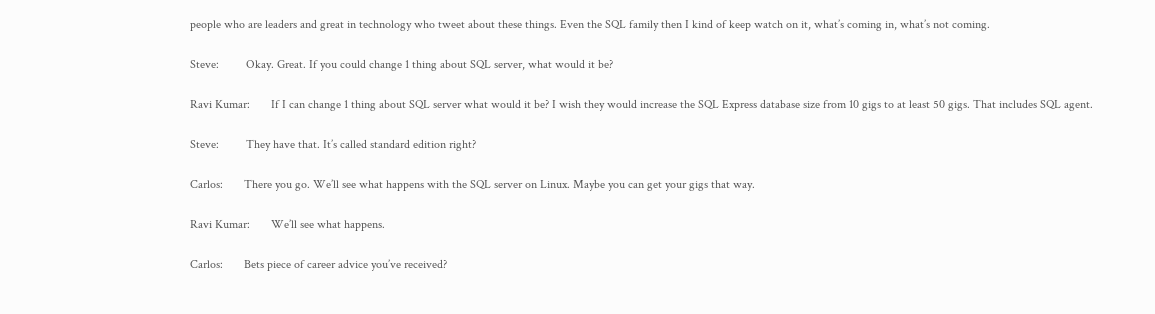people who are leaders and great in technology who tweet about these things. Even the SQL family then I kind of keep watch on it, what’s coming in, what’s not coming.

Steve:         Okay. Great. If you could change 1 thing about SQL server, what would it be?

Ravi Kumar:       If I can change 1 thing about SQL server what would it be? I wish they would increase the SQL Express database size from 10 gigs to at least 50 gigs. That includes SQL agent.

Steve:         They have that. It’s called standard edition right?

Carlos:       There you go. We’ll see what happens with the SQL server on Linux. Maybe you can get your gigs that way.

Ravi Kumar:       We’ll see what happens.

Carlos:       Bets piece of career advice you’ve received?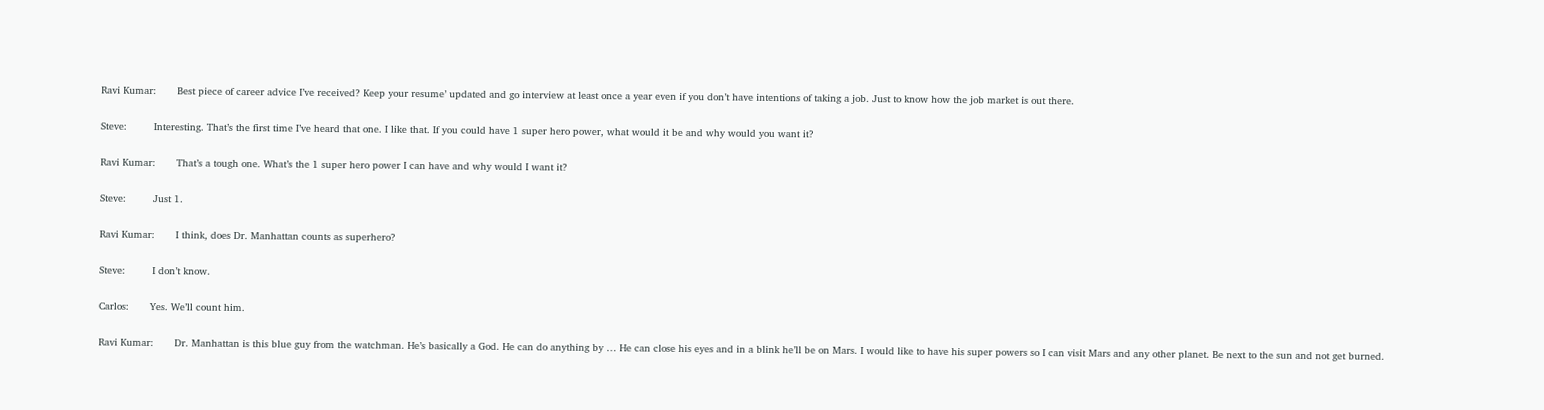Ravi Kumar:       Best piece of career advice I’ve received? Keep your resume’ updated and go interview at least once a year even if you don’t have intentions of taking a job. Just to know how the job market is out there.

Steve:         Interesting. That’s the first time I’ve heard that one. I like that. If you could have 1 super hero power, what would it be and why would you want it?

Ravi Kumar:       That’s a tough one. What’s the 1 super hero power I can have and why would I want it?

Steve:         Just 1.

Ravi Kumar:       I think, does Dr. Manhattan counts as superhero?

Steve:         I don’t know.

Carlos:       Yes. We’ll count him.

Ravi Kumar:       Dr. Manhattan is this blue guy from the watchman. He’s basically a God. He can do anything by … He can close his eyes and in a blink he’ll be on Mars. I would like to have his super powers so I can visit Mars and any other planet. Be next to the sun and not get burned.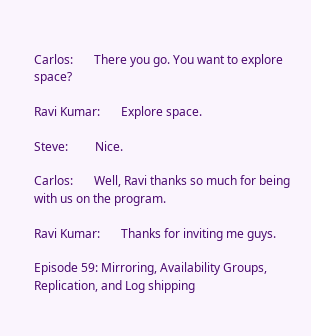Carlos:       There you go. You want to explore space?

Ravi Kumar:       Explore space.

Steve:         Nice.

Carlos:       Well, Ravi thanks so much for being with us on the program.

Ravi Kumar:       Thanks for inviting me guys.

Episode 59: Mirroring, Availability Groups, Replication, and Log shipping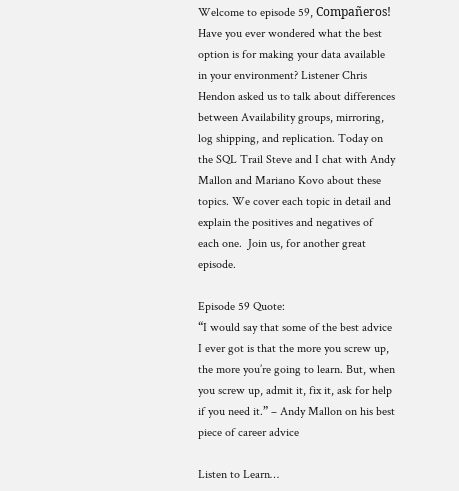Welcome to episode 59, Compañeros! Have you ever wondered what the best option is for making your data available in your environment? Listener Chris Hendon asked us to talk about differences between Availability groups, mirroring, log shipping, and replication. Today on the SQL Trail Steve and I chat with Andy Mallon and Mariano Kovo about these topics. We cover each topic in detail and explain the positives and negatives of each one.  Join us, for another great episode.

Episode 59 Quote:
“I would say that some of the best advice I ever got is that the more you screw up, the more you’re going to learn. But, when you screw up, admit it, fix it, ask for help if you need it.” – Andy Mallon on his best piece of career advice

Listen to Learn…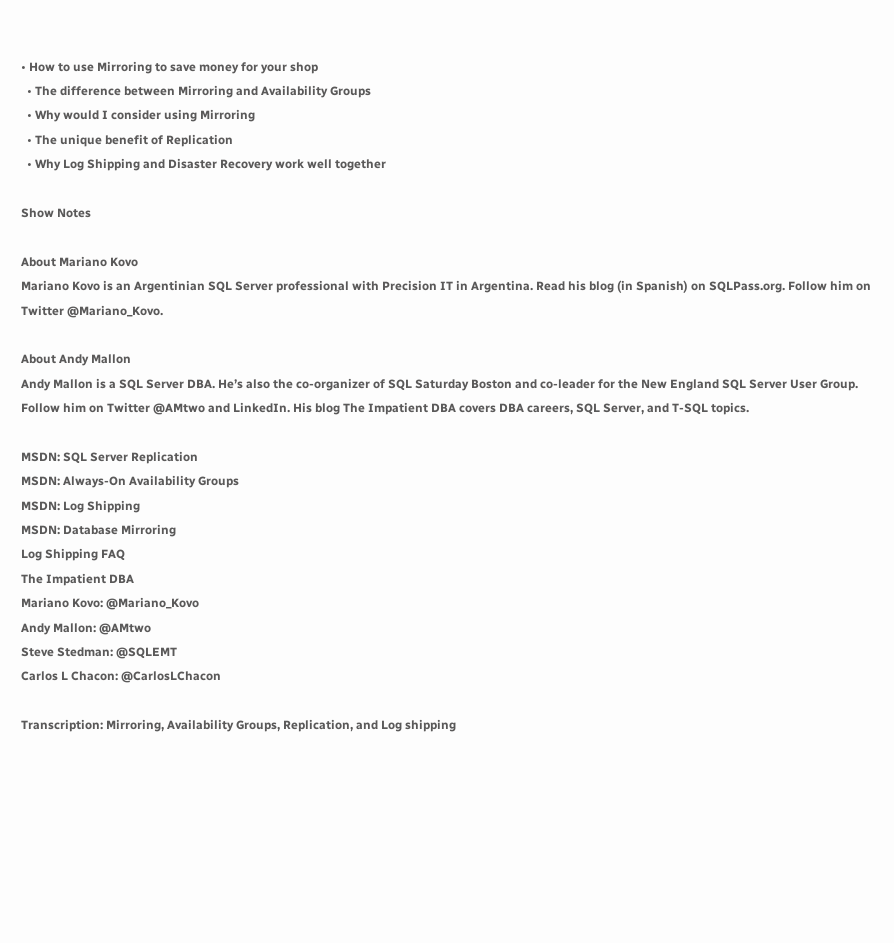• How to use Mirroring to save money for your shop
  • The difference between Mirroring and Availability Groups
  • Why would I consider using Mirroring
  • The unique benefit of Replication
  • Why Log Shipping and Disaster Recovery work well together

Show Notes

About Mariano Kovo
Mariano Kovo is an Argentinian SQL Server professional with Precision IT in Argentina. Read his blog (in Spanish) on SQLPass.org. Follow him on Twitter @Mariano_Kovo.

About Andy Mallon
Andy Mallon is a SQL Server DBA. He’s also the co-organizer of SQL Saturday Boston and co-leader for the New England SQL Server User Group. Follow him on Twitter @AMtwo and LinkedIn. His blog The Impatient DBA covers DBA careers, SQL Server, and T-SQL topics.

MSDN: SQL Server Replication
MSDN: Always-On Availability Groups
MSDN: Log Shipping
MSDN: Database Mirroring
Log Shipping FAQ
The Impatient DBA
Mariano Kovo: @Mariano_Kovo
Andy Mallon: @AMtwo
Steve Stedman: @SQLEMT
Carlos L Chacon: @CarlosLChacon

Transcription: Mirroring, Availability Groups, Replication, and Log shipping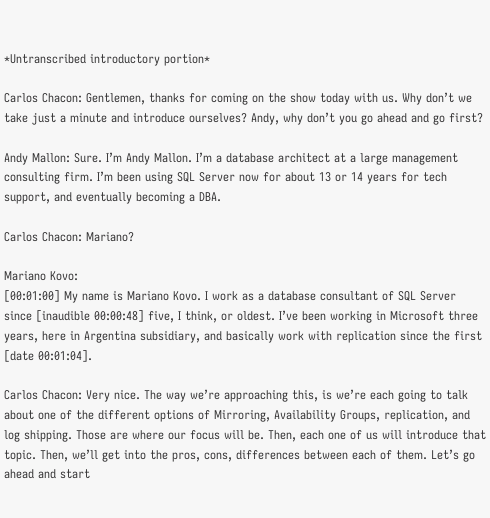*Untranscribed introductory portion*

Carlos Chacon: Gentlemen, thanks for coming on the show today with us. Why don’t we take just a minute and introduce ourselves? Andy, why don’t you go ahead and go first?

Andy Mallon: Sure. I’m Andy Mallon. I’m a database architect at a large management consulting firm. I’m been using SQL Server now for about 13 or 14 years for tech support, and eventually becoming a DBA.

Carlos Chacon: Mariano?

Mariano Kovo:
[00:01:00] My name is Mariano Kovo. I work as a database consultant of SQL Server since [inaudible 00:00:48] five, I think, or oldest. I’ve been working in Microsoft three years, here in Argentina subsidiary, and basically work with replication since the first [date 00:01:04].

Carlos Chacon: Very nice. The way we’re approaching this, is we’re each going to talk about one of the different options of Mirroring, Availability Groups, replication, and log shipping. Those are where our focus will be. Then, each one of us will introduce that topic. Then, we’ll get into the pros, cons, differences between each of them. Let’s go ahead and start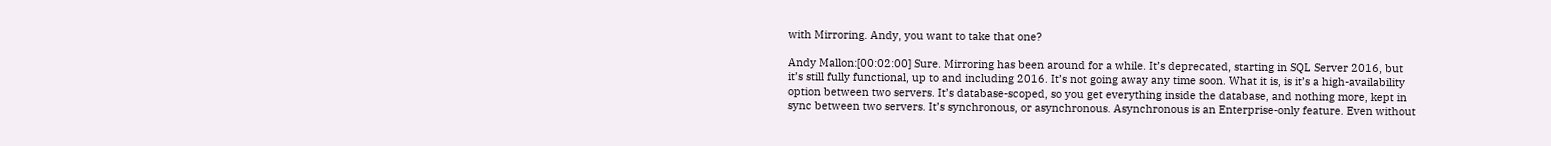with Mirroring. Andy, you want to take that one?

Andy Mallon:[00:02:00] Sure. Mirroring has been around for a while. It’s deprecated, starting in SQL Server 2016, but it’s still fully functional, up to and including 2016. It’s not going away any time soon. What it is, is it’s a high-availability option between two servers. It’s database-scoped, so you get everything inside the database, and nothing more, kept in sync between two servers. It’s synchronous, or asynchronous. Asynchronous is an Enterprise-only feature. Even without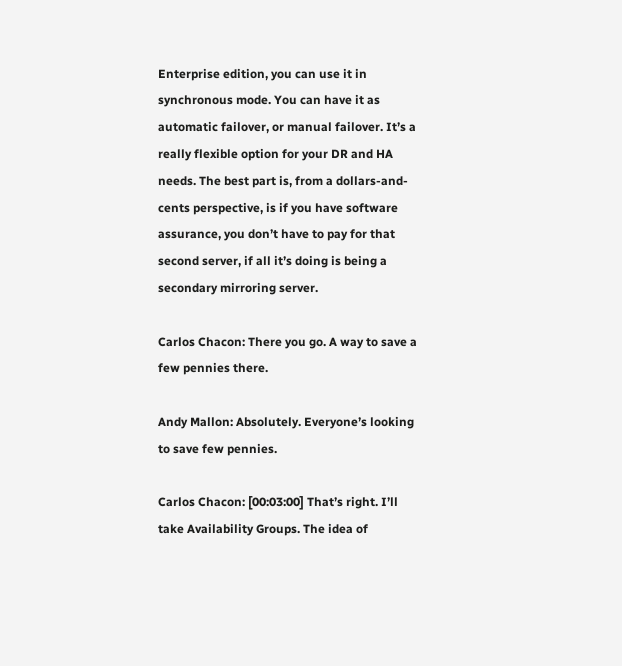Enterprise edition, you can use it in synchronous mode. You can have it as automatic failover, or manual failover. It’s a really flexible option for your DR and HA needs. The best part is, from a dollars-and-cents perspective, is if you have software assurance, you don’t have to pay for that second server, if all it’s doing is being a secondary mirroring server.

Carlos Chacon: There you go. A way to save a few pennies there.

Andy Mallon: Absolutely. Everyone’s looking to save few pennies.

Carlos Chacon: [00:03:00] That’s right. I’ll take Availability Groups. The idea of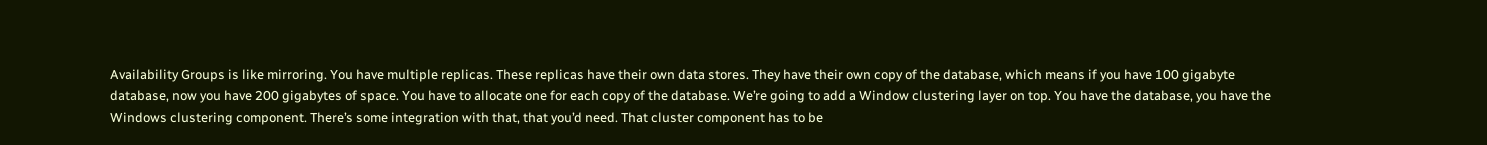Availability Groups is like mirroring. You have multiple replicas. These replicas have their own data stores. They have their own copy of the database, which means if you have 100 gigabyte database, now you have 200 gigabytes of space. You have to allocate one for each copy of the database. We’re going to add a Window clustering layer on top. You have the database, you have the Windows clustering component. There’s some integration with that, that you’d need. That cluster component has to be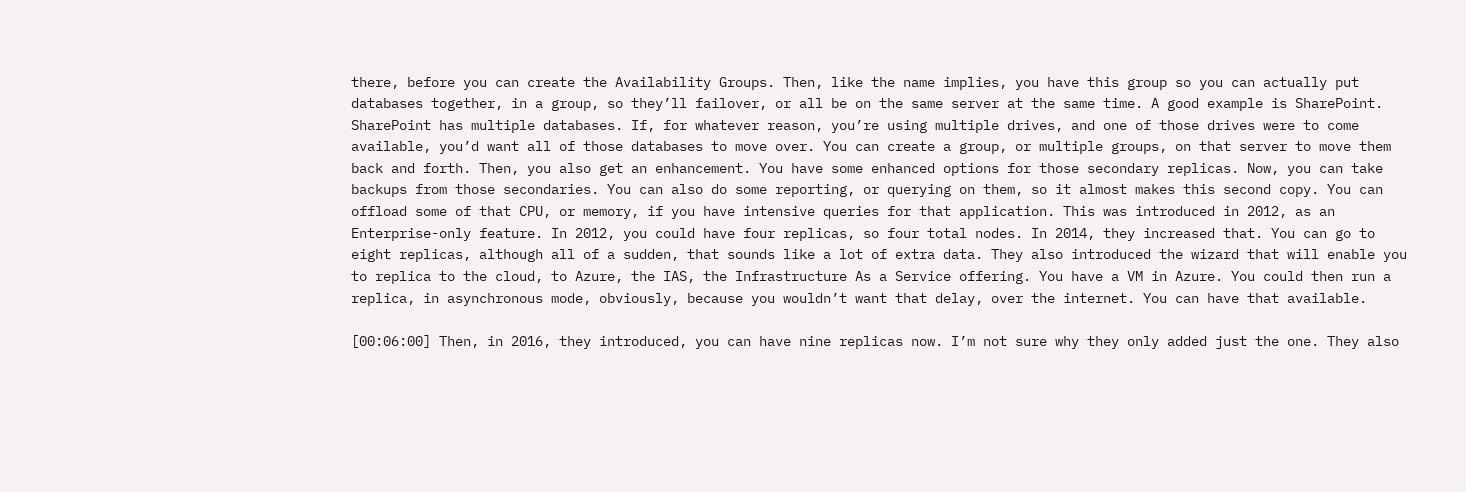there, before you can create the Availability Groups. Then, like the name implies, you have this group so you can actually put databases together, in a group, so they’ll failover, or all be on the same server at the same time. A good example is SharePoint. SharePoint has multiple databases. If, for whatever reason, you’re using multiple drives, and one of those drives were to come available, you’d want all of those databases to move over. You can create a group, or multiple groups, on that server to move them back and forth. Then, you also get an enhancement. You have some enhanced options for those secondary replicas. Now, you can take backups from those secondaries. You can also do some reporting, or querying on them, so it almost makes this second copy. You can offload some of that CPU, or memory, if you have intensive queries for that application. This was introduced in 2012, as an Enterprise-only feature. In 2012, you could have four replicas, so four total nodes. In 2014, they increased that. You can go to eight replicas, although all of a sudden, that sounds like a lot of extra data. They also introduced the wizard that will enable you to replica to the cloud, to Azure, the IAS, the Infrastructure As a Service offering. You have a VM in Azure. You could then run a replica, in asynchronous mode, obviously, because you wouldn’t want that delay, over the internet. You can have that available.

[00:06:00] Then, in 2016, they introduced, you can have nine replicas now. I’m not sure why they only added just the one. They also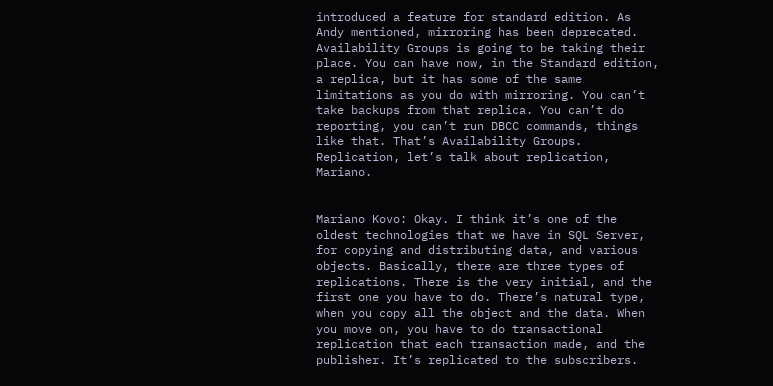introduced a feature for standard edition. As Andy mentioned, mirroring has been deprecated. Availability Groups is going to be taking their place. You can have now, in the Standard edition, a replica, but it has some of the same limitations as you do with mirroring. You can’t take backups from that replica. You can’t do reporting, you can’t run DBCC commands, things like that. That’s Availability Groups. Replication, let’s talk about replication, Mariano.


Mariano Kovo: Okay. I think it’s one of the oldest technologies that we have in SQL Server, for copying and distributing data, and various objects. Basically, there are three types of replications. There is the very initial, and the first one you have to do. There’s natural type, when you copy all the object and the data. When you move on, you have to do transactional replication that each transaction made, and the publisher. It’s replicated to the subscribers.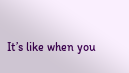It’s like when you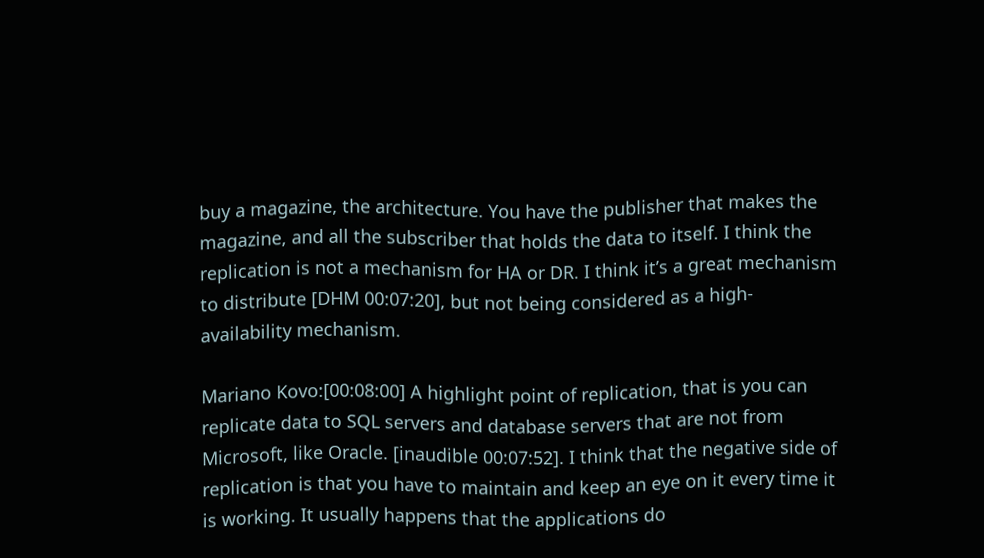buy a magazine, the architecture. You have the publisher that makes the magazine, and all the subscriber that holds the data to itself. I think the replication is not a mechanism for HA or DR. I think it’s a great mechanism to distribute [DHM 00:07:20], but not being considered as a high-availability mechanism.

Mariano Kovo:[00:08:00] A highlight point of replication, that is you can replicate data to SQL servers and database servers that are not from Microsoft, like Oracle. [inaudible 00:07:52]. I think that the negative side of replication is that you have to maintain and keep an eye on it every time it is working. It usually happens that the applications do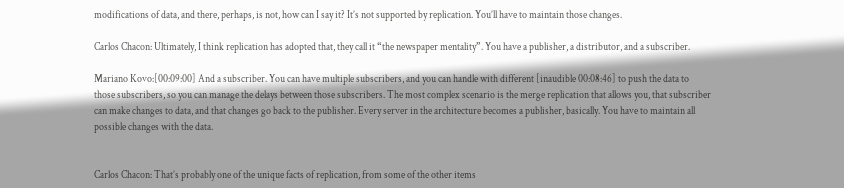modifications of data, and there, perhaps, is not, how can I say it? It’s not supported by replication. You’ll have to maintain those changes.

Carlos Chacon: Ultimately, I think replication has adopted that, they call it “the newspaper mentality”. You have a publisher, a distributor, and a subscriber.

Mariano Kovo:[00:09:00] And a subscriber. You can have multiple subscribers, and you can handle with different [inaudible 00:08:46] to push the data to those subscribers, so you can manage the delays between those subscribers. The most complex scenario is the merge replication that allows you, that subscriber can make changes to data, and that changes go back to the publisher. Every server in the architecture becomes a publisher, basically. You have to maintain all possible changes with the data.


Carlos Chacon: That’s probably one of the unique facts of replication, from some of the other items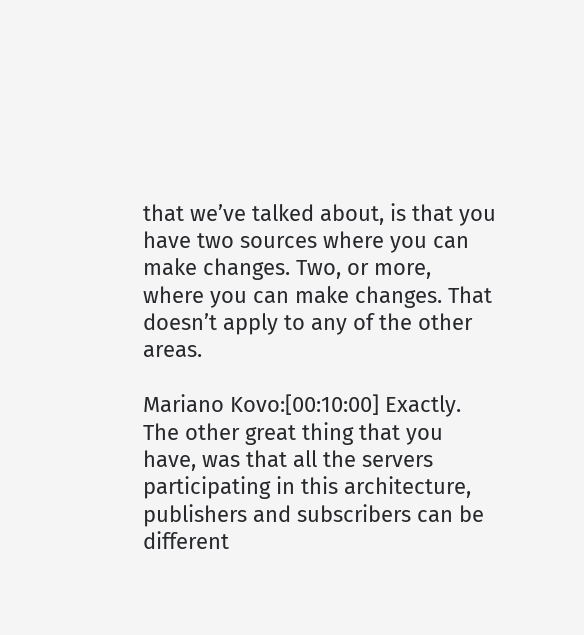that we’ve talked about, is that you have two sources where you can make changes. Two, or more, where you can make changes. That doesn’t apply to any of the other areas.

Mariano Kovo:[00:10:00] Exactly. The other great thing that you have, was that all the servers participating in this architecture, publishers and subscribers can be different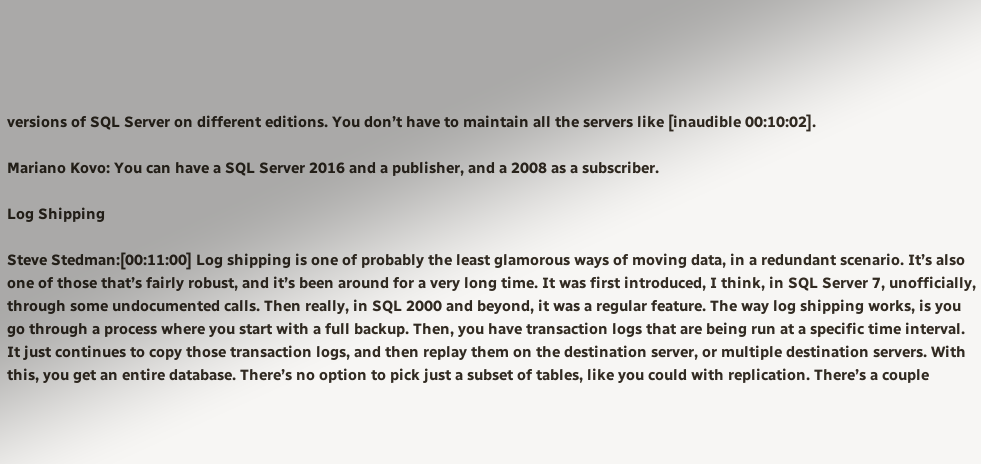versions of SQL Server on different editions. You don’t have to maintain all the servers like [inaudible 00:10:02].

Mariano Kovo: You can have a SQL Server 2016 and a publisher, and a 2008 as a subscriber.

Log Shipping

Steve Stedman:[00:11:00] Log shipping is one of probably the least glamorous ways of moving data, in a redundant scenario. It’s also one of those that’s fairly robust, and it’s been around for a very long time. It was first introduced, I think, in SQL Server 7, unofficially, through some undocumented calls. Then really, in SQL 2000 and beyond, it was a regular feature. The way log shipping works, is you go through a process where you start with a full backup. Then, you have transaction logs that are being run at a specific time interval. It just continues to copy those transaction logs, and then replay them on the destination server, or multiple destination servers. With this, you get an entire database. There’s no option to pick just a subset of tables, like you could with replication. There’s a couple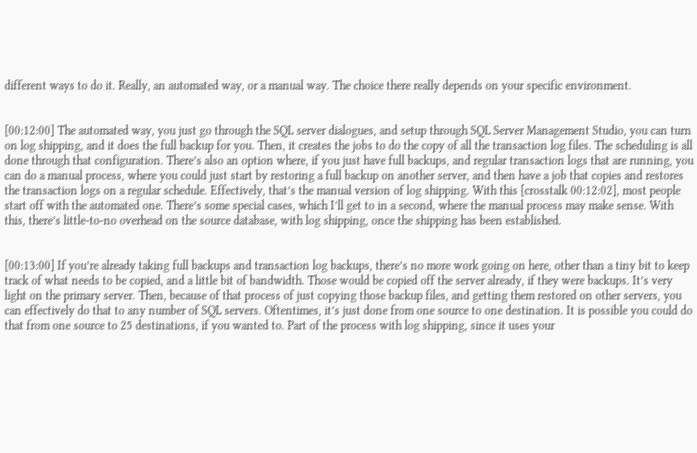different ways to do it. Really, an automated way, or a manual way. The choice there really depends on your specific environment.


[00:12:00] The automated way, you just go through the SQL server dialogues, and setup through SQL Server Management Studio, you can turn on log shipping, and it does the full backup for you. Then, it creates the jobs to do the copy of all the transaction log files. The scheduling is all done through that configuration. There’s also an option where, if you just have full backups, and regular transaction logs that are running, you can do a manual process, where you could just start by restoring a full backup on another server, and then have a job that copies and restores the transaction logs on a regular schedule. Effectively, that’s the manual version of log shipping. With this [crosstalk 00:12:02], most people start off with the automated one. There’s some special cases, which I’ll get to in a second, where the manual process may make sense. With this, there’s little-to-no overhead on the source database, with log shipping, once the shipping has been established.


[00:13:00] If you’re already taking full backups and transaction log backups, there’s no more work going on here, other than a tiny bit to keep track of what needs to be copied, and a little bit of bandwidth. Those would be copied off the server already, if they were backups. It’s very light on the primary server. Then, because of that process of just copying those backup files, and getting them restored on other servers, you can effectively do that to any number of SQL servers. Oftentimes, it’s just done from one source to one destination. It is possible you could do that from one source to 25 destinations, if you wanted to. Part of the process with log shipping, since it uses your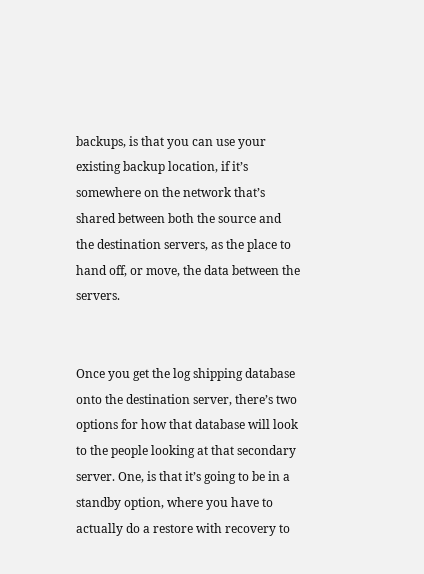backups, is that you can use your existing backup location, if it’s somewhere on the network that’s shared between both the source and the destination servers, as the place to hand off, or move, the data between the servers.


Once you get the log shipping database onto the destination server, there’s two options for how that database will look to the people looking at that secondary server. One, is that it’s going to be in a standby option, where you have to actually do a restore with recovery to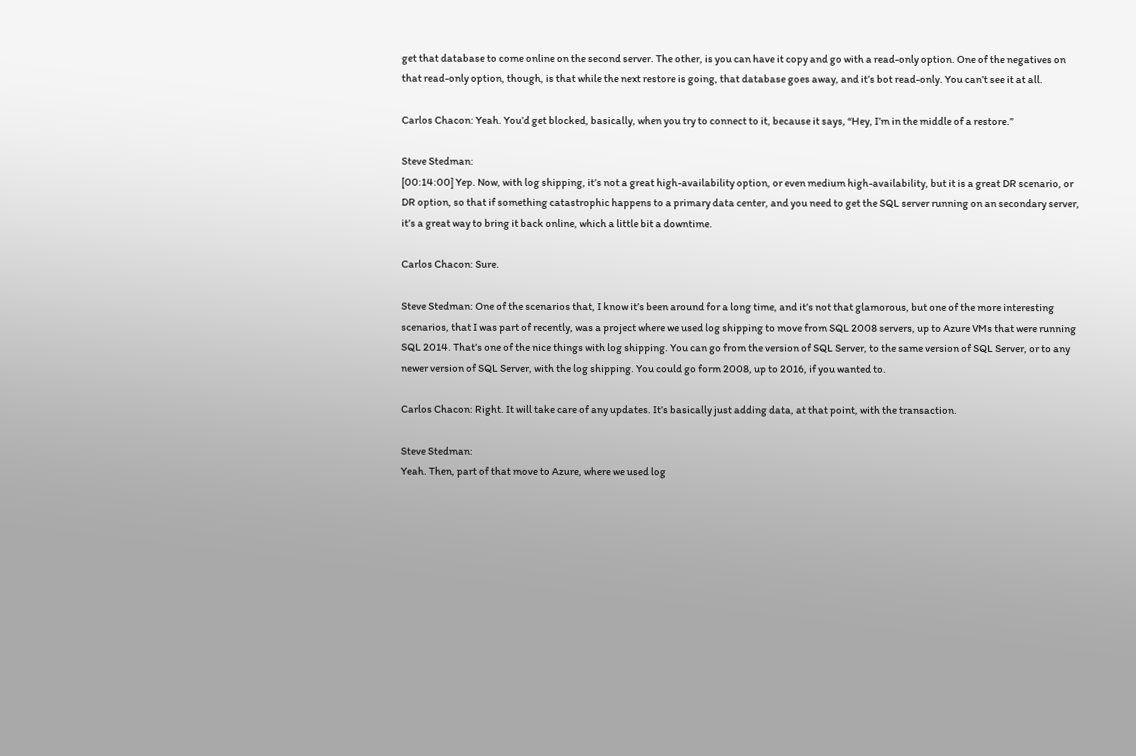get that database to come online on the second server. The other, is you can have it copy and go with a read-only option. One of the negatives on that read-only option, though, is that while the next restore is going, that database goes away, and it’s bot read-only. You can’t see it at all.

Carlos Chacon: Yeah. You’d get blocked, basically, when you try to connect to it, because it says, “Hey, I’m in the middle of a restore.”

Steve Stedman:
[00:14:00] Yep. Now, with log shipping, it’s not a great high-availability option, or even medium high-availability, but it is a great DR scenario, or DR option, so that if something catastrophic happens to a primary data center, and you need to get the SQL server running on an secondary server, it’s a great way to bring it back online, which a little bit a downtime.

Carlos Chacon: Sure.

Steve Stedman: One of the scenarios that, I know it’s been around for a long time, and it’s not that glamorous, but one of the more interesting scenarios, that I was part of recently, was a project where we used log shipping to move from SQL 2008 servers, up to Azure VMs that were running SQL 2014. That’s one of the nice things with log shipping. You can go from the version of SQL Server, to the same version of SQL Server, or to any newer version of SQL Server, with the log shipping. You could go form 2008, up to 2016, if you wanted to.

Carlos Chacon: Right. It will take care of any updates. It’s basically just adding data, at that point, with the transaction.

Steve Stedman:
Yeah. Then, part of that move to Azure, where we used log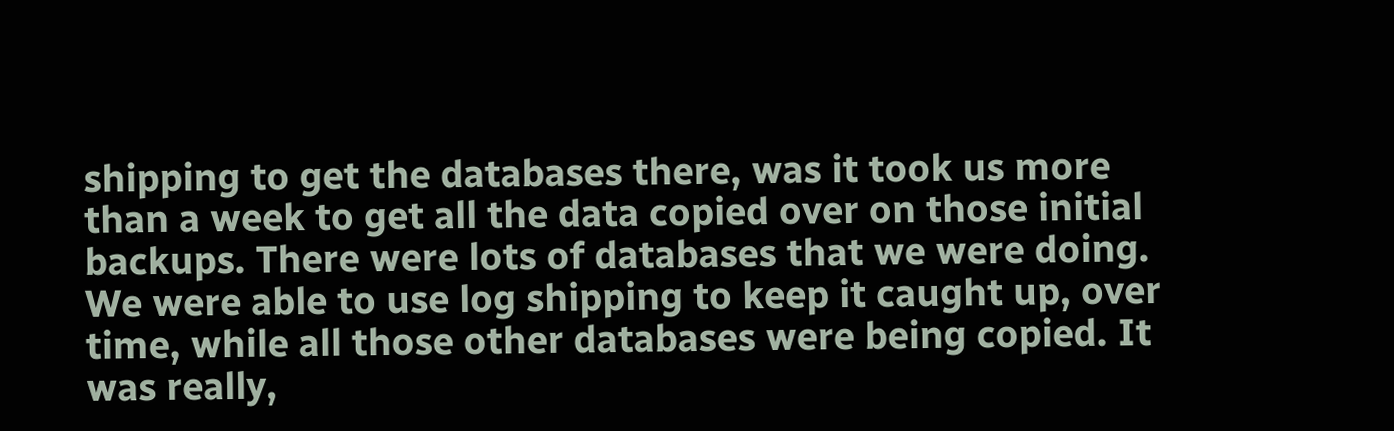shipping to get the databases there, was it took us more than a week to get all the data copied over on those initial backups. There were lots of databases that we were doing. We were able to use log shipping to keep it caught up, over time, while all those other databases were being copied. It was really,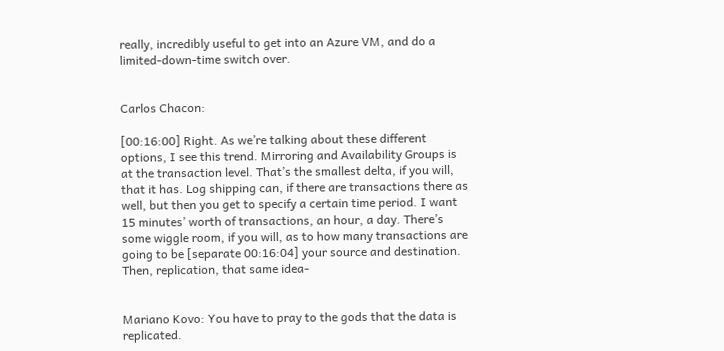really, incredibly useful to get into an Azure VM, and do a limited-down-time switch over.


Carlos Chacon:

[00:16:00] Right. As we’re talking about these different options, I see this trend. Mirroring and Availability Groups is at the transaction level. That’s the smallest delta, if you will, that it has. Log shipping can, if there are transactions there as well, but then you get to specify a certain time period. I want 15 minutes’ worth of transactions, an hour, a day. There’s some wiggle room, if you will, as to how many transactions are going to be [separate 00:16:04] your source and destination. Then, replication, that same idea-


Mariano Kovo: You have to pray to the gods that the data is replicated.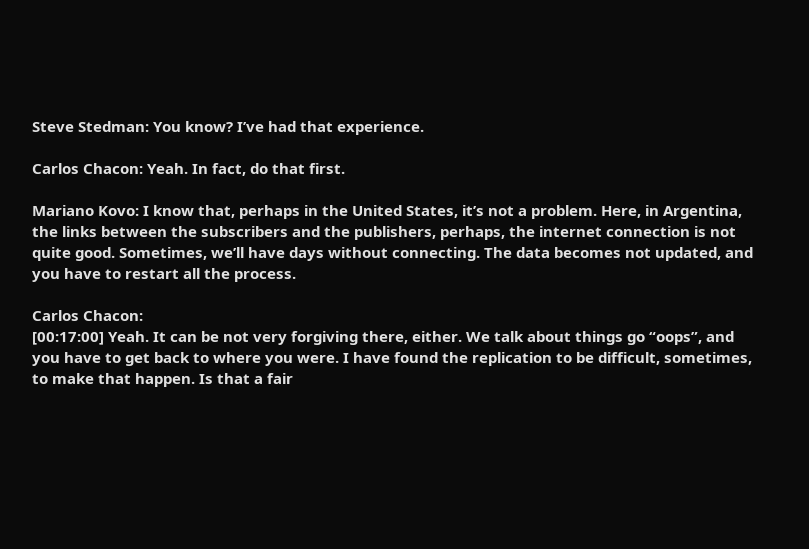Steve Stedman: You know? I’ve had that experience.

Carlos Chacon: Yeah. In fact, do that first.

Mariano Kovo: I know that, perhaps in the United States, it’s not a problem. Here, in Argentina, the links between the subscribers and the publishers, perhaps, the internet connection is not quite good. Sometimes, we’ll have days without connecting. The data becomes not updated, and you have to restart all the process.

Carlos Chacon:
[00:17:00] Yeah. It can be not very forgiving there, either. We talk about things go “oops”, and you have to get back to where you were. I have found the replication to be difficult, sometimes, to make that happen. Is that a fair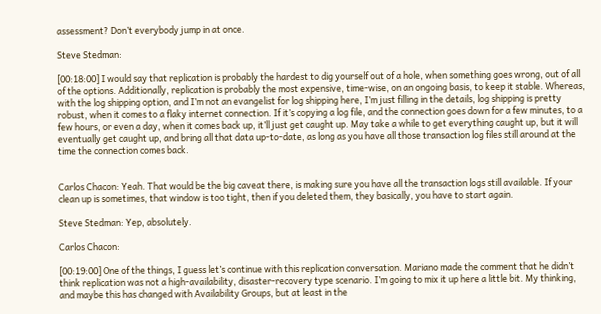assessment? Don’t everybody jump in at once.

Steve Stedman:

[00:18:00] I would say that replication is probably the hardest to dig yourself out of a hole, when something goes wrong, out of all of the options. Additionally, replication is probably the most expensive, time-wise, on an ongoing basis, to keep it stable. Whereas, with the log shipping option, and I’m not an evangelist for log shipping here, I’m just filling in the details, log shipping is pretty robust, when it comes to a flaky internet connection. If it’s copying a log file, and the connection goes down for a few minutes, to a few hours, or even a day, when it comes back up, it’ll just get caught up. May take a while to get everything caught up, but it will eventually get caught up, and bring all that data up-to-date, as long as you have all those transaction log files still around at the time the connection comes back.


Carlos Chacon: Yeah. That would be the big caveat there, is making sure you have all the transaction logs still available. If your clean up is sometimes, that window is too tight, then if you deleted them, they basically, you have to start again.

Steve Stedman: Yep, absolutely.

Carlos Chacon:

[00:19:00] One of the things, I guess let’s continue with this replication conversation. Mariano made the comment that he didn’t think replication was not a high-availability, disaster-recovery type scenario. I’m going to mix it up here a little bit. My thinking, and maybe this has changed with Availability Groups, but at least in the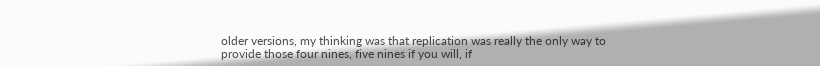older versions, my thinking was that replication was really the only way to provide those four nines, five nines if you will, if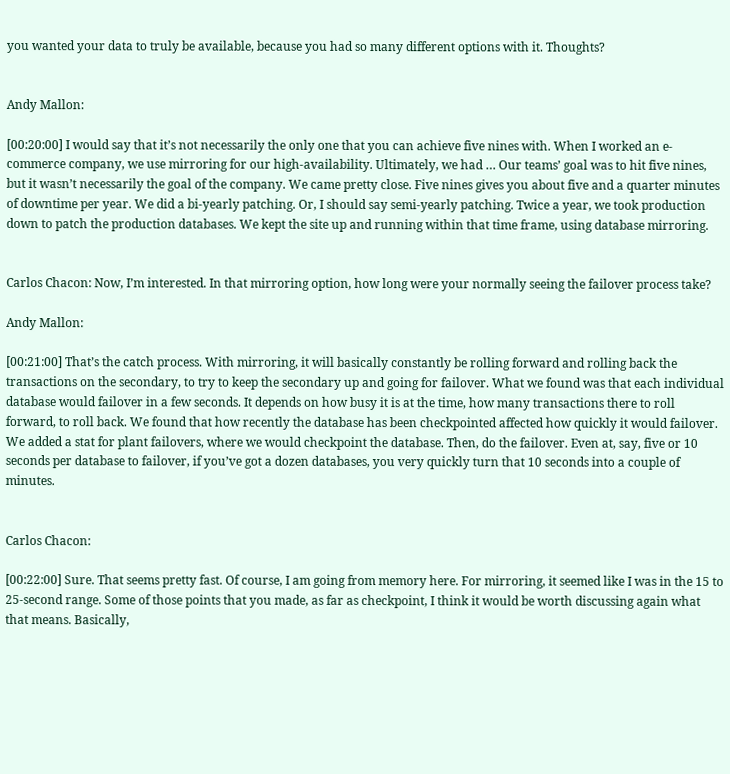you wanted your data to truly be available, because you had so many different options with it. Thoughts?


Andy Mallon:

[00:20:00] I would say that it’s not necessarily the only one that you can achieve five nines with. When I worked an e-commerce company, we use mirroring for our high-availability. Ultimately, we had … Our teams’ goal was to hit five nines, but it wasn’t necessarily the goal of the company. We came pretty close. Five nines gives you about five and a quarter minutes of downtime per year. We did a bi-yearly patching. Or, I should say semi-yearly patching. Twice a year, we took production down to patch the production databases. We kept the site up and running within that time frame, using database mirroring.


Carlos Chacon: Now, I’m interested. In that mirroring option, how long were your normally seeing the failover process take?

Andy Mallon:

[00:21:00] That’s the catch process. With mirroring, it will basically constantly be rolling forward and rolling back the transactions on the secondary, to try to keep the secondary up and going for failover. What we found was that each individual database would failover in a few seconds. It depends on how busy it is at the time, how many transactions there to roll forward, to roll back. We found that how recently the database has been checkpointed affected how quickly it would failover. We added a stat for plant failovers, where we would checkpoint the database. Then, do the failover. Even at, say, five or 10 seconds per database to failover, if you’ve got a dozen databases, you very quickly turn that 10 seconds into a couple of minutes.


Carlos Chacon:

[00:22:00] Sure. That seems pretty fast. Of course, I am going from memory here. For mirroring, it seemed like I was in the 15 to 25-second range. Some of those points that you made, as far as checkpoint, I think it would be worth discussing again what that means. Basically,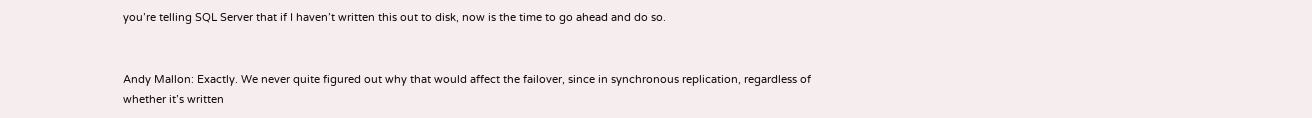you’re telling SQL Server that if I haven’t written this out to disk, now is the time to go ahead and do so.


Andy Mallon: Exactly. We never quite figured out why that would affect the failover, since in synchronous replication, regardless of whether it’s written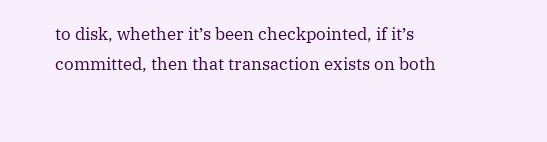to disk, whether it’s been checkpointed, if it’s committed, then that transaction exists on both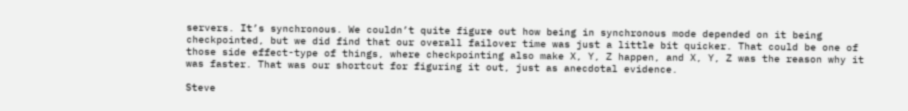servers. It’s synchronous. We couldn’t quite figure out how being in synchronous mode depended on it being checkpointed, but we did find that our overall failover time was just a little bit quicker. That could be one of those side effect-type of things, where checkpointing also make X, Y, Z happen, and X, Y, Z was the reason why it was faster. That was our shortcut for figuring it out, just as anecdotal evidence.

Steve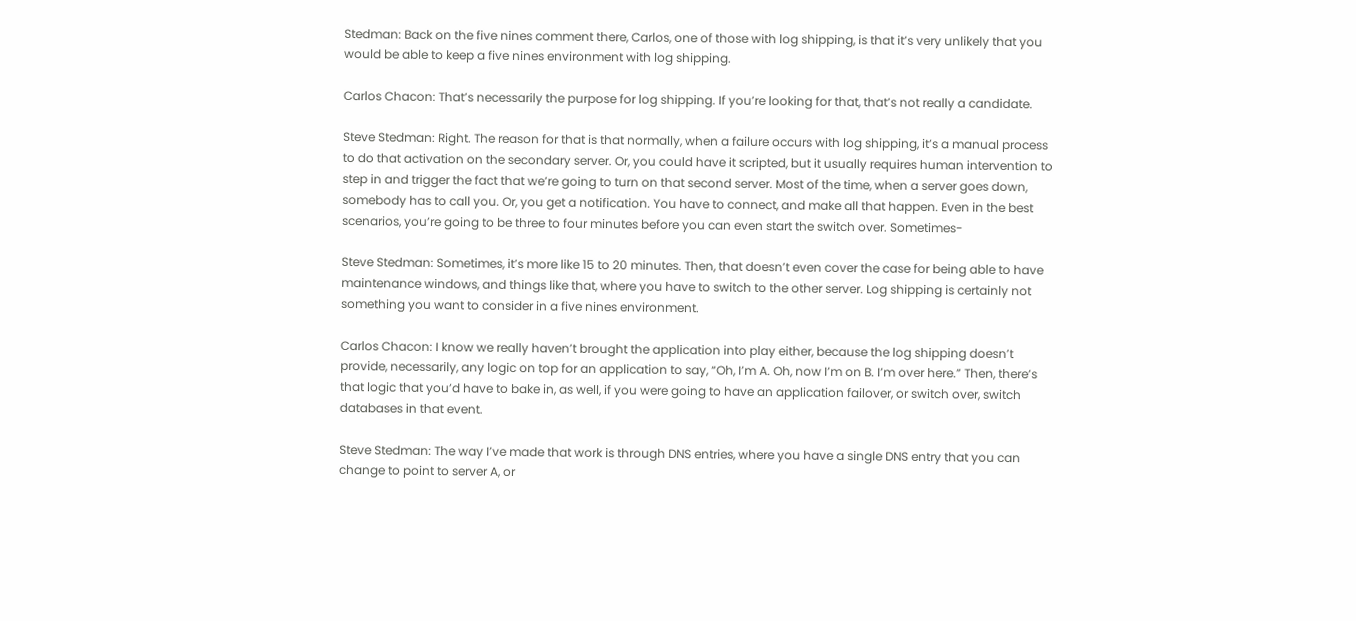Stedman: Back on the five nines comment there, Carlos, one of those with log shipping, is that it’s very unlikely that you would be able to keep a five nines environment with log shipping.

Carlos Chacon: That’s necessarily the purpose for log shipping. If you’re looking for that, that’s not really a candidate.

Steve Stedman: Right. The reason for that is that normally, when a failure occurs with log shipping, it’s a manual process to do that activation on the secondary server. Or, you could have it scripted, but it usually requires human intervention to step in and trigger the fact that we’re going to turn on that second server. Most of the time, when a server goes down, somebody has to call you. Or, you get a notification. You have to connect, and make all that happen. Even in the best scenarios, you’re going to be three to four minutes before you can even start the switch over. Sometimes-

Steve Stedman: Sometimes, it’s more like 15 to 20 minutes. Then, that doesn’t even cover the case for being able to have maintenance windows, and things like that, where you have to switch to the other server. Log shipping is certainly not something you want to consider in a five nines environment.

Carlos Chacon: I know we really haven’t brought the application into play either, because the log shipping doesn’t provide, necessarily, any logic on top for an application to say, “Oh, I’m A. Oh, now I’m on B. I’m over here.” Then, there’s that logic that you’d have to bake in, as well, if you were going to have an application failover, or switch over, switch databases in that event.

Steve Stedman: The way I’ve made that work is through DNS entries, where you have a single DNS entry that you can change to point to server A, or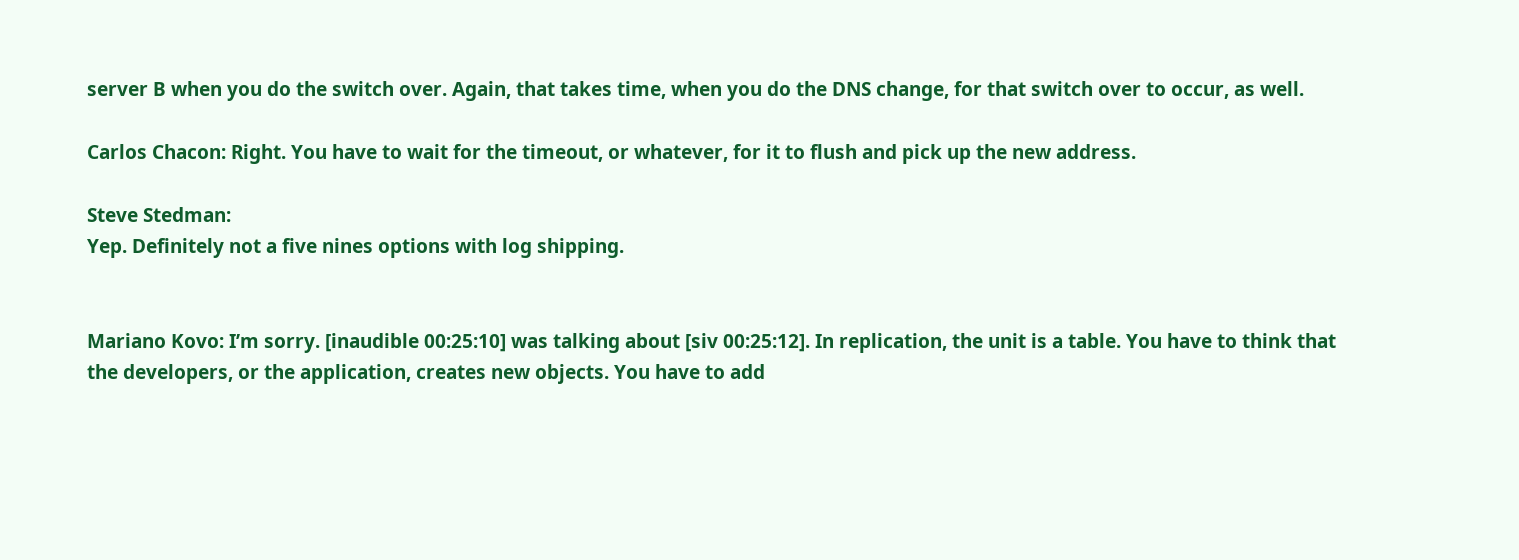server B when you do the switch over. Again, that takes time, when you do the DNS change, for that switch over to occur, as well.

Carlos Chacon: Right. You have to wait for the timeout, or whatever, for it to flush and pick up the new address.

Steve Stedman:
Yep. Definitely not a five nines options with log shipping.


Mariano Kovo: I’m sorry. [inaudible 00:25:10] was talking about [siv 00:25:12]. In replication, the unit is a table. You have to think that the developers, or the application, creates new objects. You have to add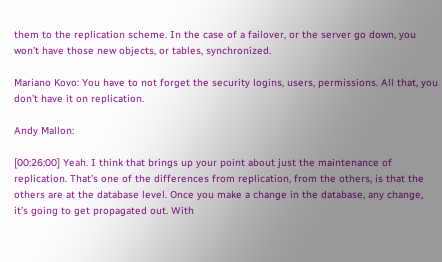them to the replication scheme. In the case of a failover, or the server go down, you won’t have those new objects, or tables, synchronized.

Mariano Kovo: You have to not forget the security logins, users, permissions. All that, you don’t have it on replication.

Andy Mallon:

[00:26:00] Yeah. I think that brings up your point about just the maintenance of replication. That’s one of the differences from replication, from the others, is that the others are at the database level. Once you make a change in the database, any change, it’s going to get propagated out. With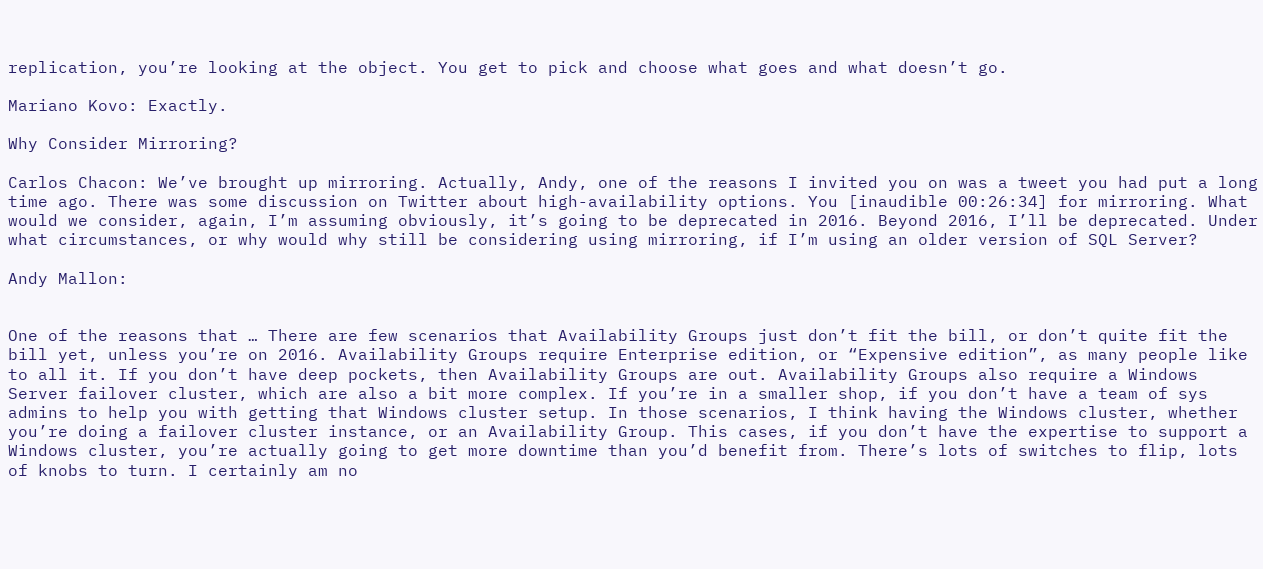replication, you’re looking at the object. You get to pick and choose what goes and what doesn’t go.

Mariano Kovo: Exactly.

Why Consider Mirroring?

Carlos Chacon: We’ve brought up mirroring. Actually, Andy, one of the reasons I invited you on was a tweet you had put a long time ago. There was some discussion on Twitter about high-availability options. You [inaudible 00:26:34] for mirroring. What would we consider, again, I’m assuming obviously, it’s going to be deprecated in 2016. Beyond 2016, I’ll be deprecated. Under what circumstances, or why would why still be considering using mirroring, if I’m using an older version of SQL Server?

Andy Mallon:


One of the reasons that … There are few scenarios that Availability Groups just don’t fit the bill, or don’t quite fit the bill yet, unless you’re on 2016. Availability Groups require Enterprise edition, or “Expensive edition”, as many people like to all it. If you don’t have deep pockets, then Availability Groups are out. Availability Groups also require a Windows Server failover cluster, which are also a bit more complex. If you’re in a smaller shop, if you don’t have a team of sys admins to help you with getting that Windows cluster setup. In those scenarios, I think having the Windows cluster, whether you’re doing a failover cluster instance, or an Availability Group. This cases, if you don’t have the expertise to support a Windows cluster, you’re actually going to get more downtime than you’d benefit from. There’s lots of switches to flip, lots of knobs to turn. I certainly am no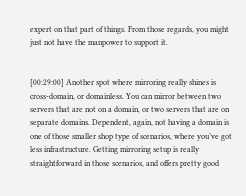expert on that part of things. From those regards, you might just not have the manpower to support it.


[00:29:00] Another spot where mirroring really shines is cross-domain, or domainless. You can mirror between two servers that are not on a domain, or two servers that are on separate domains. Dependent, again, not having a domain is one of those smaller shop type of scenarios, where you’ve got less infrastructure. Getting mirroring setup is really straightforward in those scenarios, and offers pretty good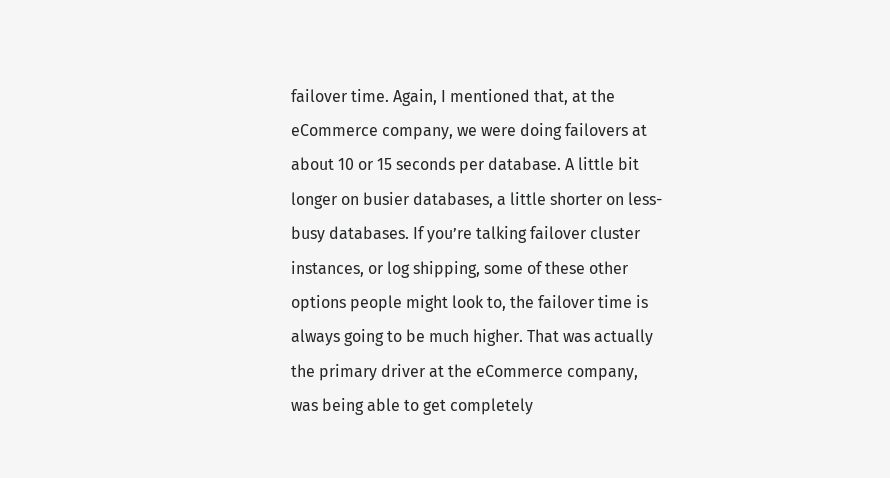failover time. Again, I mentioned that, at the eCommerce company, we were doing failovers at about 10 or 15 seconds per database. A little bit longer on busier databases, a little shorter on less-busy databases. If you’re talking failover cluster instances, or log shipping, some of these other options people might look to, the failover time is always going to be much higher. That was actually the primary driver at the eCommerce company, was being able to get completely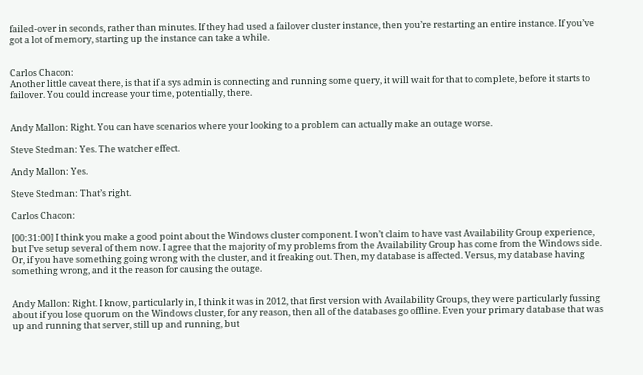failed-over in seconds, rather than minutes. If they had used a failover cluster instance, then you’re restarting an entire instance. If you’ve got a lot of memory, starting up the instance can take a while.


Carlos Chacon:
Another little caveat there, is that if a sys admin is connecting and running some query, it will wait for that to complete, before it starts to failover. You could increase your time, potentially, there.


Andy Mallon: Right. You can have scenarios where your looking to a problem can actually make an outage worse.

Steve Stedman: Yes. The watcher effect.

Andy Mallon: Yes.

Steve Stedman: That’s right.

Carlos Chacon:

[00:31:00] I think you make a good point about the Windows cluster component. I won’t claim to have vast Availability Group experience, but I’ve setup several of them now. I agree that the majority of my problems from the Availability Group has come from the Windows side. Or, if you have something going wrong with the cluster, and it freaking out. Then, my database is affected. Versus, my database having something wrong, and it the reason for causing the outage.


Andy Mallon: Right. I know, particularly in, I think it was in 2012, that first version with Availability Groups, they were particularly fussing about if you lose quorum on the Windows cluster, for any reason, then all of the databases go offline. Even your primary database that was up and running that server, still up and running, but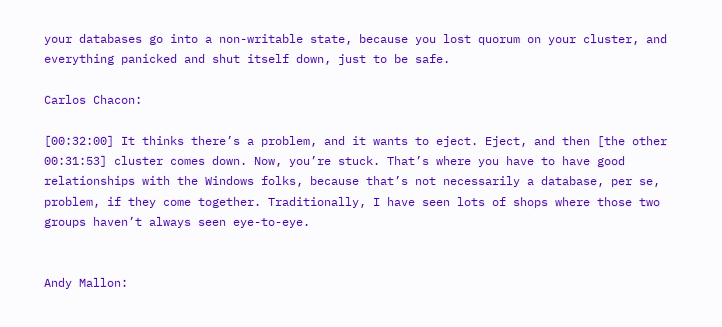your databases go into a non-writable state, because you lost quorum on your cluster, and everything panicked and shut itself down, just to be safe.

Carlos Chacon:

[00:32:00] It thinks there’s a problem, and it wants to eject. Eject, and then [the other 00:31:53] cluster comes down. Now, you’re stuck. That’s where you have to have good relationships with the Windows folks, because that’s not necessarily a database, per se, problem, if they come together. Traditionally, I have seen lots of shops where those two groups haven’t always seen eye-to-eye.


Andy Mallon: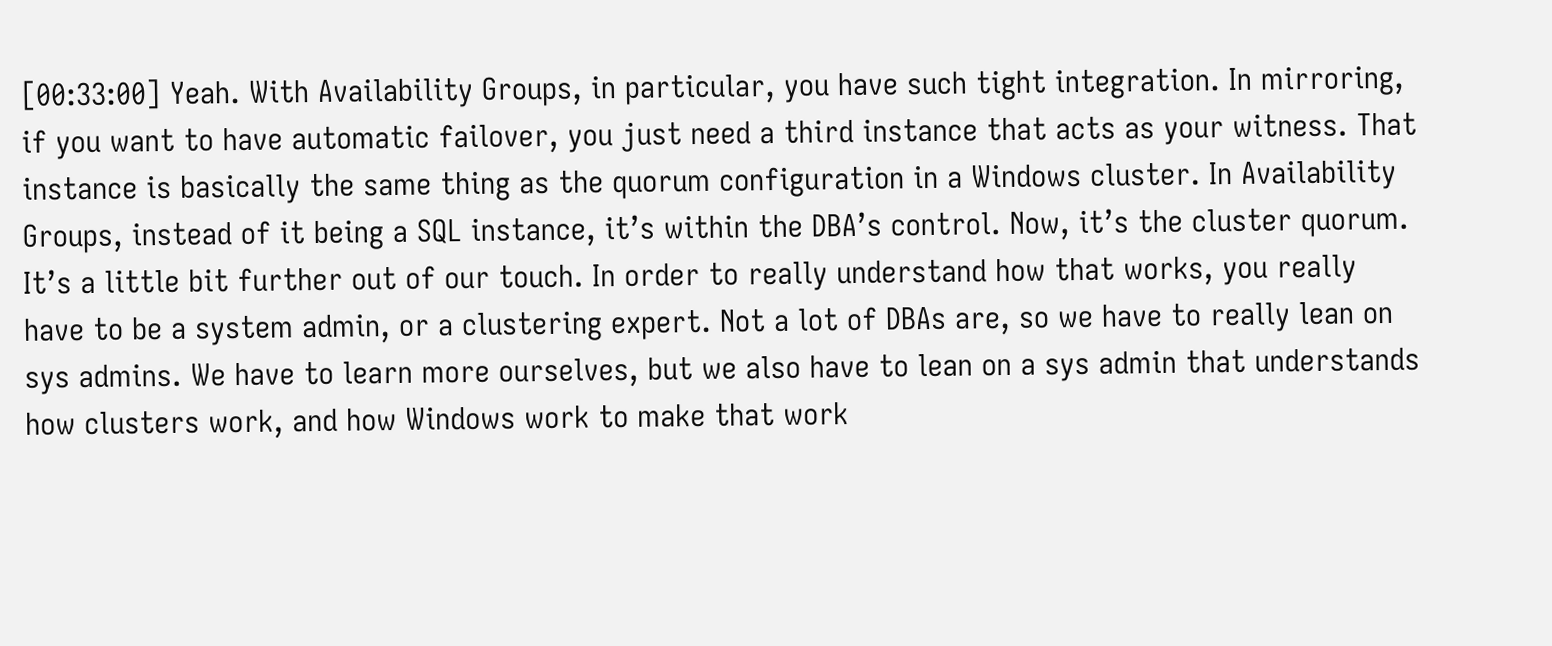[00:33:00] Yeah. With Availability Groups, in particular, you have such tight integration. In mirroring, if you want to have automatic failover, you just need a third instance that acts as your witness. That instance is basically the same thing as the quorum configuration in a Windows cluster. In Availability Groups, instead of it being a SQL instance, it’s within the DBA’s control. Now, it’s the cluster quorum. It’s a little bit further out of our touch. In order to really understand how that works, you really have to be a system admin, or a clustering expert. Not a lot of DBAs are, so we have to really lean on sys admins. We have to learn more ourselves, but we also have to lean on a sys admin that understands how clusters work, and how Windows work to make that work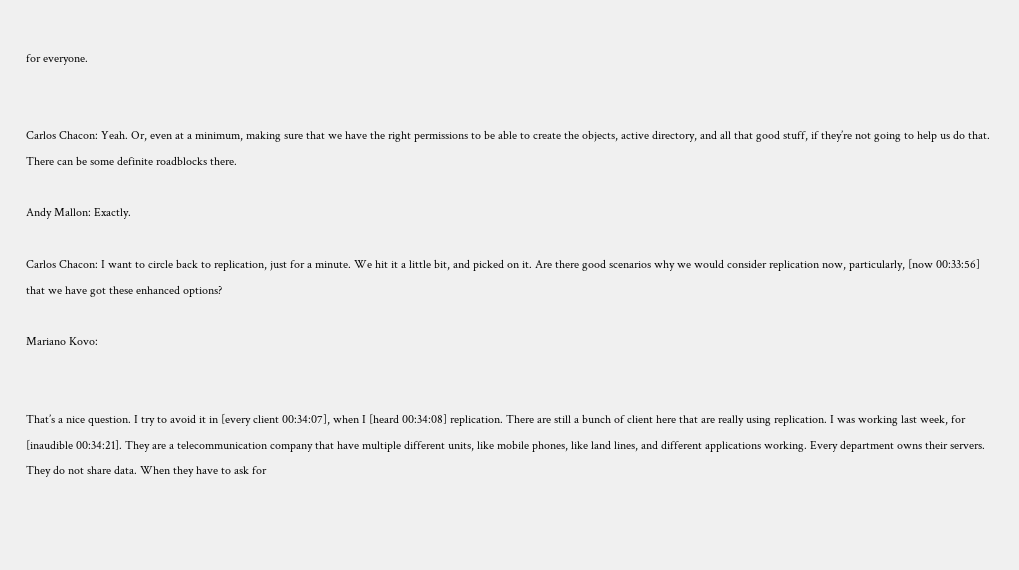for everyone.


Carlos Chacon: Yeah. Or, even at a minimum, making sure that we have the right permissions to be able to create the objects, active directory, and all that good stuff, if they’re not going to help us do that. There can be some definite roadblocks there.

Andy Mallon: Exactly.

Carlos Chacon: I want to circle back to replication, just for a minute. We hit it a little bit, and picked on it. Are there good scenarios why we would consider replication now, particularly, [now 00:33:56] that we have got these enhanced options?

Mariano Kovo:


That’s a nice question. I try to avoid it in [every client 00:34:07], when I [heard 00:34:08] replication. There are still a bunch of client here that are really using replication. I was working last week, for [inaudible 00:34:21]. They are a telecommunication company that have multiple different units, like mobile phones, like land lines, and different applications working. Every department owns their servers. They do not share data. When they have to ask for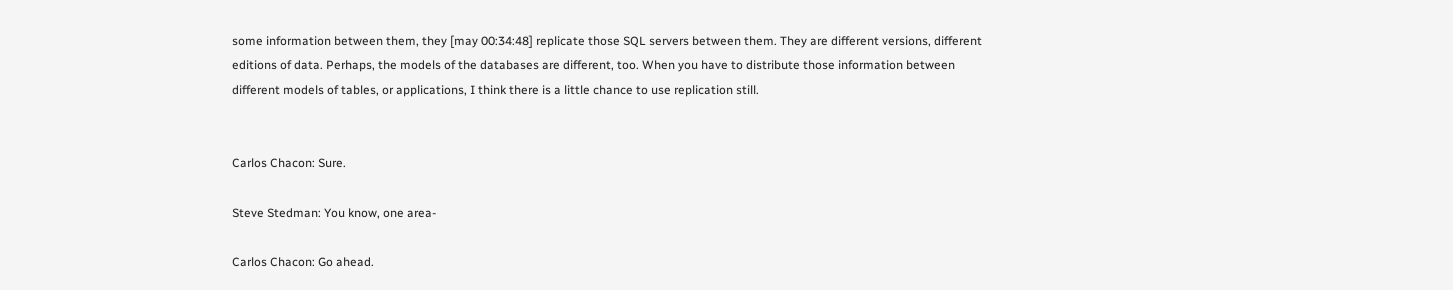some information between them, they [may 00:34:48] replicate those SQL servers between them. They are different versions, different editions of data. Perhaps, the models of the databases are different, too. When you have to distribute those information between different models of tables, or applications, I think there is a little chance to use replication still.


Carlos Chacon: Sure.

Steve Stedman: You know, one area-

Carlos Chacon: Go ahead.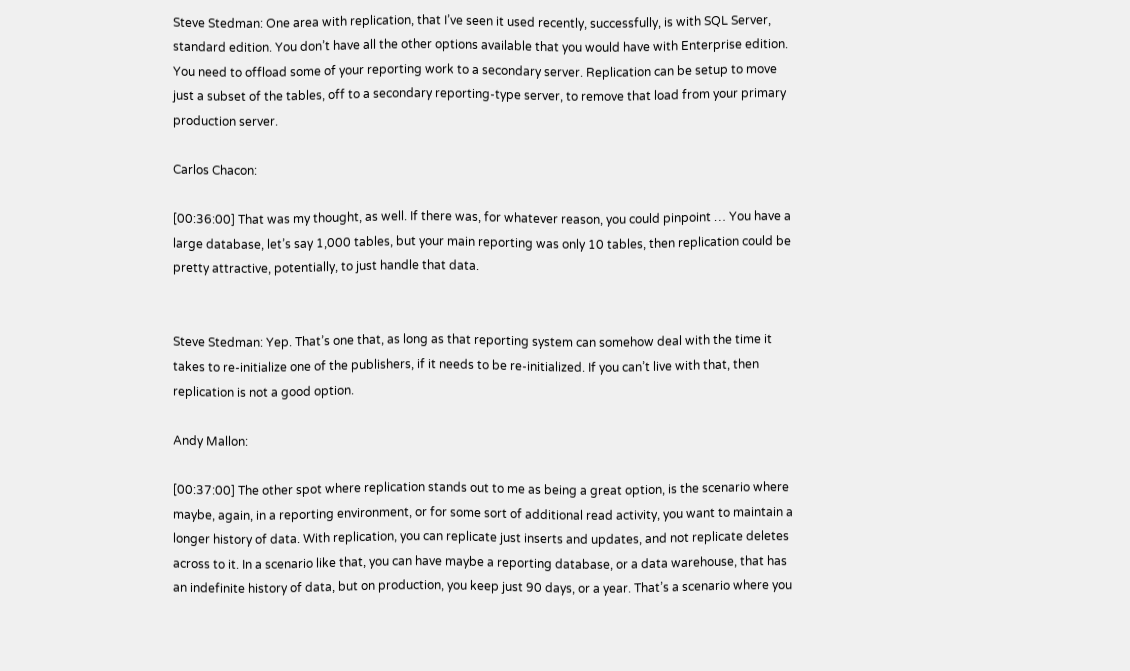Steve Stedman: One area with replication, that I’ve seen it used recently, successfully, is with SQL Server, standard edition. You don’t have all the other options available that you would have with Enterprise edition. You need to offload some of your reporting work to a secondary server. Replication can be setup to move just a subset of the tables, off to a secondary reporting-type server, to remove that load from your primary production server.

Carlos Chacon:

[00:36:00] That was my thought, as well. If there was, for whatever reason, you could pinpoint … You have a large database, let’s say 1,000 tables, but your main reporting was only 10 tables, then replication could be pretty attractive, potentially, to just handle that data.


Steve Stedman: Yep. That’s one that, as long as that reporting system can somehow deal with the time it takes to re-initialize one of the publishers, if it needs to be re-initialized. If you can’t live with that, then replication is not a good option.

Andy Mallon:

[00:37:00] The other spot where replication stands out to me as being a great option, is the scenario where maybe, again, in a reporting environment, or for some sort of additional read activity, you want to maintain a longer history of data. With replication, you can replicate just inserts and updates, and not replicate deletes across to it. In a scenario like that, you can have maybe a reporting database, or a data warehouse, that has an indefinite history of data, but on production, you keep just 90 days, or a year. That’s a scenario where you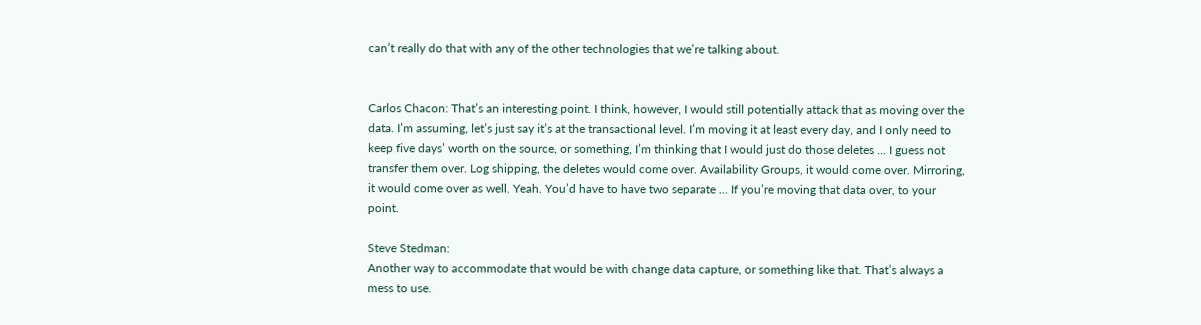can’t really do that with any of the other technologies that we’re talking about.


Carlos Chacon: That’s an interesting point. I think, however, I would still potentially attack that as moving over the data. I’m assuming, let’s just say it’s at the transactional level. I’m moving it at least every day, and I only need to keep five days’ worth on the source, or something, I’m thinking that I would just do those deletes … I guess not transfer them over. Log shipping, the deletes would come over. Availability Groups, it would come over. Mirroring, it would come over as well. Yeah. You’d have to have two separate … If you’re moving that data over, to your point.

Steve Stedman:
Another way to accommodate that would be with change data capture, or something like that. That’s always a mess to use.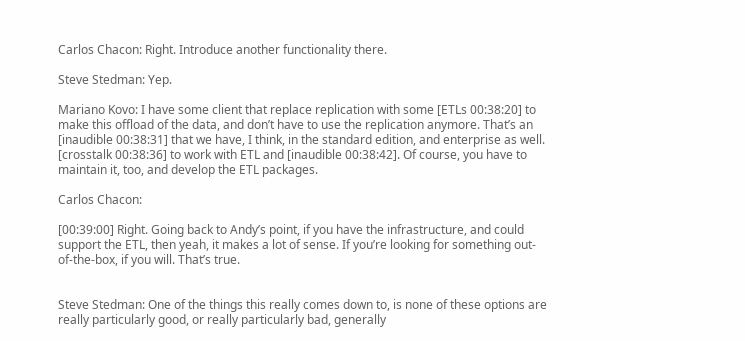Carlos Chacon: Right. Introduce another functionality there.

Steve Stedman: Yep.

Mariano Kovo: I have some client that replace replication with some [ETLs 00:38:20] to make this offload of the data, and don’t have to use the replication anymore. That’s an [inaudible 00:38:31] that we have, I think, in the standard edition, and enterprise as well. [crosstalk 00:38:36] to work with ETL and [inaudible 00:38:42]. Of course, you have to maintain it, too, and develop the ETL packages.

Carlos Chacon:

[00:39:00] Right. Going back to Andy’s point, if you have the infrastructure, and could support the ETL, then yeah, it makes a lot of sense. If you’re looking for something out-of-the-box, if you will. That’s true.


Steve Stedman: One of the things this really comes down to, is none of these options are really particularly good, or really particularly bad, generally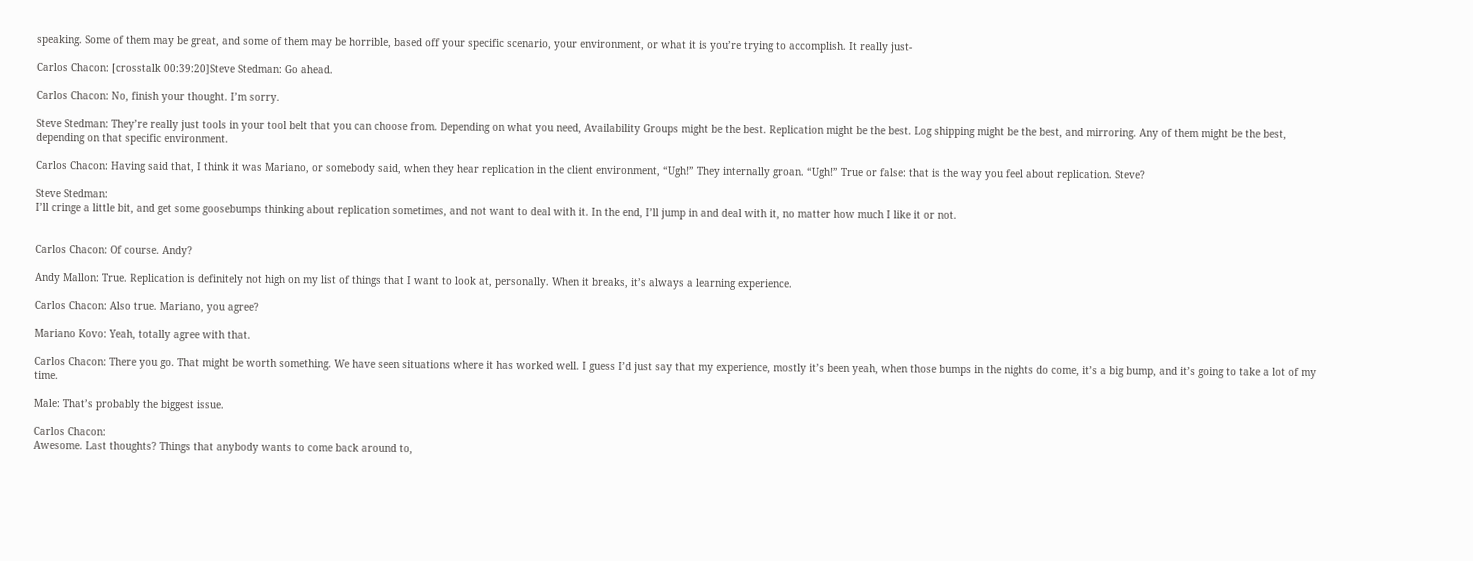speaking. Some of them may be great, and some of them may be horrible, based off your specific scenario, your environment, or what it is you’re trying to accomplish. It really just-

Carlos Chacon: [crosstalk 00:39:20]Steve Stedman: Go ahead.

Carlos Chacon: No, finish your thought. I’m sorry.

Steve Stedman: They’re really just tools in your tool belt that you can choose from. Depending on what you need, Availability Groups might be the best. Replication might be the best. Log shipping might be the best, and mirroring. Any of them might be the best, depending on that specific environment.

Carlos Chacon: Having said that, I think it was Mariano, or somebody said, when they hear replication in the client environment, “Ugh!” They internally groan. “Ugh!” True or false: that is the way you feel about replication. Steve?

Steve Stedman:
I’ll cringe a little bit, and get some goosebumps thinking about replication sometimes, and not want to deal with it. In the end, I’ll jump in and deal with it, no matter how much I like it or not.


Carlos Chacon: Of course. Andy?

Andy Mallon: True. Replication is definitely not high on my list of things that I want to look at, personally. When it breaks, it’s always a learning experience.

Carlos Chacon: Also true. Mariano, you agree?

Mariano Kovo: Yeah, totally agree with that.

Carlos Chacon: There you go. That might be worth something. We have seen situations where it has worked well. I guess I’d just say that my experience, mostly it’s been yeah, when those bumps in the nights do come, it’s a big bump, and it’s going to take a lot of my time.

Male: That’s probably the biggest issue.

Carlos Chacon:
Awesome. Last thoughts? Things that anybody wants to come back around to,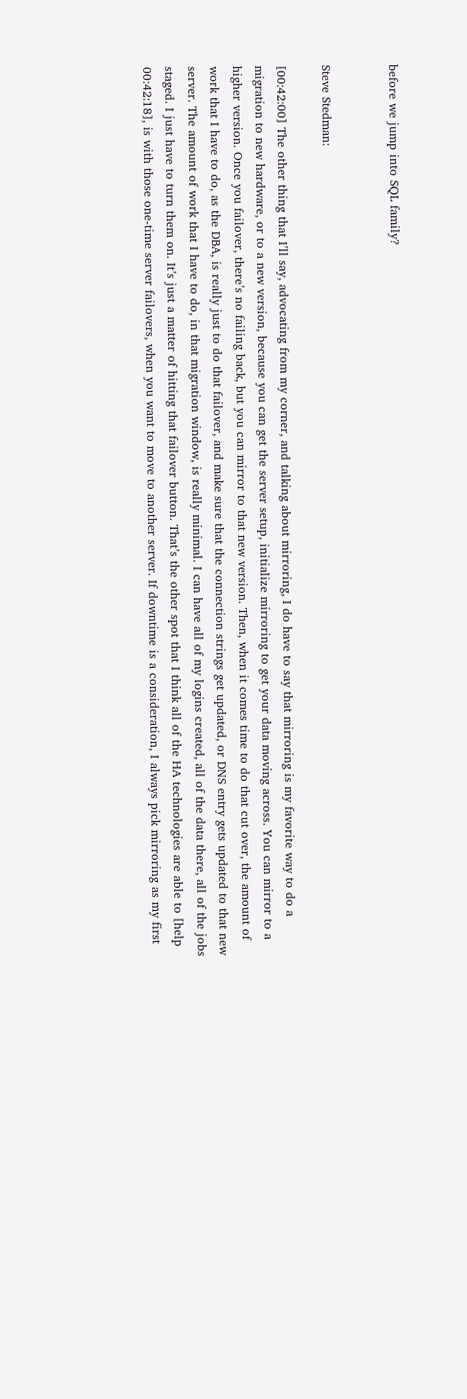before we jump into SQL family?


Steve Stedman:

[00:42:00] The other thing that I’ll say, advocating from my corner, and talking about mirroring, I do have to say that mirroring is my favorite way to do a migration to new hardware, or to a new version, because you can get the server setup, initialize mirroring to get your data moving across. You can mirror to a higher version. Once you failover, there’s no failing back, but you can mirror to that new version. Then, when it comes time to do that cut over, the amount of work that I have to do, as the DBA, is really just to do that failover, and make sure that the connection strings get updated, or DNS entry gets updated to that new server. The amount of work that I have to do, in that migration window, is really minimal. I can have all of my logins created, all of the data there, all of the jobs staged. I just have to turn them on. It’s just a matter of hitting that failover button. That’s the other spot that I think all of the HA technologies are able to [help 00:42:18], is with those one-time server failovers, when you want to move to another server. If downtime is a consideration, I always pick mirroring as my first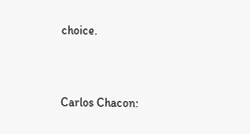choice.


Carlos Chacon: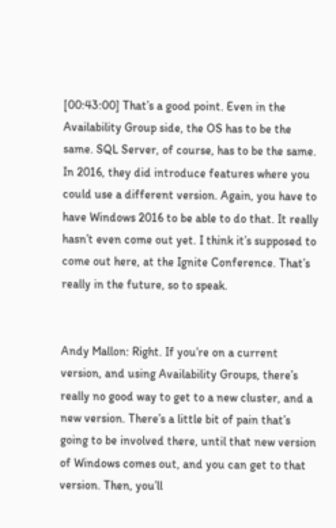[00:43:00] That’s a good point. Even in the Availability Group side, the OS has to be the same. SQL Server, of course, has to be the same. In 2016, they did introduce features where you could use a different version. Again, you have to have Windows 2016 to be able to do that. It really hasn’t even come out yet. I think it’s supposed to come out here, at the Ignite Conference. That’s really in the future, so to speak.


Andy Mallon: Right. If you’re on a current version, and using Availability Groups, there’s really no good way to get to a new cluster, and a new version. There’s a little bit of pain that’s going to be involved there, until that new version of Windows comes out, and you can get to that version. Then, you’ll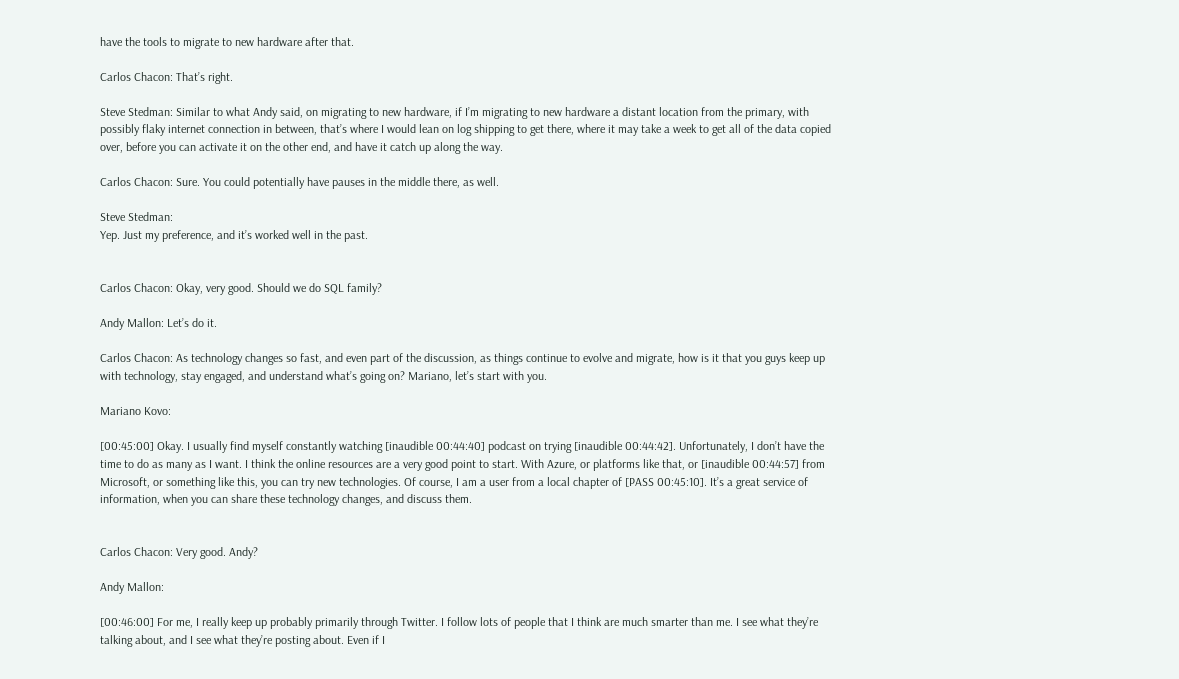have the tools to migrate to new hardware after that.

Carlos Chacon: That’s right.

Steve Stedman: Similar to what Andy said, on migrating to new hardware, if I’m migrating to new hardware a distant location from the primary, with possibly flaky internet connection in between, that’s where I would lean on log shipping to get there, where it may take a week to get all of the data copied over, before you can activate it on the other end, and have it catch up along the way.

Carlos Chacon: Sure. You could potentially have pauses in the middle there, as well.

Steve Stedman:
Yep. Just my preference, and it’s worked well in the past.


Carlos Chacon: Okay, very good. Should we do SQL family?

Andy Mallon: Let’s do it.

Carlos Chacon: As technology changes so fast, and even part of the discussion, as things continue to evolve and migrate, how is it that you guys keep up with technology, stay engaged, and understand what’s going on? Mariano, let’s start with you.

Mariano Kovo:

[00:45:00] Okay. I usually find myself constantly watching [inaudible 00:44:40] podcast on trying [inaudible 00:44:42]. Unfortunately, I don’t have the time to do as many as I want. I think the online resources are a very good point to start. With Azure, or platforms like that, or [inaudible 00:44:57] from Microsoft, or something like this, you can try new technologies. Of course, I am a user from a local chapter of [PASS 00:45:10]. It’s a great service of information, when you can share these technology changes, and discuss them.


Carlos Chacon: Very good. Andy?

Andy Mallon:

[00:46:00] For me, I really keep up probably primarily through Twitter. I follow lots of people that I think are much smarter than me. I see what they’re talking about, and I see what they’re posting about. Even if I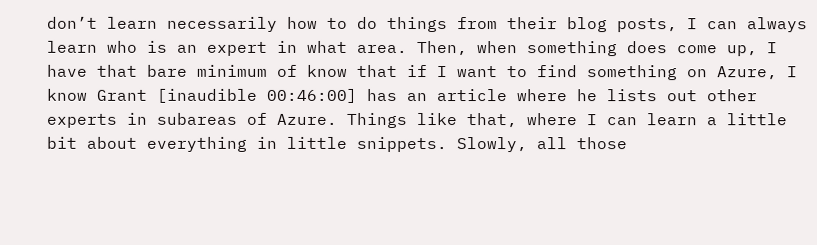don’t learn necessarily how to do things from their blog posts, I can always learn who is an expert in what area. Then, when something does come up, I have that bare minimum of know that if I want to find something on Azure, I know Grant [inaudible 00:46:00] has an article where he lists out other experts in subareas of Azure. Things like that, where I can learn a little bit about everything in little snippets. Slowly, all those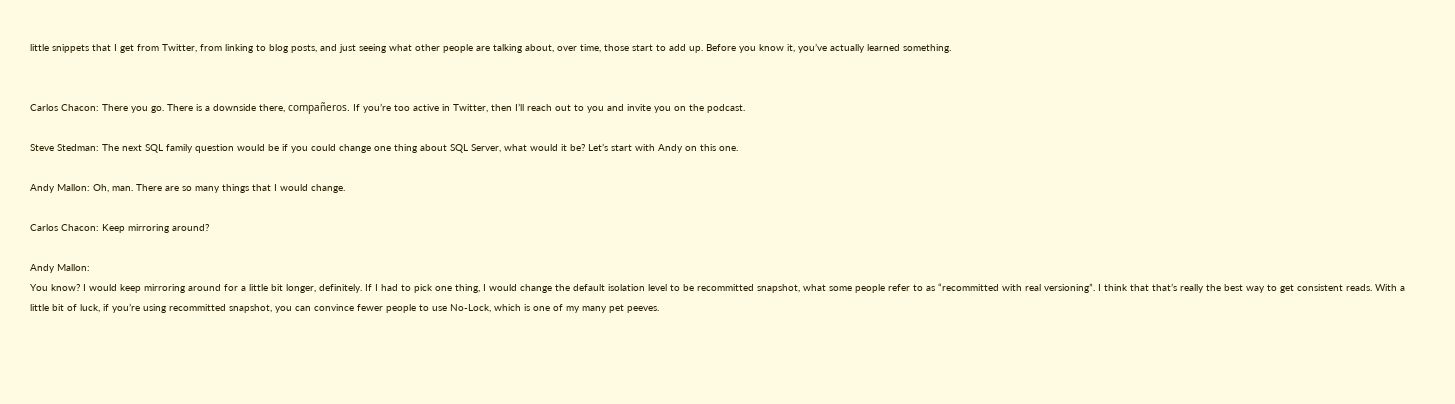little snippets that I get from Twitter, from linking to blog posts, and just seeing what other people are talking about, over time, those start to add up. Before you know it, you’ve actually learned something.


Carlos Chacon: There you go. There is a downside there, compañeros. If you’re too active in Twitter, then I’ll reach out to you and invite you on the podcast.

Steve Stedman: The next SQL family question would be if you could change one thing about SQL Server, what would it be? Let’s start with Andy on this one.

Andy Mallon: Oh, man. There are so many things that I would change.

Carlos Chacon: Keep mirroring around?

Andy Mallon:
You know? I would keep mirroring around for a little bit longer, definitely. If I had to pick one thing, I would change the default isolation level to be recommitted snapshot, what some people refer to as “recommitted with real versioning”. I think that that’s really the best way to get consistent reads. With a little bit of luck, if you’re using recommitted snapshot, you can convince fewer people to use No-Lock, which is one of my many pet peeves.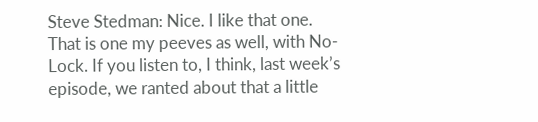Steve Stedman: Nice. I like that one. That is one my peeves as well, with No-Lock. If you listen to, I think, last week’s episode, we ranted about that a little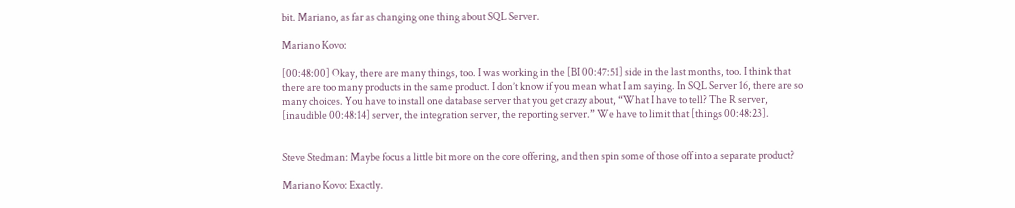bit. Mariano, as far as changing one thing about SQL Server.

Mariano Kovo:

[00:48:00] Okay, there are many things, too. I was working in the [BI 00:47:51] side in the last months, too. I think that there are too many products in the same product. I don’t know if you mean what I am saying. In SQL Server 16, there are so many choices. You have to install one database server that you get crazy about, “What I have to tell? The R server, [inaudible 00:48:14] server, the integration server, the reporting server.” We have to limit that [things 00:48:23].


Steve Stedman: Maybe focus a little bit more on the core offering, and then spin some of those off into a separate product?

Mariano Kovo: Exactly.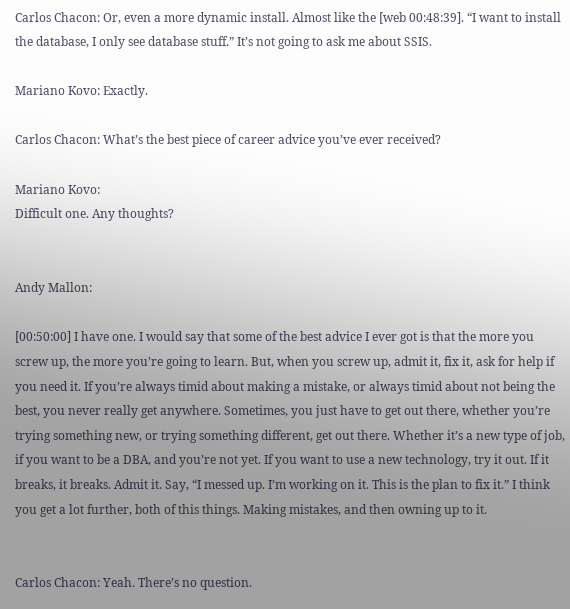Carlos Chacon: Or, even a more dynamic install. Almost like the [web 00:48:39]. “I want to install the database, I only see database stuff.” It’s not going to ask me about SSIS.

Mariano Kovo: Exactly.

Carlos Chacon: What’s the best piece of career advice you’ve ever received?

Mariano Kovo:
Difficult one. Any thoughts?


Andy Mallon:

[00:50:00] I have one. I would say that some of the best advice I ever got is that the more you screw up, the more you’re going to learn. But, when you screw up, admit it, fix it, ask for help if you need it. If you’re always timid about making a mistake, or always timid about not being the best, you never really get anywhere. Sometimes, you just have to get out there, whether you’re trying something new, or trying something different, get out there. Whether it’s a new type of job, if you want to be a DBA, and you’re not yet. If you want to use a new technology, try it out. If it breaks, it breaks. Admit it. Say, “I messed up. I’m working on it. This is the plan to fix it.” I think you get a lot further, both of this things. Making mistakes, and then owning up to it.


Carlos Chacon: Yeah. There’s no question.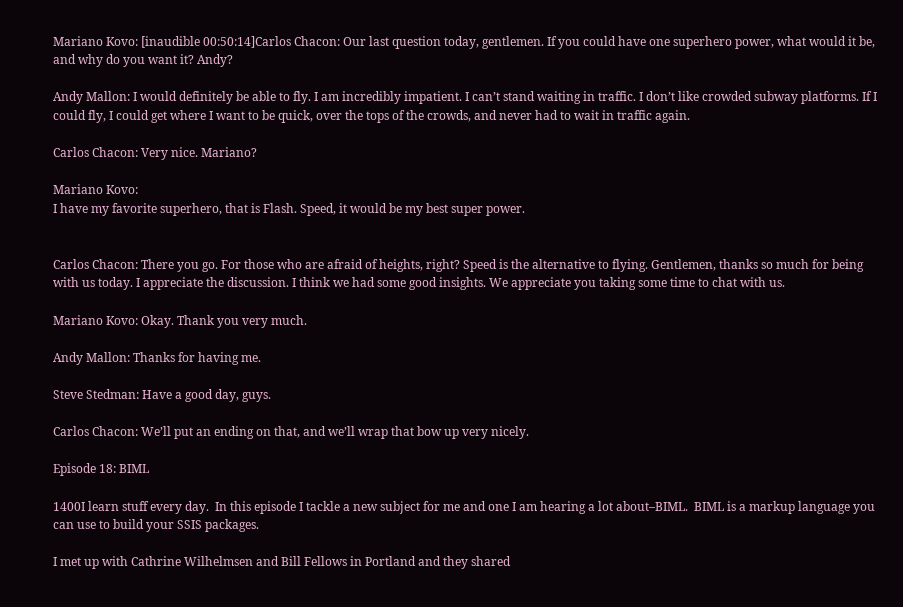Mariano Kovo: [inaudible 00:50:14]Carlos Chacon: Our last question today, gentlemen. If you could have one superhero power, what would it be, and why do you want it? Andy?

Andy Mallon: I would definitely be able to fly. I am incredibly impatient. I can’t stand waiting in traffic. I don’t like crowded subway platforms. If I could fly, I could get where I want to be quick, over the tops of the crowds, and never had to wait in traffic again.

Carlos Chacon: Very nice. Mariano?

Mariano Kovo:
I have my favorite superhero, that is Flash. Speed, it would be my best super power.


Carlos Chacon: There you go. For those who are afraid of heights, right? Speed is the alternative to flying. Gentlemen, thanks so much for being with us today. I appreciate the discussion. I think we had some good insights. We appreciate you taking some time to chat with us.

Mariano Kovo: Okay. Thank you very much.

Andy Mallon: Thanks for having me.

Steve Stedman: Have a good day, guys.

Carlos Chacon: We’ll put an ending on that, and we’ll wrap that bow up very nicely.

Episode 18: BIML

1400I learn stuff every day.  In this episode I tackle a new subject for me and one I am hearing a lot about–BIML.  BIML is a markup language you can use to build your SSIS packages.

I met up with Cathrine Wilhelmsen and Bill Fellows in Portland and they shared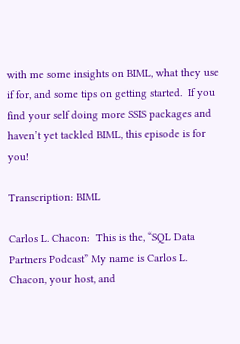with me some insights on BIML, what they use if for, and some tips on getting started.  If you find your self doing more SSIS packages and haven’t yet tackled BIML, this episode is for you!

Transcription: BIML

Carlos L. Chacon:  This is the, “SQL Data Partners Podcast” My name is Carlos L. Chacon, your host, and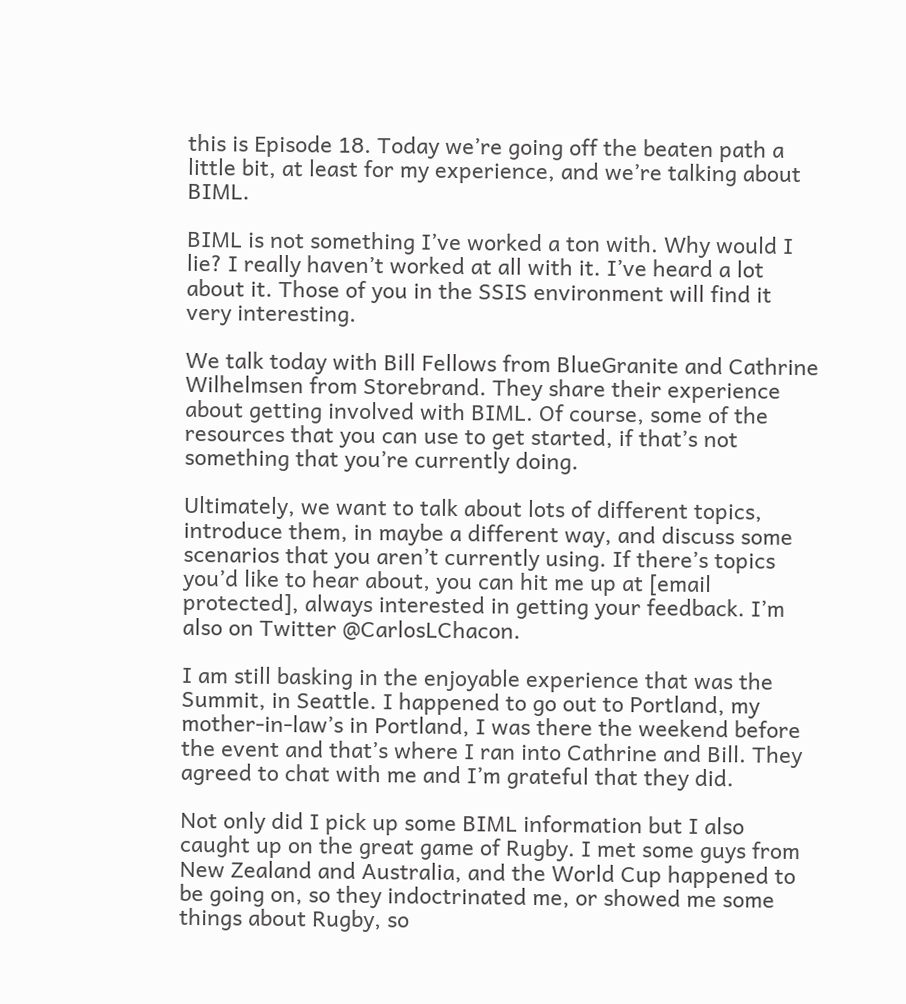this is Episode 18. Today we’re going off the beaten path a little bit, at least for my experience, and we’re talking about BIML.

BIML is not something I’ve worked a ton with. Why would I lie? I really haven’t worked at all with it. I’ve heard a lot about it. Those of you in the SSIS environment will find it very interesting.

We talk today with Bill Fellows from BlueGranite and Cathrine Wilhelmsen from Storebrand. They share their experience about getting involved with BIML. Of course, some of the resources that you can use to get started, if that’s not something that you’re currently doing.

Ultimately, we want to talk about lots of different topics, introduce them, in maybe a different way, and discuss some scenarios that you aren’t currently using. If there’s topics you’d like to hear about, you can hit me up at [email protected], always interested in getting your feedback. I’m also on Twitter @CarlosLChacon.

I am still basking in the enjoyable experience that was the Summit, in Seattle. I happened to go out to Portland, my mother‑in‑law’s in Portland, I was there the weekend before the event and that’s where I ran into Cathrine and Bill. They agreed to chat with me and I’m grateful that they did.

Not only did I pick up some BIML information but I also caught up on the great game of Rugby. I met some guys from New Zealand and Australia, and the World Cup happened to be going on, so they indoctrinated me, or showed me some things about Rugby, so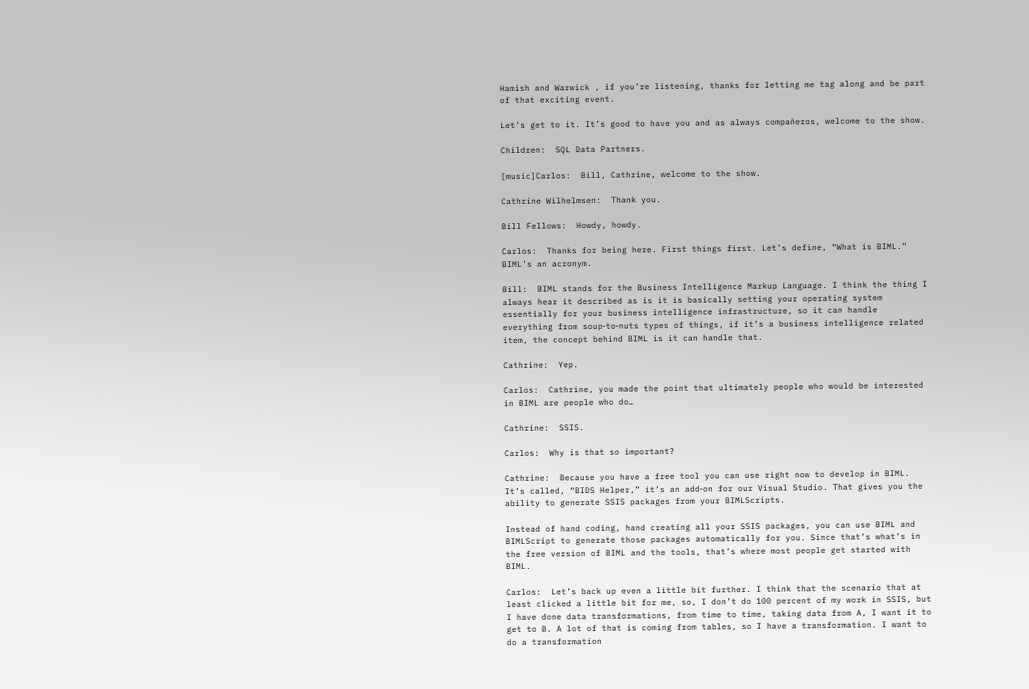Hamish and Warwick , if you’re listening, thanks for letting me tag along and be part of that exciting event.

Let’s get to it. It’s good to have you and as always compañeros, welcome to the show.

Children:  SQL Data Partners.

[music]Carlos:  Bill, Cathrine, welcome to the show.

Cathrine Wilhelmsen:  Thank you.

Bill Fellows:  Howdy, howdy.

Carlos:  Thanks for being here. First things first. Let’s define, “What is BIML.” BIML’s an acronym.

Bill:  BIML stands for the Business Intelligence Markup Language. I think the thing I always hear it described as is it is basically setting your operating system essentially for your business intelligence infrastructure, so it can handle everything from soup‑to‑nuts types of things, if it’s a business intelligence related item, the concept behind BIML is it can handle that.

Cathrine:  Yep.

Carlos:  Cathrine, you made the point that ultimately people who would be interested in BIML are people who do…

Cathrine:  SSIS.

Carlos:  Why is that so important?

Cathrine:  Because you have a free tool you can use right now to develop in BIML. It’s called, “BIDS Helper,” it’s an add‑on for our Visual Studio. That gives you the ability to generate SSIS packages from your BIMLScripts.

Instead of hand coding, hand creating all your SSIS packages, you can use BIML and BIMLScript to generate those packages automatically for you. Since that’s what’s in the free version of BIML and the tools, that’s where most people get started with BIML.

Carlos:  Let’s back up even a little bit further. I think that the scenario that at least clicked a little bit for me, so, I don’t do 100 percent of my work in SSIS, but I have done data transformations, from time to time, taking data from A, I want it to get to B. A lot of that is coming from tables, so I have a transformation. I want to do a transformation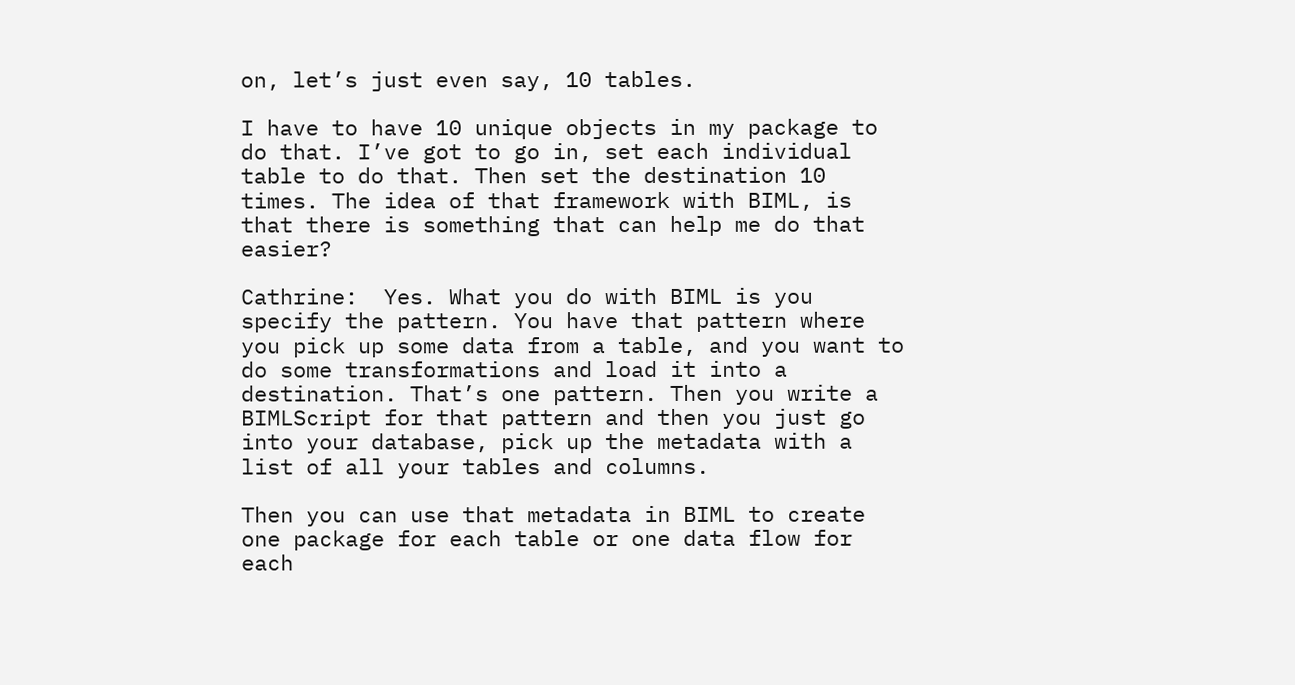on, let’s just even say, 10 tables.

I have to have 10 unique objects in my package to do that. I’ve got to go in, set each individual table to do that. Then set the destination 10 times. The idea of that framework with BIML, is that there is something that can help me do that easier?

Cathrine:  Yes. What you do with BIML is you specify the pattern. You have that pattern where you pick up some data from a table, and you want to do some transformations and load it into a destination. That’s one pattern. Then you write a BIMLScript for that pattern and then you just go into your database, pick up the metadata with a list of all your tables and columns.

Then you can use that metadata in BIML to create one package for each table or one data flow for each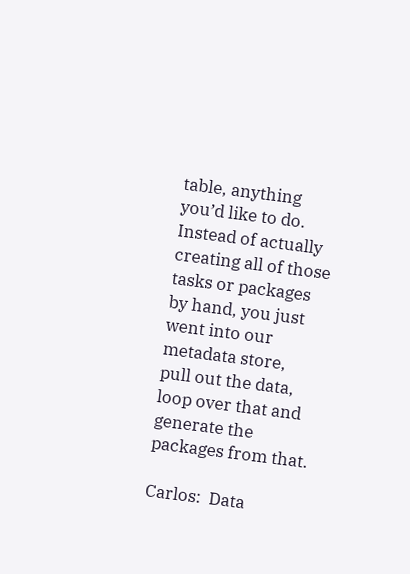table, anything you’d like to do. Instead of actually creating all of those tasks or packages by hand, you just went into our metadata store, pull out the data, loop over that and generate the packages from that.

Carlos:  Data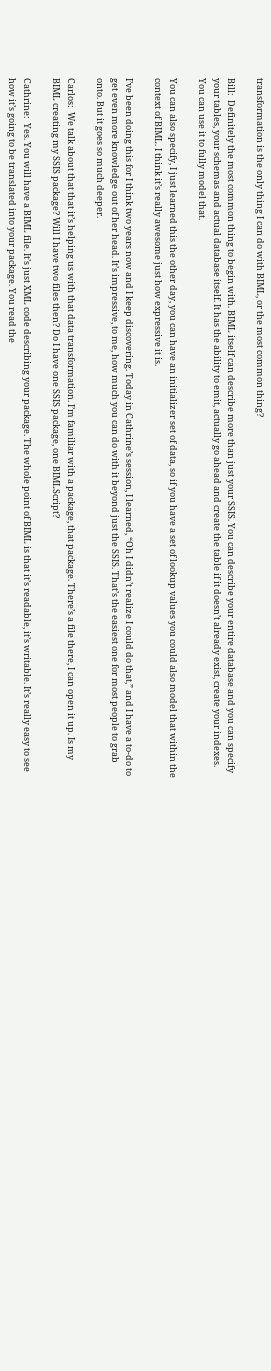transformation is the only thing I can do with BIML, or the most common thing?

Bill:  Definitely the most common thing to begin with. BIML itself can describe more than just your SSIS. You can describe your entire database and you can specify your tables, your schemas and actual database itself. It has the ability to emit, actually go ahead and create the table if it doesn’t already exist, create your indexes. You can use it to fully model that.

You can also specify, I just learned this the other day, you can have an initializer set of data, so if you have a set of lookup values you could also model that within the context of BIML. I think it’s really awesome just how expressive it is.

I’ve been doing this for I think two years now and I keep discovering. Today in Cathrine’s session, I learned, “Oh I didn’t realize I could do that,” and I have a to‑do to get even more knowledge out of her head. It’s impressive, to me, how much you can do with it beyond just the SSIS. That’s the easiest one for most people to grab onto. But it goes so much deeper.

Carlos:  We talk about that that it’s helping us with that data transformation. I’m familiar with a package, that package. There’s a file there, I can open it up. Is my BIML creating my SSIS package? Will I have two files then? Do I have one SSIS package, one BIMLScript?

Cathrine:  Yes. You will have a BIML file. It’s just XML code describing your package. The whole point of BIML is that it’s readable, it’s writable. It’s really easy to see how it’s going to be translated into your package. You read the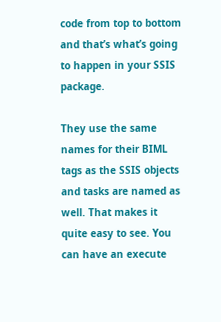code from top to bottom and that’s what’s going to happen in your SSIS package.

They use the same names for their BIML tags as the SSIS objects and tasks are named as well. That makes it quite easy to see. You can have an execute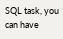SQL task, you can have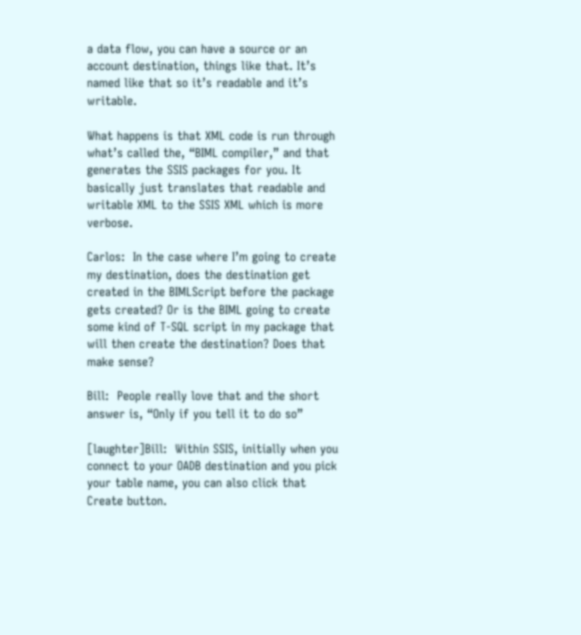a data flow, you can have a source or an account destination, things like that. It’s named like that so it’s readable and it’s writable.

What happens is that XML code is run through what’s called the, “BIML compiler,” and that generates the SSIS packages for you. It basically just translates that readable and writable XML to the SSIS XML which is more verbose.

Carlos:  In the case where I’m going to create my destination, does the destination get created in the BIMLScript before the package gets created? Or is the BIML going to create some kind of T‑SQL script in my package that will then create the destination? Does that make sense?

Bill:  People really love that and the short answer is, “Only if you tell it to do so”

[laughter]Bill:  Within SSIS, initially when you connect to your OADB destination and you pick your table name, you can also click that Create button.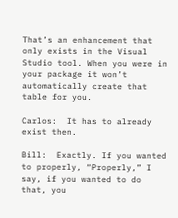That’s an enhancement that only exists in the Visual Studio tool. When you were in your package it won’t automatically create that table for you.

Carlos:  It has to already exist then.

Bill:  Exactly. If you wanted to properly, “Properly,” I say, if you wanted to do that, you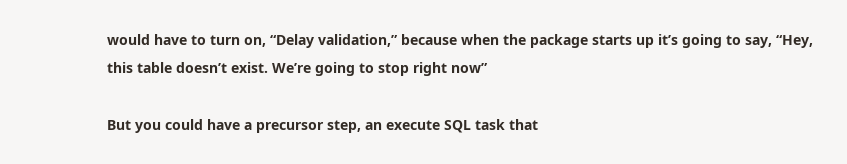would have to turn on, “Delay validation,” because when the package starts up it’s going to say, “Hey, this table doesn’t exist. We’re going to stop right now”

But you could have a precursor step, an execute SQL task that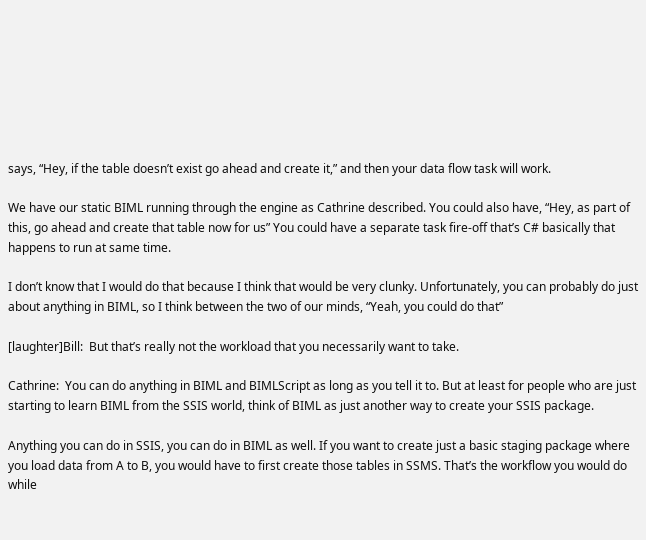says, “Hey, if the table doesn’t exist go ahead and create it,” and then your data flow task will work.

We have our static BIML running through the engine as Cathrine described. You could also have, “Hey, as part of this, go ahead and create that table now for us” You could have a separate task fire‑off that’s C# basically that happens to run at same time.

I don’t know that I would do that because I think that would be very clunky. Unfortunately, you can probably do just about anything in BIML, so I think between the two of our minds, “Yeah, you could do that”

[laughter]Bill:  But that’s really not the workload that you necessarily want to take.

Cathrine:  You can do anything in BIML and BIMLScript as long as you tell it to. But at least for people who are just starting to learn BIML from the SSIS world, think of BIML as just another way to create your SSIS package.

Anything you can do in SSIS, you can do in BIML as well. If you want to create just a basic staging package where you load data from A to B, you would have to first create those tables in SSMS. That’s the workflow you would do while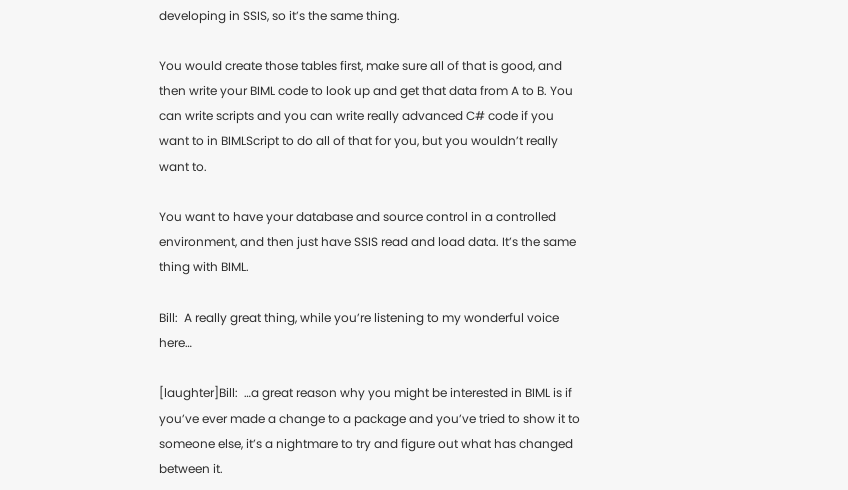developing in SSIS, so it’s the same thing.

You would create those tables first, make sure all of that is good, and then write your BIML code to look up and get that data from A to B. You can write scripts and you can write really advanced C# code if you want to in BIMLScript to do all of that for you, but you wouldn’t really want to.

You want to have your database and source control in a controlled environment, and then just have SSIS read and load data. It’s the same thing with BIML.

Bill:  A really great thing, while you’re listening to my wonderful voice here…

[laughter]Bill:  …a great reason why you might be interested in BIML is if you’ve ever made a change to a package and you’ve tried to show it to someone else, it’s a nightmare to try and figure out what has changed between it.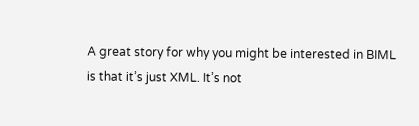A great story for why you might be interested in BIML is that it’s just XML. It’s not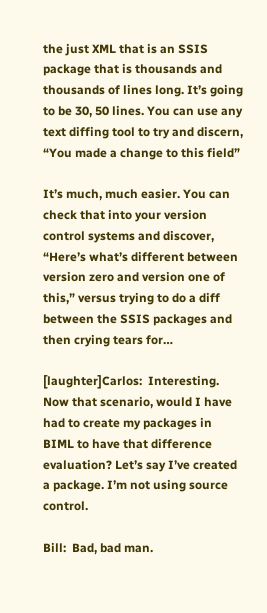the just XML that is an SSIS package that is thousands and thousands of lines long. It’s going to be 30, 50 lines. You can use any text diffing tool to try and discern, “You made a change to this field”

It’s much, much easier. You can check that into your version control systems and discover, “Here’s what’s different between version zero and version one of this,” versus trying to do a diff between the SSIS packages and then crying tears for…

[laughter]Carlos:  Interesting. Now that scenario, would I have had to create my packages in BIML to have that difference evaluation? Let’s say I’ve created a package. I’m not using source control.

Bill:  Bad, bad man.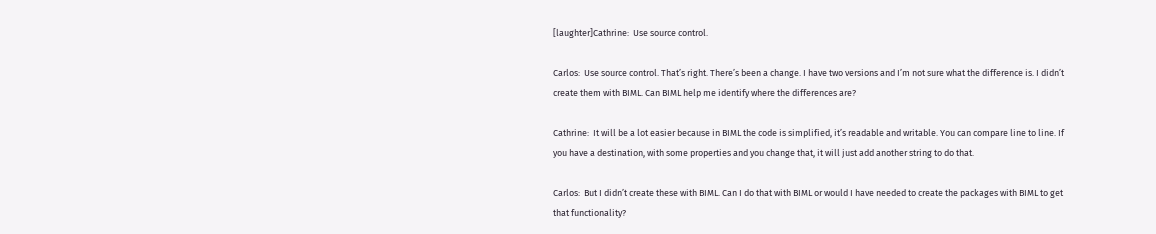[laughter]Cathrine:  Use source control.

Carlos:  Use source control. That’s right. There’s been a change. I have two versions and I’m not sure what the difference is. I didn’t create them with BIML. Can BIML help me identify where the differences are?

Cathrine:  It will be a lot easier because in BIML the code is simplified, it’s readable and writable. You can compare line to line. If you have a destination, with some properties and you change that, it will just add another string to do that.

Carlos:  But I didn’t create these with BIML. Can I do that with BIML or would I have needed to create the packages with BIML to get that functionality?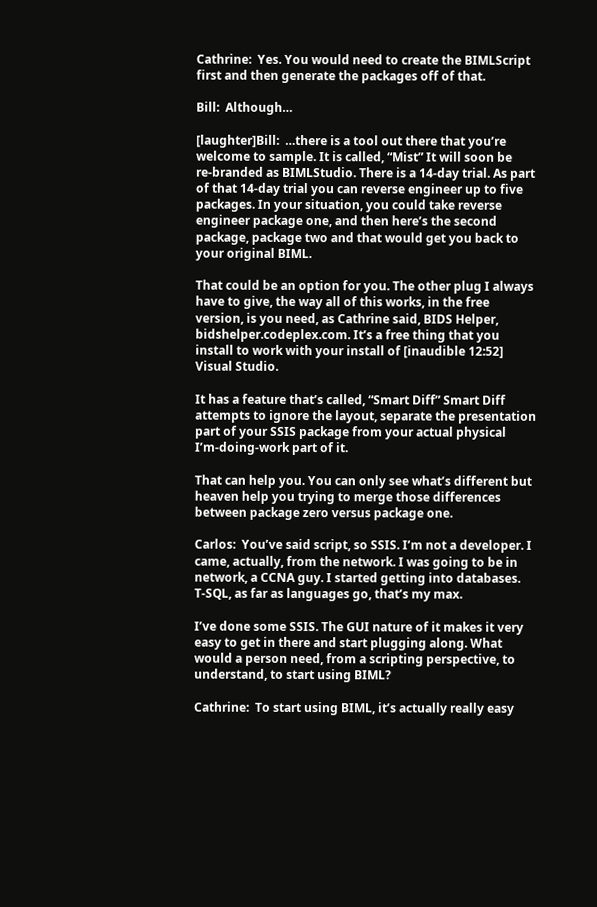Cathrine:  Yes. You would need to create the BIMLScript first and then generate the packages off of that.

Bill:  Although…

[laughter]Bill:  …there is a tool out there that you’re welcome to sample. It is called, “Mist” It will soon be re‑branded as BIMLStudio. There is a 14‑day trial. As part of that 14‑day trial you can reverse engineer up to five packages. In your situation, you could take reverse engineer package one, and then here’s the second package, package two and that would get you back to your original BIML.

That could be an option for you. The other plug I always have to give, the way all of this works, in the free version, is you need, as Cathrine said, BIDS Helper, bidshelper.codeplex.com. It’s a free thing that you install to work with your install of [inaudible 12:52] Visual Studio.

It has a feature that’s called, “Smart Diff” Smart Diff attempts to ignore the layout, separate the presentation part of your SSIS package from your actual physical I’m‑doing‑work part of it.

That can help you. You can only see what’s different but heaven help you trying to merge those differences between package zero versus package one.

Carlos:  You’ve said script, so SSIS. I’m not a developer. I came, actually, from the network. I was going to be in network, a CCNA guy. I started getting into databases. T‑SQL, as far as languages go, that’s my max.

I’ve done some SSIS. The GUI nature of it makes it very easy to get in there and start plugging along. What would a person need, from a scripting perspective, to understand, to start using BIML?

Cathrine:  To start using BIML, it’s actually really easy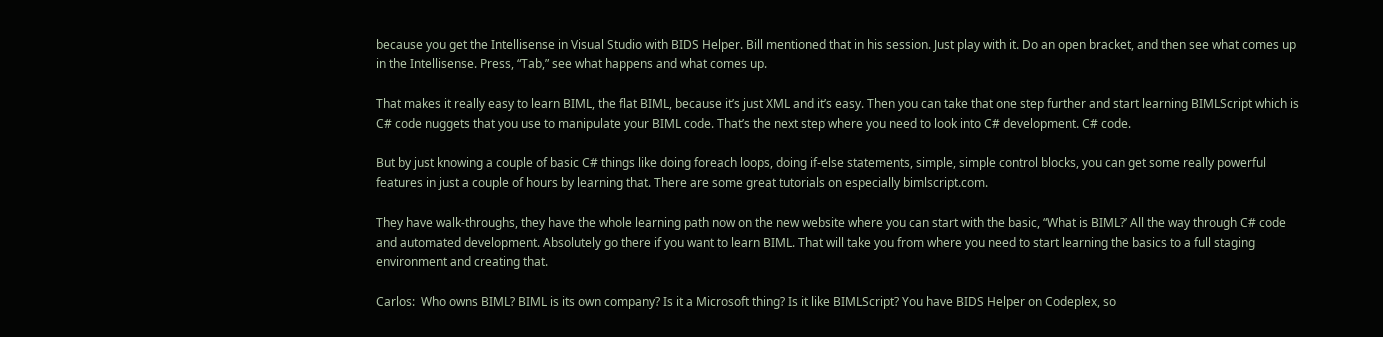because you get the Intellisense in Visual Studio with BIDS Helper. Bill mentioned that in his session. Just play with it. Do an open bracket, and then see what comes up in the Intellisense. Press, “Tab,” see what happens and what comes up.

That makes it really easy to learn BIML, the flat BIML, because it’s just XML and it’s easy. Then you can take that one step further and start learning BIMLScript which is C# code nuggets that you use to manipulate your BIML code. That’s the next step where you need to look into C# development. C# code.

But by just knowing a couple of basic C# things like doing foreach loops, doing if‑else statements, simple, simple control blocks, you can get some really powerful features in just a couple of hours by learning that. There are some great tutorials on especially bimlscript.com.

They have walk‑throughs, they have the whole learning path now on the new website where you can start with the basic, “What is BIML?’ All the way through C# code and automated development. Absolutely go there if you want to learn BIML. That will take you from where you need to start learning the basics to a full staging environment and creating that.

Carlos:  Who owns BIML? BIML is its own company? Is it a Microsoft thing? Is it like BIMLScript? You have BIDS Helper on Codeplex, so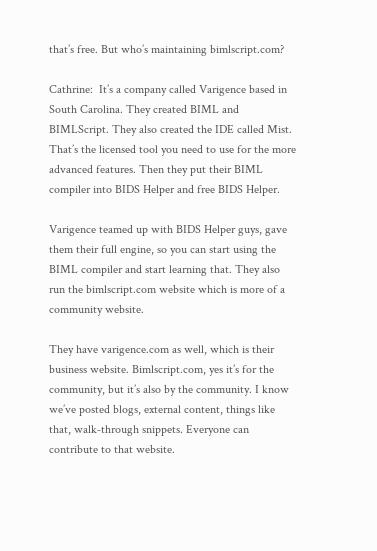that’s free. But who’s maintaining bimlscript.com?

Cathrine:  It’s a company called Varigence based in South Carolina. They created BIML and BIMLScript. They also created the IDE called Mist. That’s the licensed tool you need to use for the more advanced features. Then they put their BIML compiler into BIDS Helper and free BIDS Helper.

Varigence teamed up with BIDS Helper guys, gave them their full engine, so you can start using the BIML compiler and start learning that. They also run the bimlscript.com website which is more of a community website.

They have varigence.com as well, which is their business website. Bimlscript.com, yes it’s for the community, but it’s also by the community. I know we’ve posted blogs, external content, things like that, walk‑through snippets. Everyone can contribute to that website.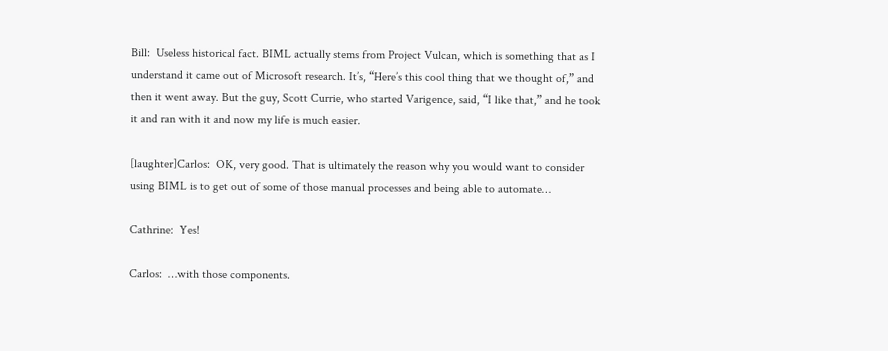Bill:  Useless historical fact. BIML actually stems from Project Vulcan, which is something that as I understand it came out of Microsoft research. It’s, “Here’s this cool thing that we thought of,” and then it went away. But the guy, Scott Currie, who started Varigence, said, “I like that,” and he took it and ran with it and now my life is much easier.

[laughter]Carlos:  OK, very good. That is ultimately the reason why you would want to consider using BIML is to get out of some of those manual processes and being able to automate…

Cathrine:  Yes!

Carlos:  …with those components.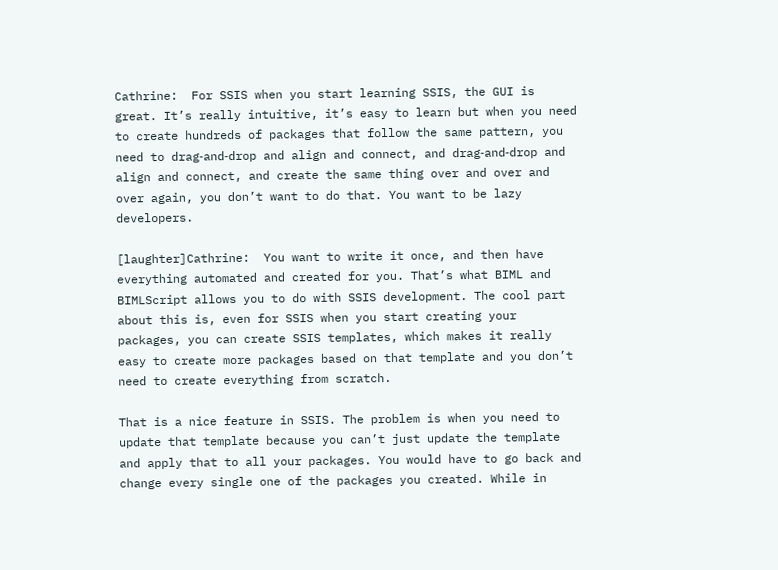Cathrine:  For SSIS when you start learning SSIS, the GUI is great. It’s really intuitive, it’s easy to learn but when you need to create hundreds of packages that follow the same pattern, you need to drag‑and‑drop and align and connect, and drag‑and‑drop and align and connect, and create the same thing over and over and over again, you don’t want to do that. You want to be lazy developers.

[laughter]Cathrine:  You want to write it once, and then have everything automated and created for you. That’s what BIML and BIMLScript allows you to do with SSIS development. The cool part about this is, even for SSIS when you start creating your packages, you can create SSIS templates, which makes it really easy to create more packages based on that template and you don’t need to create everything from scratch.

That is a nice feature in SSIS. The problem is when you need to update that template because you can’t just update the template and apply that to all your packages. You would have to go back and change every single one of the packages you created. While in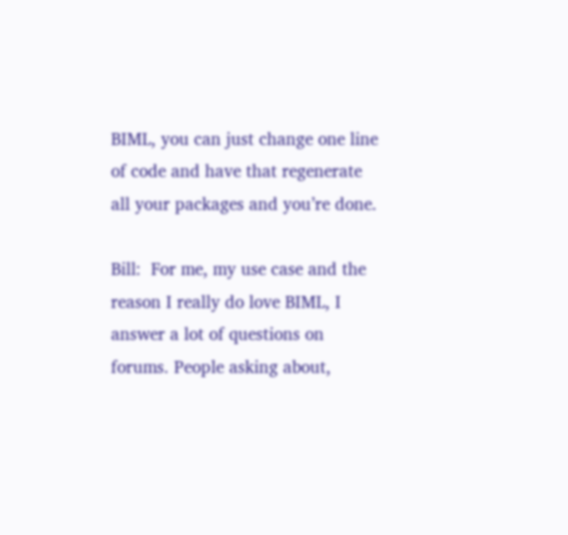BIML, you can just change one line of code and have that regenerate all your packages and you’re done.

Bill:  For me, my use case and the reason I really do love BIML, I answer a lot of questions on forums. People asking about,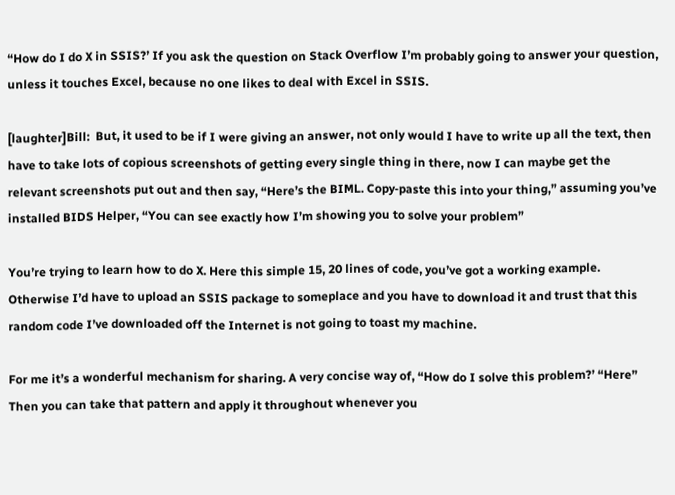“How do I do X in SSIS?’ If you ask the question on Stack Overflow I’m probably going to answer your question, unless it touches Excel, because no one likes to deal with Excel in SSIS.

[laughter]Bill:  But, it used to be if I were giving an answer, not only would I have to write up all the text, then have to take lots of copious screenshots of getting every single thing in there, now I can maybe get the relevant screenshots put out and then say, “Here’s the BIML. Copy‑paste this into your thing,” assuming you’ve installed BIDS Helper, “You can see exactly how I’m showing you to solve your problem”

You’re trying to learn how to do X. Here this simple 15, 20 lines of code, you’ve got a working example. Otherwise I’d have to upload an SSIS package to someplace and you have to download it and trust that this random code I’ve downloaded off the Internet is not going to toast my machine.

For me it’s a wonderful mechanism for sharing. A very concise way of, “How do I solve this problem?’ “Here” Then you can take that pattern and apply it throughout whenever you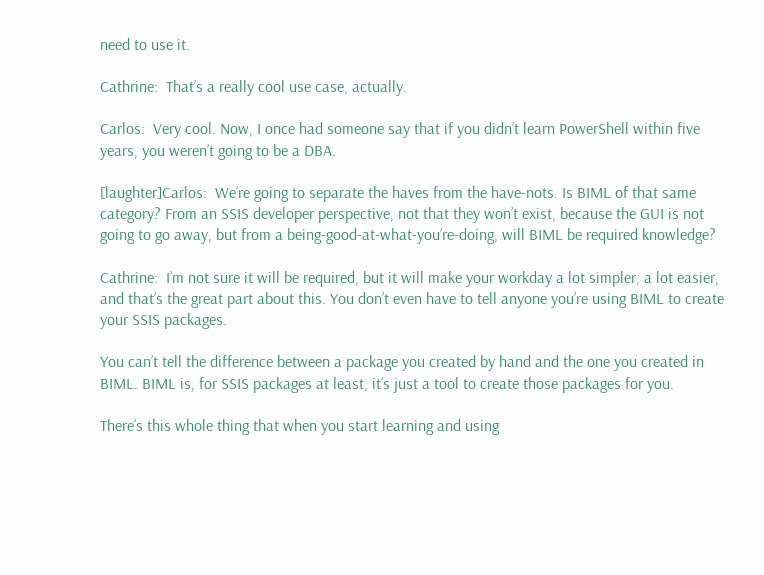need to use it.

Cathrine:  That’s a really cool use case, actually.

Carlos:  Very cool. Now, I once had someone say that if you didn’t learn PowerShell within five years, you weren’t going to be a DBA.

[laughter]Carlos:  We’re going to separate the haves from the have‑nots. Is BIML of that same category? From an SSIS developer perspective, not that they won’t exist, because the GUI is not going to go away, but from a being‑good‑at‑what‑you’re‑doing, will BIML be required knowledge?

Cathrine:  I’m not sure it will be required, but it will make your workday a lot simpler, a lot easier, and that’s the great part about this. You don’t even have to tell anyone you’re using BIML to create your SSIS packages.

You can’t tell the difference between a package you created by hand and the one you created in BIML. BIML is, for SSIS packages at least, it’s just a tool to create those packages for you.

There’s this whole thing that when you start learning and using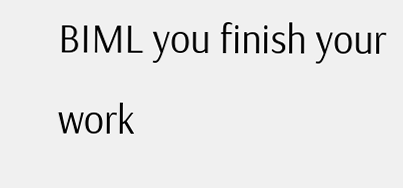BIML you finish your work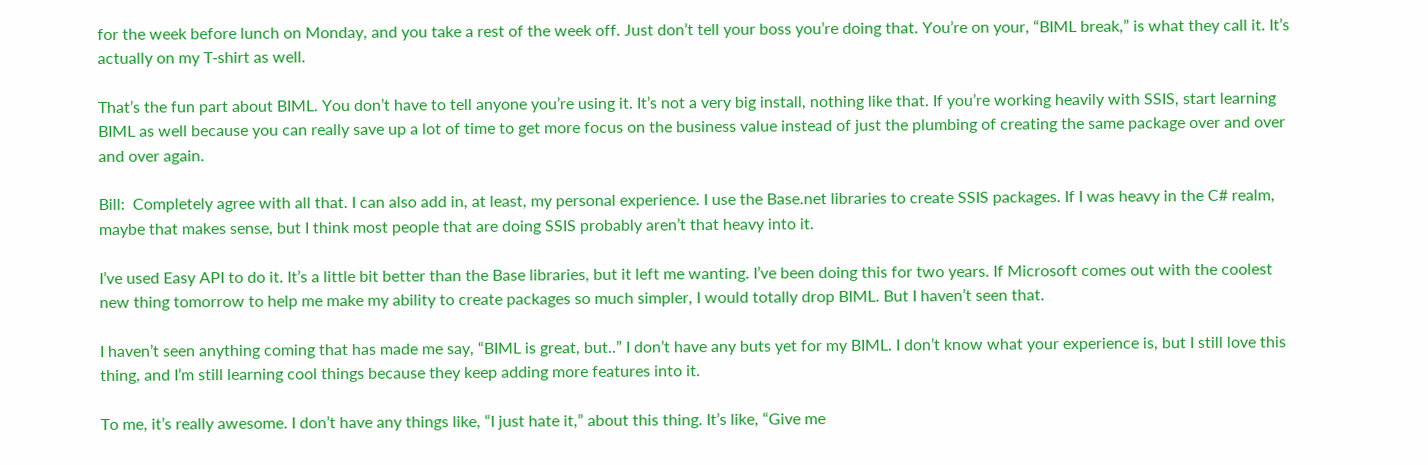for the week before lunch on Monday, and you take a rest of the week off. Just don’t tell your boss you’re doing that. You’re on your, “BIML break,” is what they call it. It’s actually on my T‑shirt as well.

That’s the fun part about BIML. You don’t have to tell anyone you’re using it. It’s not a very big install, nothing like that. If you’re working heavily with SSIS, start learning BIML as well because you can really save up a lot of time to get more focus on the business value instead of just the plumbing of creating the same package over and over and over again.

Bill:  Completely agree with all that. I can also add in, at least, my personal experience. I use the Base.net libraries to create SSIS packages. If I was heavy in the C# realm, maybe that makes sense, but I think most people that are doing SSIS probably aren’t that heavy into it.

I’ve used Easy API to do it. It’s a little bit better than the Base libraries, but it left me wanting. I’ve been doing this for two years. If Microsoft comes out with the coolest new thing tomorrow to help me make my ability to create packages so much simpler, I would totally drop BIML. But I haven’t seen that.

I haven’t seen anything coming that has made me say, “BIML is great, but..” I don’t have any buts yet for my BIML. I don’t know what your experience is, but I still love this thing, and I’m still learning cool things because they keep adding more features into it.

To me, it’s really awesome. I don’t have any things like, “I just hate it,” about this thing. It’s like, “Give me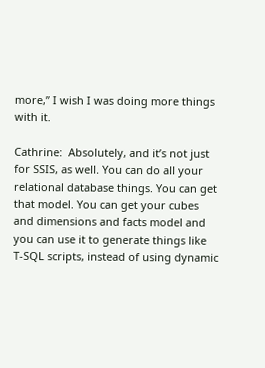more,” I wish I was doing more things with it.

Cathrine:  Absolutely, and it’s not just for SSIS, as well. You can do all your relational database things. You can get that model. You can get your cubes and dimensions and facts model and you can use it to generate things like T‑SQL scripts, instead of using dynamic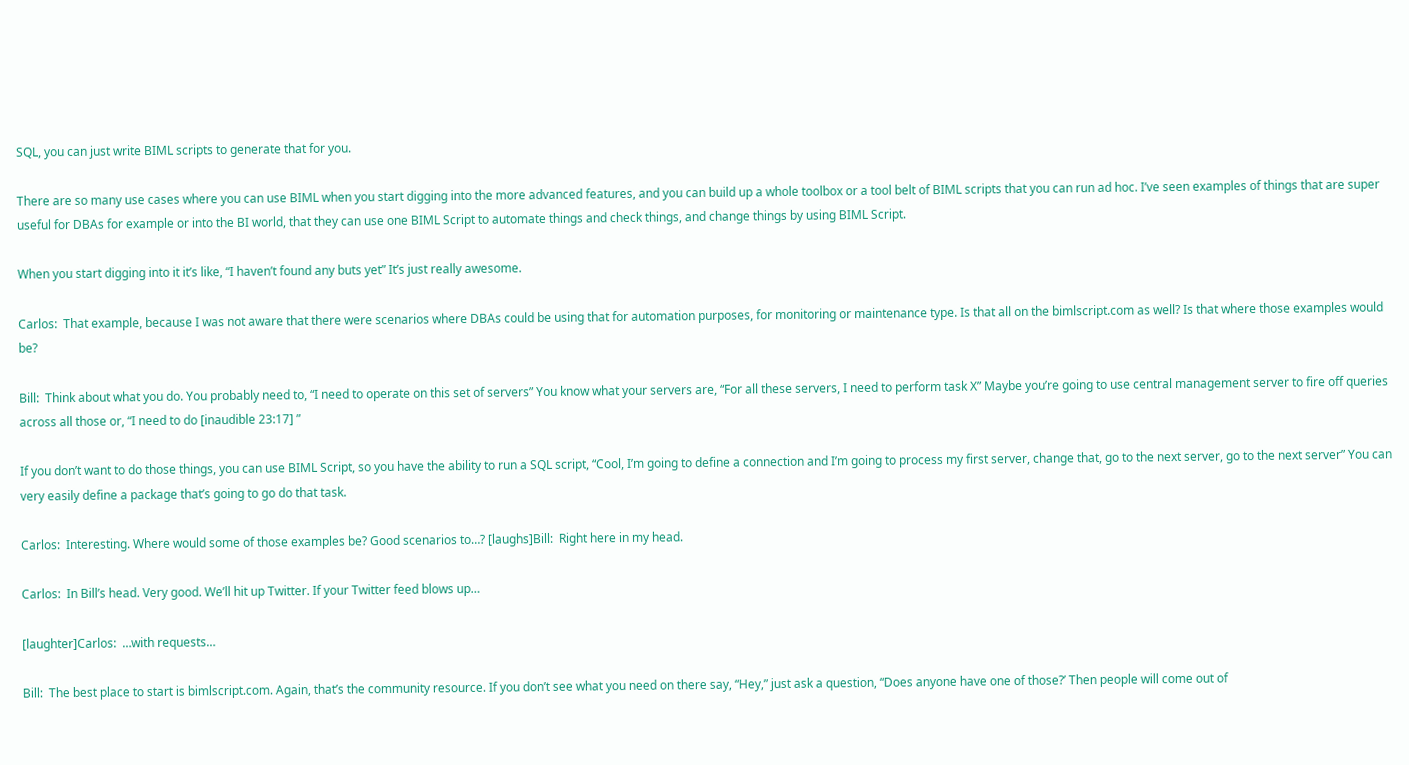SQL, you can just write BIML scripts to generate that for you.

There are so many use cases where you can use BIML when you start digging into the more advanced features, and you can build up a whole toolbox or a tool belt of BIML scripts that you can run ad hoc. I’ve seen examples of things that are super useful for DBAs for example or into the BI world, that they can use one BIML Script to automate things and check things, and change things by using BIML Script.

When you start digging into it it’s like, “I haven’t found any buts yet” It’s just really awesome.

Carlos:  That example, because I was not aware that there were scenarios where DBAs could be using that for automation purposes, for monitoring or maintenance type. Is that all on the bimlscript.com as well? Is that where those examples would be?

Bill:  Think about what you do. You probably need to, “I need to operate on this set of servers” You know what your servers are, “For all these servers, I need to perform task X” Maybe you’re going to use central management server to fire off queries across all those or, “I need to do [inaudible 23:17] ”

If you don’t want to do those things, you can use BIML Script, so you have the ability to run a SQL script, “Cool, I’m going to define a connection and I’m going to process my first server, change that, go to the next server, go to the next server” You can very easily define a package that’s going to go do that task.

Carlos:  Interesting. Where would some of those examples be? Good scenarios to…? [laughs]Bill:  Right here in my head.

Carlos:  In Bill’s head. Very good. We’ll hit up Twitter. If your Twitter feed blows up…

[laughter]Carlos:  …with requests…

Bill:  The best place to start is bimlscript.com. Again, that’s the community resource. If you don’t see what you need on there say, “Hey,” just ask a question, “Does anyone have one of those?’ Then people will come out of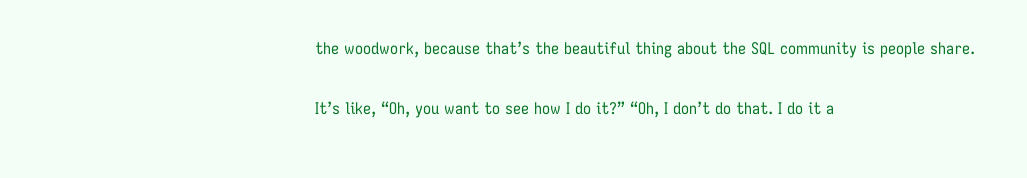the woodwork, because that’s the beautiful thing about the SQL community is people share.

It’s like, “Oh, you want to see how I do it?” “Oh, I don’t do that. I do it a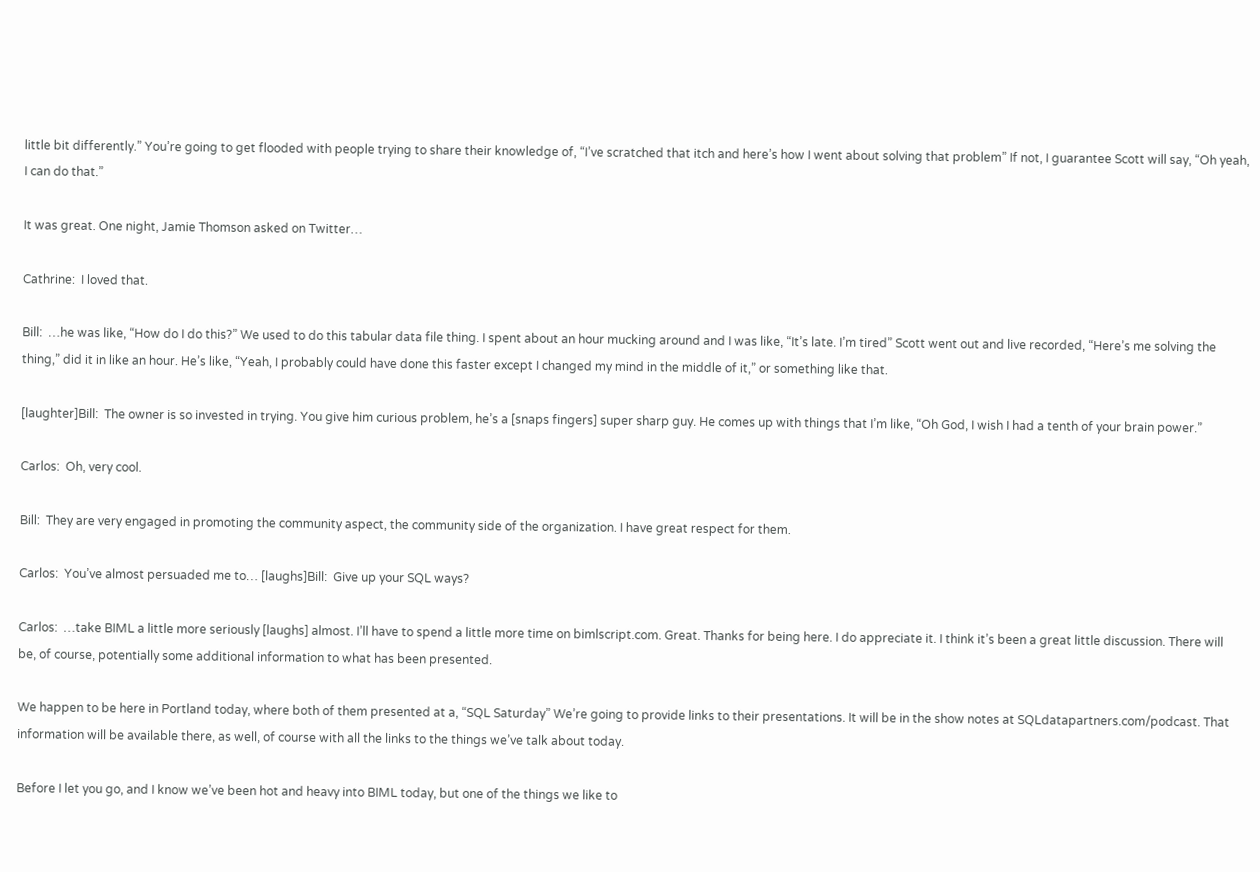little bit differently.” You’re going to get flooded with people trying to share their knowledge of, “I’ve scratched that itch and here’s how I went about solving that problem” If not, I guarantee Scott will say, “Oh yeah, I can do that.”

It was great. One night, Jamie Thomson asked on Twitter…

Cathrine:  I loved that.

Bill:  …he was like, “How do I do this?” We used to do this tabular data file thing. I spent about an hour mucking around and I was like, “It’s late. I’m tired” Scott went out and live recorded, “Here’s me solving the thing,” did it in like an hour. He’s like, “Yeah, I probably could have done this faster except I changed my mind in the middle of it,” or something like that.

[laughter]Bill:  The owner is so invested in trying. You give him curious problem, he’s a [snaps fingers] super sharp guy. He comes up with things that I’m like, “Oh God, I wish I had a tenth of your brain power.”

Carlos:  Oh, very cool.

Bill:  They are very engaged in promoting the community aspect, the community side of the organization. I have great respect for them.

Carlos:  You’ve almost persuaded me to… [laughs]Bill:  Give up your SQL ways?

Carlos:  …take BIML a little more seriously [laughs] almost. I’ll have to spend a little more time on bimlscript.com. Great. Thanks for being here. I do appreciate it. I think it’s been a great little discussion. There will be, of course, potentially some additional information to what has been presented.

We happen to be here in Portland today, where both of them presented at a, “SQL Saturday” We’re going to provide links to their presentations. It will be in the show notes at SQLdatapartners.com/podcast. That information will be available there, as well, of course with all the links to the things we’ve talk about today.

Before I let you go, and I know we’ve been hot and heavy into BIML today, but one of the things we like to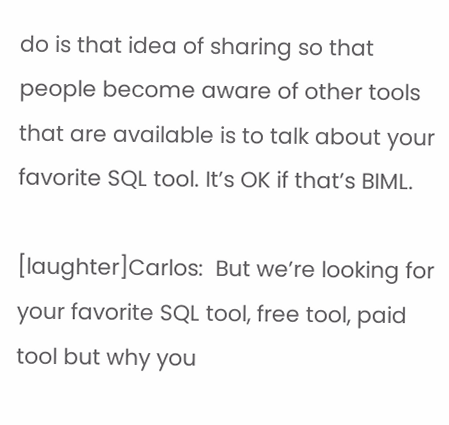do is that idea of sharing so that people become aware of other tools that are available is to talk about your favorite SQL tool. It’s OK if that’s BIML.

[laughter]Carlos:  But we’re looking for your favorite SQL tool, free tool, paid tool but why you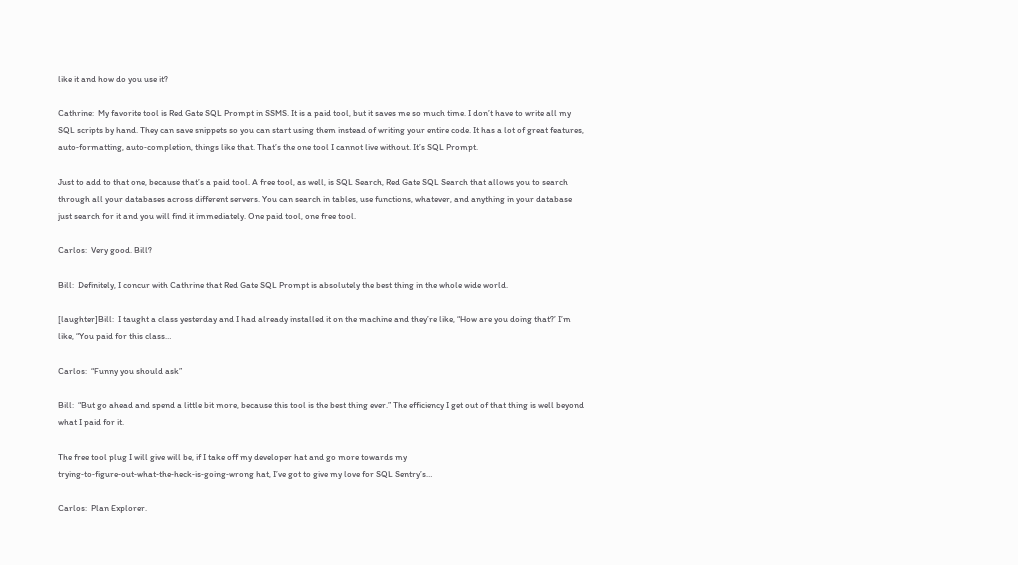like it and how do you use it?

Cathrine:  My favorite tool is Red Gate SQL Prompt in SSMS. It is a paid tool, but it saves me so much time. I don’t have to write all my SQL scripts by hand. They can save snippets so you can start using them instead of writing your entire code. It has a lot of great features, auto‑formatting, auto‑completion, things like that. That’s the one tool I cannot live without. It’s SQL Prompt.

Just to add to that one, because that’s a paid tool. A free tool, as well, is SQL Search, Red Gate SQL Search that allows you to search through all your databases across different servers. You can search in tables, use functions, whatever, and anything in your database just search for it and you will find it immediately. One paid tool, one free tool.

Carlos:  Very good. Bill?

Bill:  Definitely, I concur with Cathrine that Red Gate SQL Prompt is absolutely the best thing in the whole wide world.

[laughter]Bill:  I taught a class yesterday and I had already installed it on the machine and they’re like, “How are you doing that?’ I’m like, “You paid for this class…

Carlos:  “Funny you should ask”

Bill:  “But go ahead and spend a little bit more, because this tool is the best thing ever.” The efficiency I get out of that thing is well beyond what I paid for it.

The free tool plug I will give will be, if I take off my developer hat and go more towards my trying‑to‑figure‑out‑what‑the‑heck‑is‑going‑wrong hat, I’ve got to give my love for SQL Sentry’s…

Carlos:  Plan Explorer.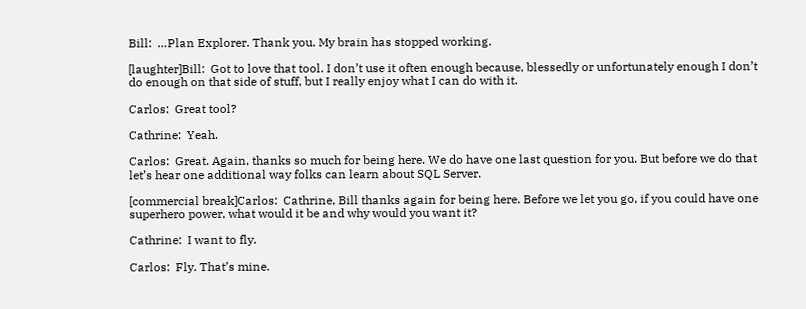Bill:  …Plan Explorer. Thank you. My brain has stopped working.

[laughter]Bill:  Got to love that tool. I don’t use it often enough because, blessedly or unfortunately enough I don’t do enough on that side of stuff, but I really enjoy what I can do with it.

Carlos:  Great tool?

Cathrine:  Yeah.

Carlos:  Great. Again, thanks so much for being here. We do have one last question for you. But before we do that let’s hear one additional way folks can learn about SQL Server.

[commercial break]Carlos:  Cathrine, Bill thanks again for being here. Before we let you go, if you could have one superhero power, what would it be and why would you want it?

Cathrine:  I want to fly.

Carlos:  Fly. That’s mine.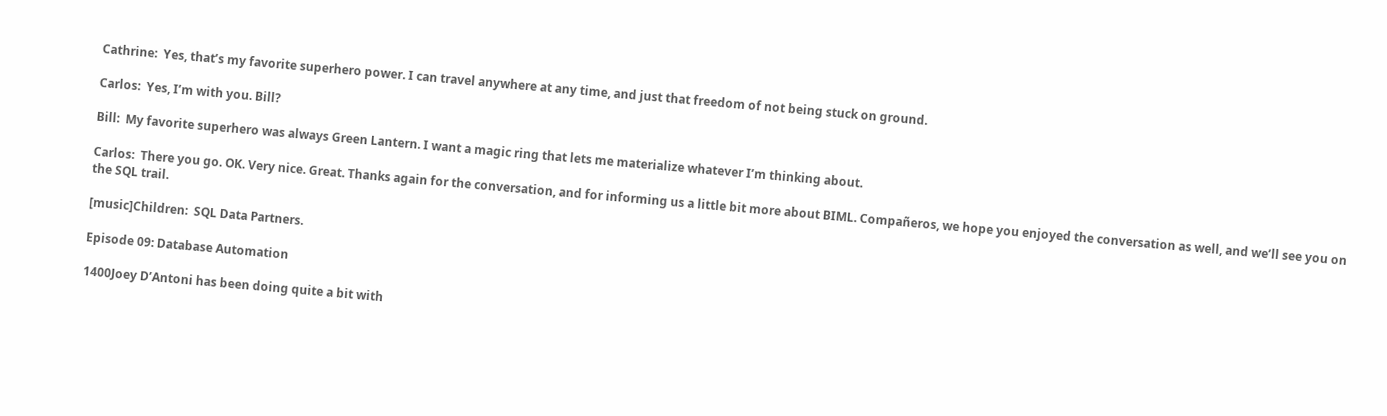Cathrine:  Yes, that’s my favorite superhero power. I can travel anywhere at any time, and just that freedom of not being stuck on ground.

Carlos:  Yes, I’m with you. Bill?

Bill:  My favorite superhero was always Green Lantern. I want a magic ring that lets me materialize whatever I’m thinking about.

Carlos:  There you go. OK. Very nice. Great. Thanks again for the conversation, and for informing us a little bit more about BIML. Compañeros, we hope you enjoyed the conversation as well, and we’ll see you on the SQL trail.

[music]Children:  SQL Data Partners.

Episode 09: Database Automation

1400Joey D’Antoni has been doing quite a bit with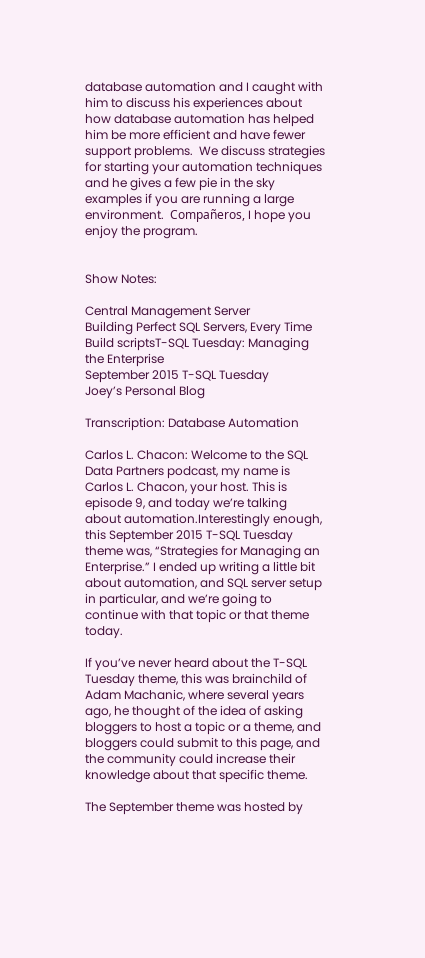database automation and I caught with him to discuss his experiences about how database automation has helped him be more efficient and have fewer support problems.  We discuss strategies for starting your automation techniques and he gives a few pie in the sky examples if you are running a large environment.  Compañeros, I hope you enjoy the program.


Show Notes:

Central Management Server
Building Perfect SQL Servers, Every Time
Build scriptsT-SQL Tuesday: Managing the Enterprise
September 2015 T-SQL Tuesday
Joey’s Personal Blog

Transcription: Database Automation

Carlos L. Chacon: Welcome to the SQL Data Partners podcast, my name is Carlos L. Chacon, your host. This is episode 9, and today we’re talking about automation.Interestingly enough, this September 2015 T-SQL Tuesday theme was, “Strategies for Managing an Enterprise.” I ended up writing a little bit about automation, and SQL server setup in particular, and we’re going to continue with that topic or that theme today.

If you’ve never heard about the T-SQL Tuesday theme, this was brainchild of Adam Machanic, where several years ago, he thought of the idea of asking bloggers to host a topic or a theme, and bloggers could submit to this page, and the community could increase their knowledge about that specific theme.

The September theme was hosted by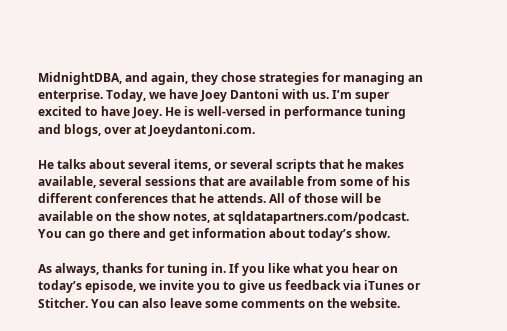MidnightDBA, and again, they chose strategies for managing an enterprise. Today, we have Joey Dantoni with us. I’m super excited to have Joey. He is well-versed in performance tuning and blogs, over at Joeydantoni.com.

He talks about several items, or several scripts that he makes available, several sessions that are available from some of his different conferences that he attends. All of those will be available on the show notes, at sqldatapartners.com/podcast. You can go there and get information about today’s show.

As always, thanks for tuning in. If you like what you hear on today’s episode, we invite you to give us feedback via iTunes or Stitcher. You can also leave some comments on the website.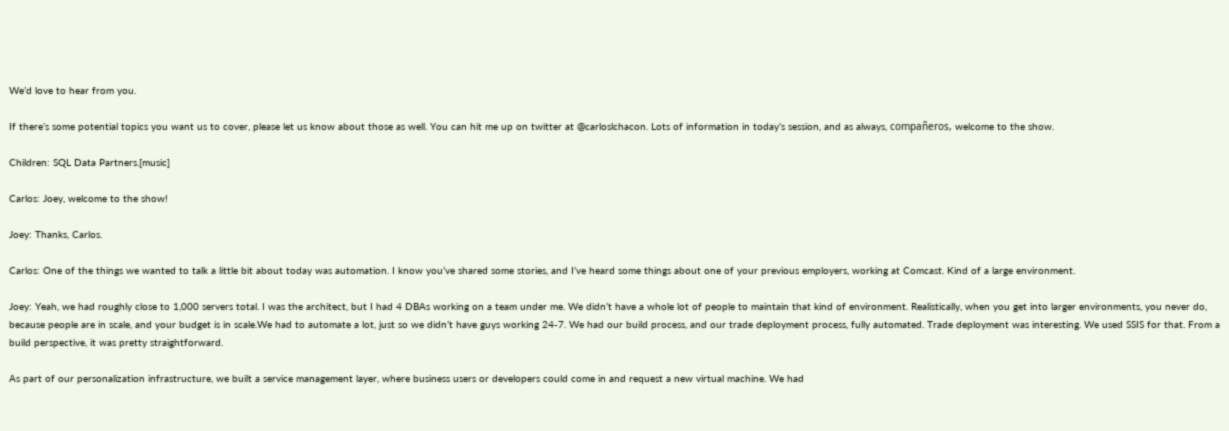We’d love to hear from you.

If there’s some potential topics you want us to cover, please let us know about those as well. You can hit me up on twitter at @carloslchacon. Lots of information in today’s session, and as always, compañeros, welcome to the show.

Children: SQL Data Partners.[music]

Carlos: Joey, welcome to the show!

Joey: Thanks, Carlos.

Carlos: One of the things we wanted to talk a little bit about today was automation. I know you’ve shared some stories, and I’ve heard some things about one of your previous employers, working at Comcast. Kind of a large environment.

Joey: Yeah, we had roughly close to 1,000 servers total. I was the architect, but I had 4 DBAs working on a team under me. We didn’t have a whole lot of people to maintain that kind of environment. Realistically, when you get into larger environments, you never do, because people are in scale, and your budget is in scale.We had to automate a lot, just so we didn’t have guys working 24-7. We had our build process, and our trade deployment process, fully automated. Trade deployment was interesting. We used SSIS for that. From a build perspective, it was pretty straightforward.

As part of our personalization infrastructure, we built a service management layer, where business users or developers could come in and request a new virtual machine. We had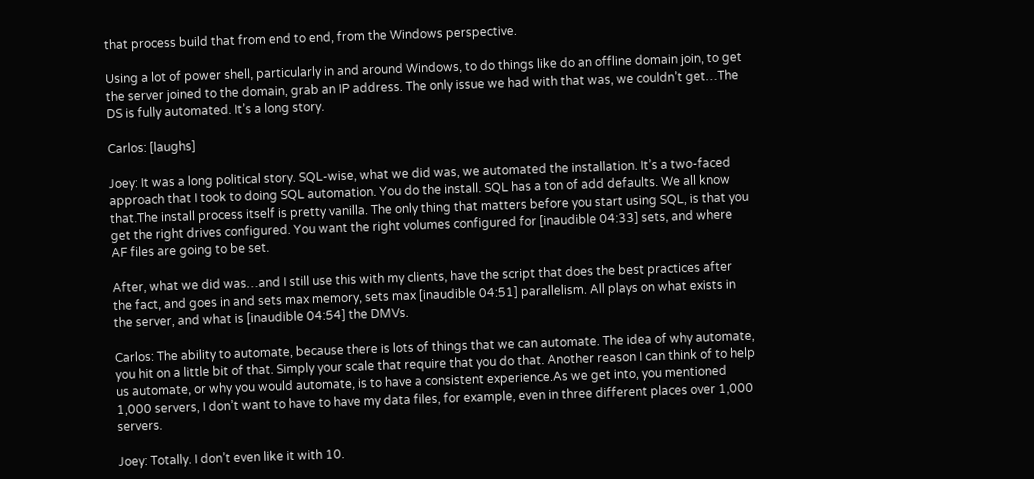that process build that from end to end, from the Windows perspective.

Using a lot of power shell, particularly in and around Windows, to do things like do an offline domain join, to get the server joined to the domain, grab an IP address. The only issue we had with that was, we couldn’t get…The DS is fully automated. It’s a long story.

Carlos: [laughs]

Joey: It was a long political story. SQL-wise, what we did was, we automated the installation. It’s a two-faced approach that I took to doing SQL automation. You do the install. SQL has a ton of add defaults. We all know that.The install process itself is pretty vanilla. The only thing that matters before you start using SQL, is that you get the right drives configured. You want the right volumes configured for [inaudible 04:33] sets, and where AF files are going to be set.

After, what we did was…and I still use this with my clients, have the script that does the best practices after the fact, and goes in and sets max memory, sets max [inaudible 04:51] parallelism. All plays on what exists in the server, and what is [inaudible 04:54] the DMVs.

Carlos: The ability to automate, because there is lots of things that we can automate. The idea of why automate, you hit on a little bit of that. Simply your scale that require that you do that. Another reason I can think of to help us automate, or why you would automate, is to have a consistent experience.As we get into, you mentioned 1,000 servers, I don’t want to have to have my data files, for example, even in three different places over 1,000 servers.

Joey: Totally. I don’t even like it with 10.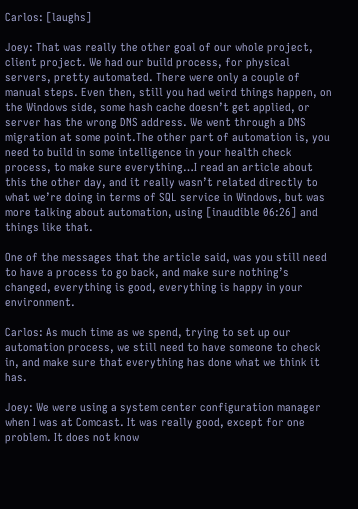Carlos: [laughs]

Joey: That was really the other goal of our whole project, client project. We had our build process, for physical servers, pretty automated. There were only a couple of manual steps. Even then, still you had weird things happen, on the Windows side, some hash cache doesn’t get applied, or server has the wrong DNS address. We went through a DNS migration at some point.The other part of automation is, you need to build in some intelligence in your health check process, to make sure everything…I read an article about this the other day, and it really wasn’t related directly to what we’re doing in terms of SQL service in Windows, but was more talking about automation, using [inaudible 06:26] and things like that.

One of the messages that the article said, was you still need to have a process to go back, and make sure nothing’s changed, everything is good, everything is happy in your environment.

Carlos: As much time as we spend, trying to set up our automation process, we still need to have someone to check in, and make sure that everything has done what we think it has.

Joey: We were using a system center configuration manager when I was at Comcast. It was really good, except for one problem. It does not know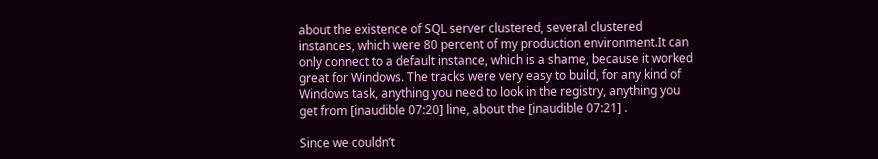about the existence of SQL server clustered, several clustered instances, which were 80 percent of my production environment.It can only connect to a default instance, which is a shame, because it worked great for Windows. The tracks were very easy to build, for any kind of Windows task, anything you need to look in the registry, anything you get from [inaudible 07:20] line, about the [inaudible 07:21] .

Since we couldn’t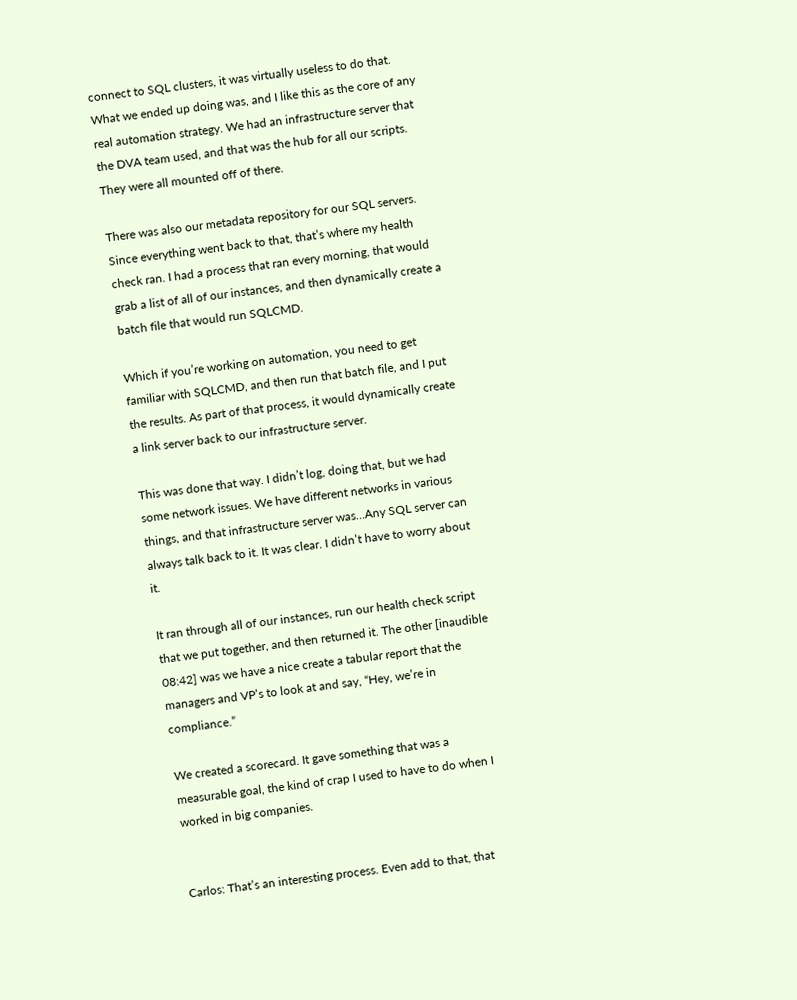connect to SQL clusters, it was virtually useless to do that. What we ended up doing was, and I like this as the core of any real automation strategy. We had an infrastructure server that the DVA team used, and that was the hub for all our scripts. They were all mounted off of there.

There was also our metadata repository for our SQL servers. Since everything went back to that, that’s where my health check ran. I had a process that ran every morning, that would grab a list of all of our instances, and then dynamically create a batch file that would run SQLCMD.

Which if you’re working on automation, you need to get familiar with SQLCMD, and then run that batch file, and I put the results. As part of that process, it would dynamically create a link server back to our infrastructure server.

This was done that way. I didn’t log, doing that, but we had some network issues. We have different networks in various things, and that infrastructure server was…Any SQL server can always talk back to it. It was clear. I didn’t have to worry about it.

It ran through all of our instances, run our health check script that we put together, and then returned it. The other [inaudible 08:42] was we have a nice create a tabular report that the managers and VP’s to look at and say, “Hey, we’re in compliance.”

We created a scorecard. It gave something that was a measurable goal, the kind of crap I used to have to do when I worked in big companies.


Carlos: That’s an interesting process. Even add to that, that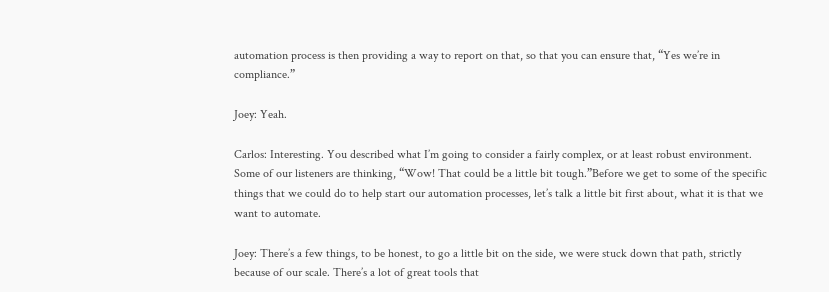automation process is then providing a way to report on that, so that you can ensure that, “Yes we’re in compliance.”

Joey: Yeah.

Carlos: Interesting. You described what I’m going to consider a fairly complex, or at least robust environment. Some of our listeners are thinking, “Wow! That could be a little bit tough.”Before we get to some of the specific things that we could do to help start our automation processes, let’s talk a little bit first about, what it is that we want to automate.

Joey: There’s a few things, to be honest, to go a little bit on the side, we were stuck down that path, strictly because of our scale. There’s a lot of great tools that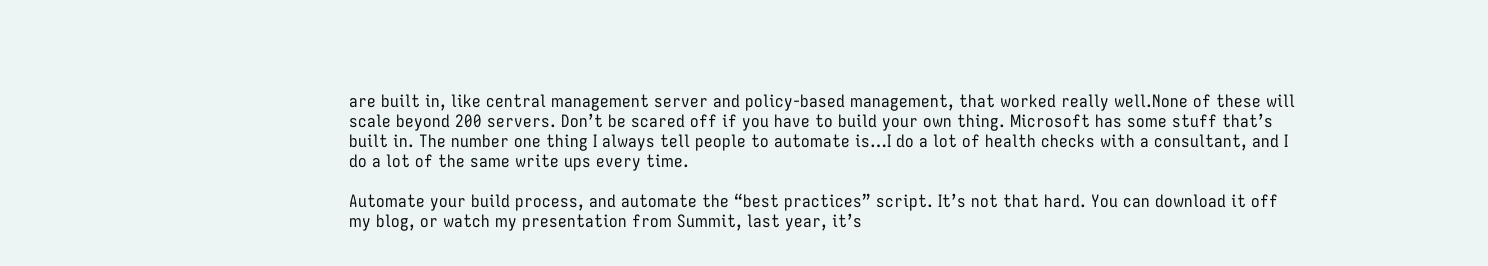are built in, like central management server and policy-based management, that worked really well.None of these will scale beyond 200 servers. Don’t be scared off if you have to build your own thing. Microsoft has some stuff that’s built in. The number one thing I always tell people to automate is…I do a lot of health checks with a consultant, and I do a lot of the same write ups every time.

Automate your build process, and automate the “best practices” script. It’s not that hard. You can download it off my blog, or watch my presentation from Summit, last year, it’s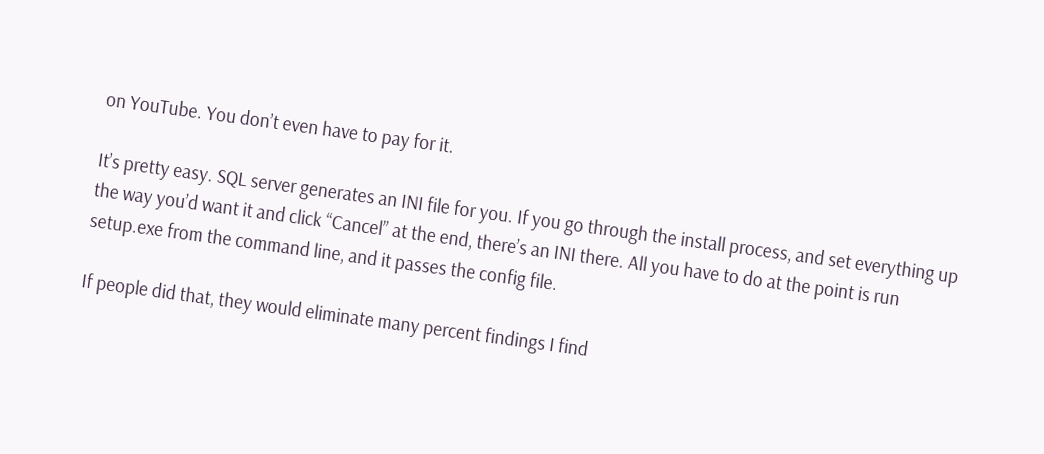on YouTube. You don’t even have to pay for it.

It’s pretty easy. SQL server generates an INI file for you. If you go through the install process, and set everything up the way you’d want it and click “Cancel” at the end, there’s an INI there. All you have to do at the point is run setup.exe from the command line, and it passes the config file.

If people did that, they would eliminate many percent findings I find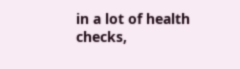in a lot of health checks,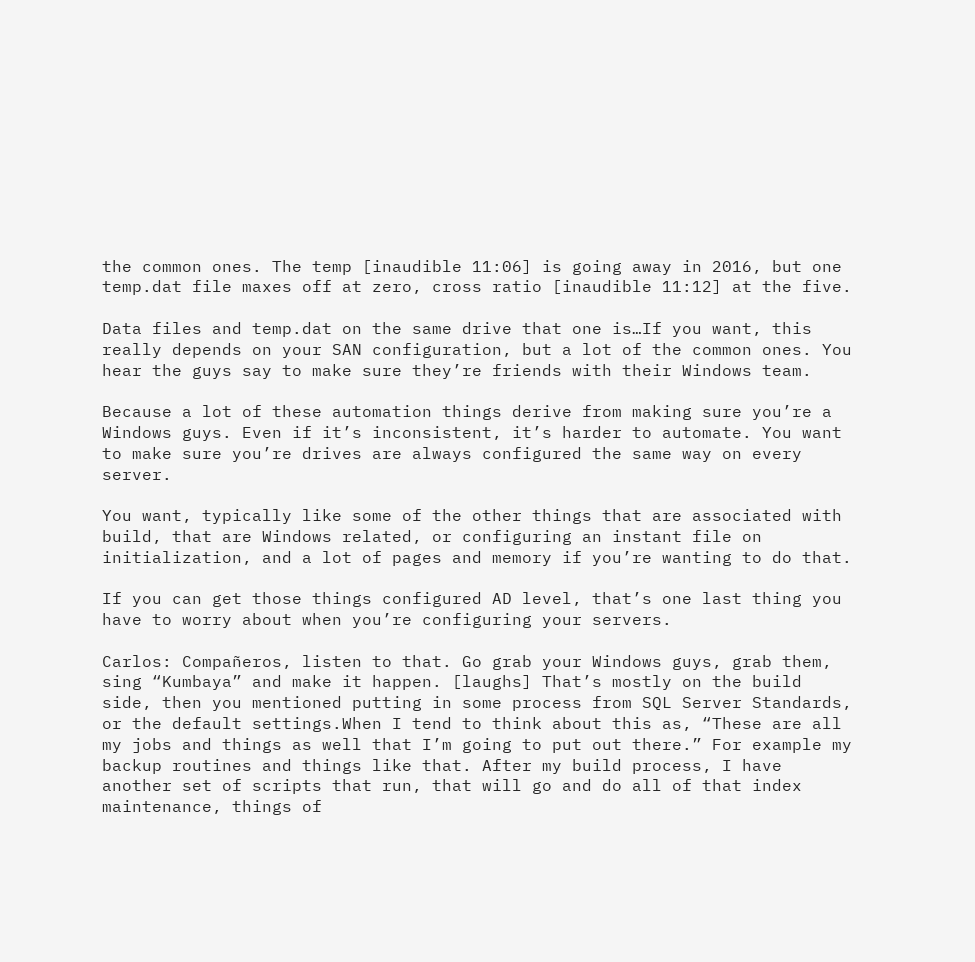the common ones. The temp [inaudible 11:06] is going away in 2016, but one temp.dat file maxes off at zero, cross ratio [inaudible 11:12] at the five.

Data files and temp.dat on the same drive that one is…If you want, this really depends on your SAN configuration, but a lot of the common ones. You hear the guys say to make sure they’re friends with their Windows team.

Because a lot of these automation things derive from making sure you’re a Windows guys. Even if it’s inconsistent, it’s harder to automate. You want to make sure you’re drives are always configured the same way on every server.

You want, typically like some of the other things that are associated with build, that are Windows related, or configuring an instant file on initialization, and a lot of pages and memory if you’re wanting to do that.

If you can get those things configured AD level, that’s one last thing you have to worry about when you’re configuring your servers.

Carlos: Compañeros, listen to that. Go grab your Windows guys, grab them, sing “Kumbaya” and make it happen. [laughs] That’s mostly on the build side, then you mentioned putting in some process from SQL Server Standards, or the default settings.When I tend to think about this as, “These are all my jobs and things as well that I’m going to put out there.” For example my backup routines and things like that. After my build process, I have another set of scripts that run, that will go and do all of that index maintenance, things of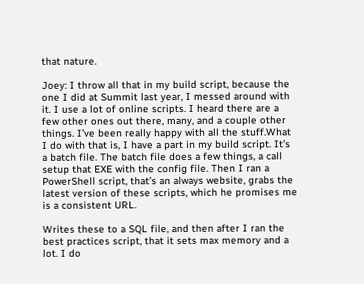that nature.

Joey: I throw all that in my build script, because the one I did at Summit last year, I messed around with it. I use a lot of online scripts. I heard there are a few other ones out there, many, and a couple other things. I’ve been really happy with all the stuff.What I do with that is, I have a part in my build script. It’s a batch file. The batch file does a few things, a call setup that EXE with the config file. Then I ran a PowerShell script, that’s an always website, grabs the latest version of these scripts, which he promises me is a consistent URL.

Writes these to a SQL file, and then after I ran the best practices script, that it sets max memory and a lot. I do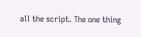all the script. The one thing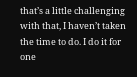that’s a little challenging with that, I haven’t taken the time to do. I do it for one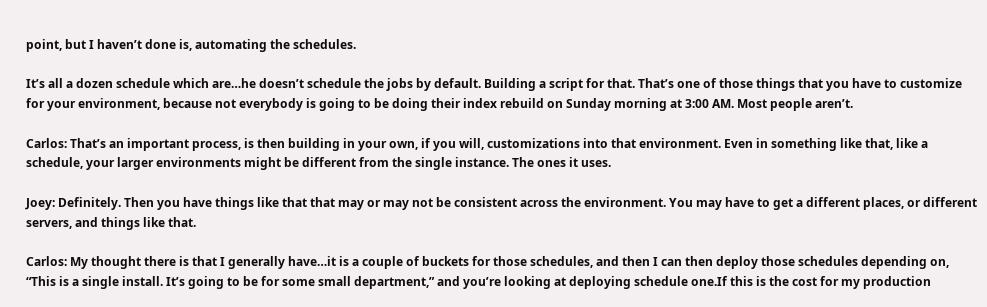point, but I haven’t done is, automating the schedules.

It’s all a dozen schedule which are…he doesn’t schedule the jobs by default. Building a script for that. That’s one of those things that you have to customize for your environment, because not everybody is going to be doing their index rebuild on Sunday morning at 3:00 AM. Most people aren’t.

Carlos: That’s an important process, is then building in your own, if you will, customizations into that environment. Even in something like that, like a schedule, your larger environments might be different from the single instance. The ones it uses.

Joey: Definitely. Then you have things like that that may or may not be consistent across the environment. You may have to get a different places, or different servers, and things like that.

Carlos: My thought there is that I generally have…it is a couple of buckets for those schedules, and then I can then deploy those schedules depending on, “This is a single install. It’s going to be for some small department,” and you’re looking at deploying schedule one.If this is the cost for my production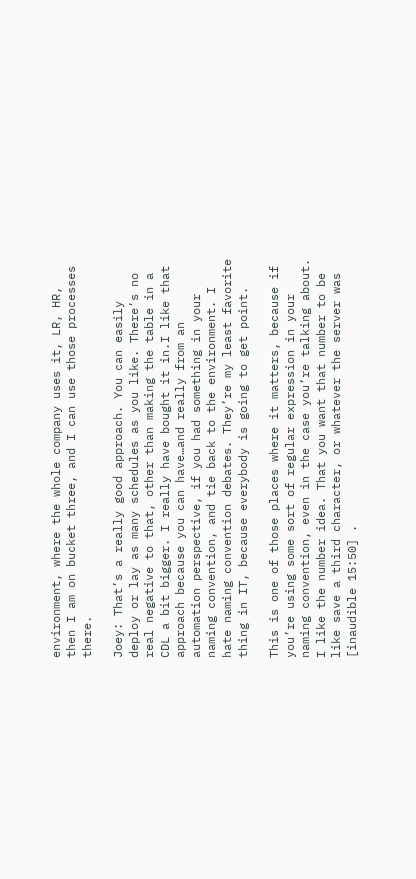environment, where the whole company uses it, LR, HR, then I am on bucket three, and I can use those processes there.

Joey: That’s a really good approach. You can easily deploy or lay as many schedules as you like. There’s no real negative to that, other than making the table in a CDL a bit bigger. I really have bought it in.I like that approach because you can have…and really from an automation perspective, if you had something in your naming convention, and tie back to the environment. I hate naming convention debates. They’re my least favorite thing in IT, because everybody is going to get point.

This is one of those places where it matters, because if you’re using some sort of regular expression in your naming convention, even in the case you’re talking about. I like the number idea. That you want that number to be like save a third character, or whatever the server was [inaudible 15:50] .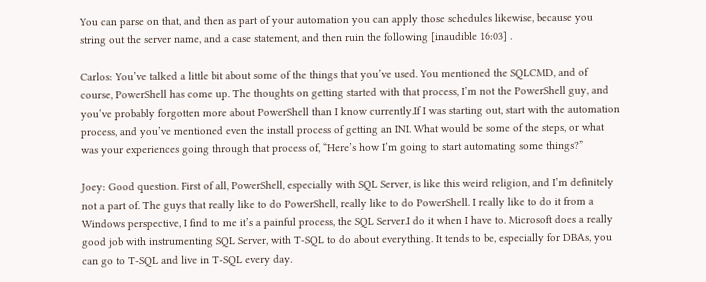You can parse on that, and then as part of your automation you can apply those schedules likewise, because you string out the server name, and a case statement, and then ruin the following [inaudible 16:03] .

Carlos: You’ve talked a little bit about some of the things that you’ve used. You mentioned the SQLCMD, and of course, PowerShell has come up. The thoughts on getting started with that process, I’m not the PowerShell guy, and you’ve probably forgotten more about PowerShell than I know currently.If I was starting out, start with the automation process, and you’ve mentioned even the install process of getting an INI. What would be some of the steps, or what was your experiences going through that process of, “Here’s how I’m going to start automating some things?”

Joey: Good question. First of all, PowerShell, especially with SQL Server, is like this weird religion, and I’m definitely not a part of. The guys that really like to do PowerShell, really like to do PowerShell. I really like to do it from a Windows perspective, I find to me it’s a painful process, the SQL Server.I do it when I have to. Microsoft does a really good job with instrumenting SQL Server, with T-SQL to do about everything. It tends to be, especially for DBAs, you can go to T-SQL and live in T-SQL every day.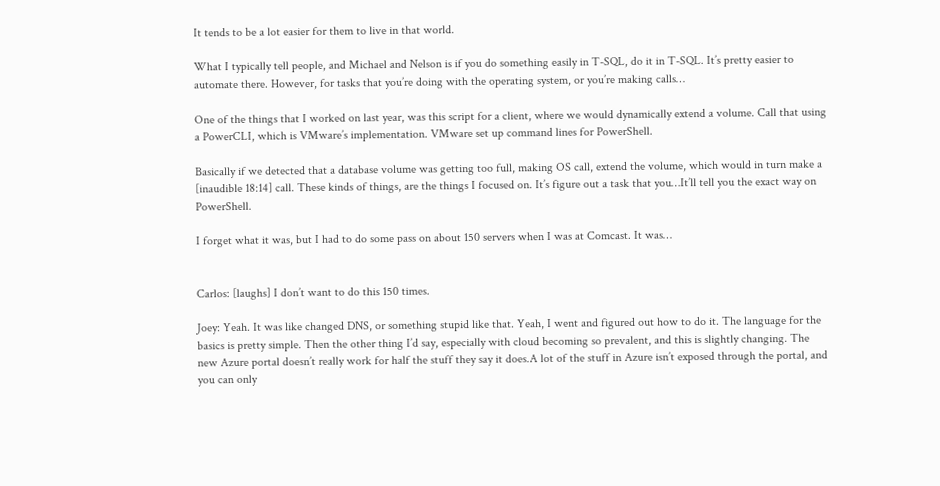It tends to be a lot easier for them to live in that world.

What I typically tell people, and Michael and Nelson is if you do something easily in T-SQL, do it in T-SQL. It’s pretty easier to automate there. However, for tasks that you’re doing with the operating system, or you’re making calls…

One of the things that I worked on last year, was this script for a client, where we would dynamically extend a volume. Call that using a PowerCLI, which is VMware’s implementation. VMware set up command lines for PowerShell.

Basically if we detected that a database volume was getting too full, making OS call, extend the volume, which would in turn make a [inaudible 18:14] call. These kinds of things, are the things I focused on. It’s figure out a task that you…It’ll tell you the exact way on PowerShell.

I forget what it was, but I had to do some pass on about 150 servers when I was at Comcast. It was…


Carlos: [laughs] I don’t want to do this 150 times.

Joey: Yeah. It was like changed DNS, or something stupid like that. Yeah, I went and figured out how to do it. The language for the basics is pretty simple. Then the other thing I’d say, especially with cloud becoming so prevalent, and this is slightly changing. The new Azure portal doesn’t really work for half the stuff they say it does.A lot of the stuff in Azure isn’t exposed through the portal, and you can only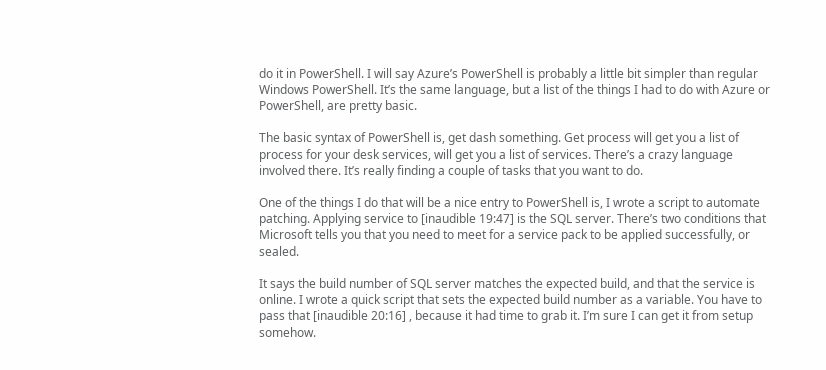do it in PowerShell. I will say Azure’s PowerShell is probably a little bit simpler than regular Windows PowerShell. It’s the same language, but a list of the things I had to do with Azure or PowerShell, are pretty basic.

The basic syntax of PowerShell is, get dash something. Get process will get you a list of process for your desk services, will get you a list of services. There’s a crazy language involved there. It’s really finding a couple of tasks that you want to do.

One of the things I do that will be a nice entry to PowerShell is, I wrote a script to automate patching. Applying service to [inaudible 19:47] is the SQL server. There’s two conditions that Microsoft tells you that you need to meet for a service pack to be applied successfully, or sealed.

It says the build number of SQL server matches the expected build, and that the service is online. I wrote a quick script that sets the expected build number as a variable. You have to pass that [inaudible 20:16] , because it had time to grab it. I’m sure I can get it from setup somehow.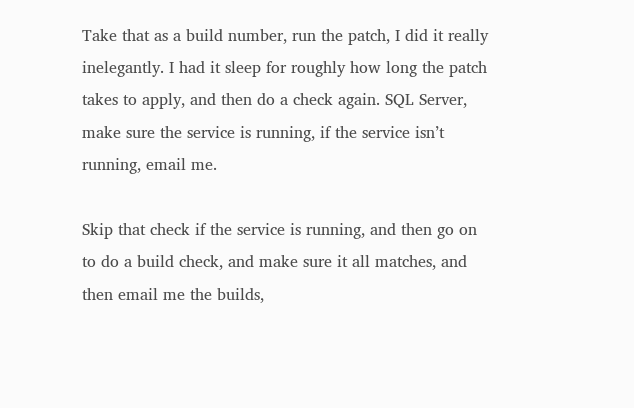Take that as a build number, run the patch, I did it really inelegantly. I had it sleep for roughly how long the patch takes to apply, and then do a check again. SQL Server, make sure the service is running, if the service isn’t running, email me.

Skip that check if the service is running, and then go on to do a build check, and make sure it all matches, and then email me the builds,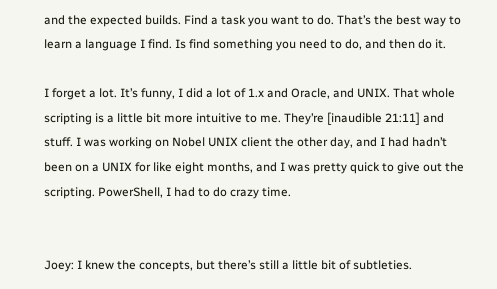and the expected builds. Find a task you want to do. That’s the best way to learn a language I find. Is find something you need to do, and then do it.

I forget a lot. It’s funny, I did a lot of 1.x and Oracle, and UNIX. That whole scripting is a little bit more intuitive to me. They’re [inaudible 21:11] and stuff. I was working on Nobel UNIX client the other day, and I had hadn’t been on a UNIX for like eight months, and I was pretty quick to give out the scripting. PowerShell, I had to do crazy time.


Joey: I knew the concepts, but there’s still a little bit of subtleties.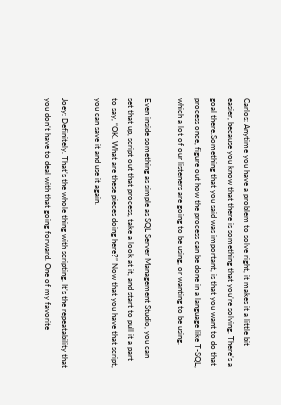Carlos: Anytime you have a problem to solve right, it makes it a little bit easier, because you know that there is something that you’re solving. There’s a goal there.Something that you said was important, is that you want to do that process once, figure out how the process can be done in a language like T-SQL, which a lot of our listeners are going to be using, or wanting to be using.

Even inside something as simple as SQL Server Management Studio, you can set that up, script out that process, take a look at it, and start to pull it a part to say, “OK. What are these pieces doing here?” Now that you have that script, you can save it and use it again.

Joey: Definitely. That’s the whole thing with scripting. It’s the repeatability that you don’t have to deal with that going forward. One of my favorite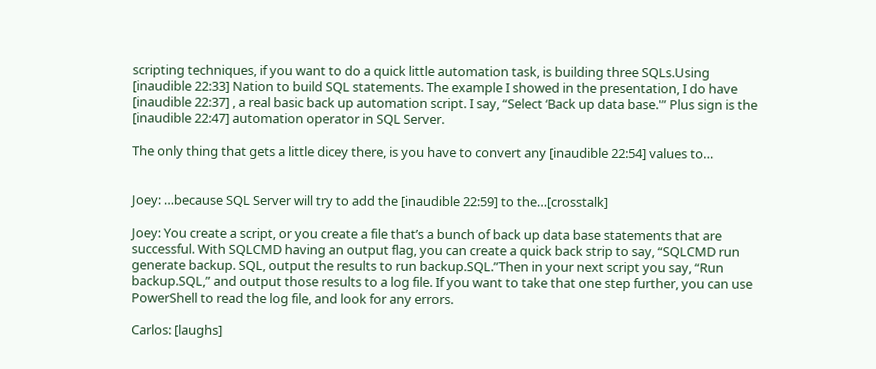scripting techniques, if you want to do a quick little automation task, is building three SQLs.Using [inaudible 22:33] Nation to build SQL statements. The example I showed in the presentation, I do have [inaudible 22:37] , a real basic back up automation script. I say, “Select ‘Back up data base.'” Plus sign is the [inaudible 22:47] automation operator in SQL Server.

The only thing that gets a little dicey there, is you have to convert any [inaudible 22:54] values to…


Joey: …because SQL Server will try to add the [inaudible 22:59] to the…[crosstalk]

Joey: You create a script, or you create a file that’s a bunch of back up data base statements that are successful. With SQLCMD having an output flag, you can create a quick back strip to say, “SQLCMD run generate backup. SQL, output the results to run backup.SQL.”Then in your next script you say, “Run backup.SQL,” and output those results to a log file. If you want to take that one step further, you can use PowerShell to read the log file, and look for any errors.

Carlos: [laughs]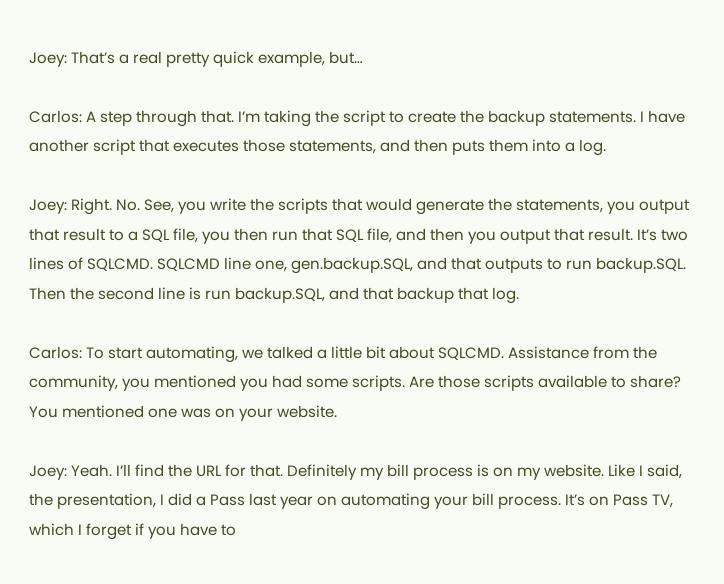Joey: That’s a real pretty quick example, but…

Carlos: A step through that. I’m taking the script to create the backup statements. I have another script that executes those statements, and then puts them into a log.

Joey: Right. No. See, you write the scripts that would generate the statements, you output that result to a SQL file, you then run that SQL file, and then you output that result. It’s two lines of SQLCMD. SQLCMD line one, gen.backup.SQL, and that outputs to run backup.SQL. Then the second line is run backup.SQL, and that backup that log.

Carlos: To start automating, we talked a little bit about SQLCMD. Assistance from the community, you mentioned you had some scripts. Are those scripts available to share? You mentioned one was on your website.

Joey: Yeah. I’ll find the URL for that. Definitely my bill process is on my website. Like I said, the presentation, I did a Pass last year on automating your bill process. It’s on Pass TV, which I forget if you have to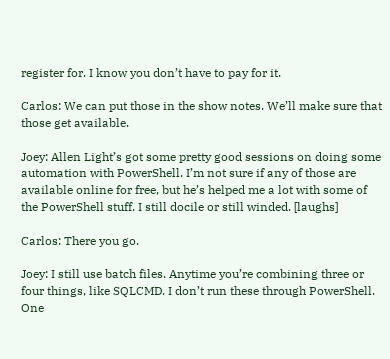register for. I know you don’t have to pay for it.

Carlos: We can put those in the show notes. We’ll make sure that those get available.

Joey: Allen Light’s got some pretty good sessions on doing some automation with PowerShell. I’m not sure if any of those are available online for free, but he’s helped me a lot with some of the PowerShell stuff. I still docile or still winded. [laughs]

Carlos: There you go.

Joey: I still use batch files. Anytime you’re combining three or four things, like SQLCMD. I don’t run these through PowerShell. One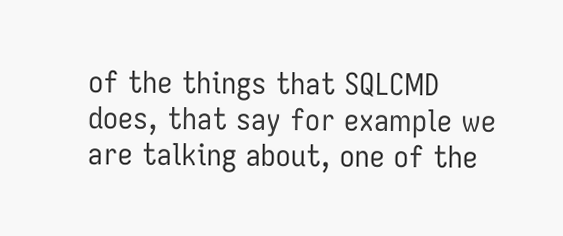of the things that SQLCMD does, that say for example we are talking about, one of the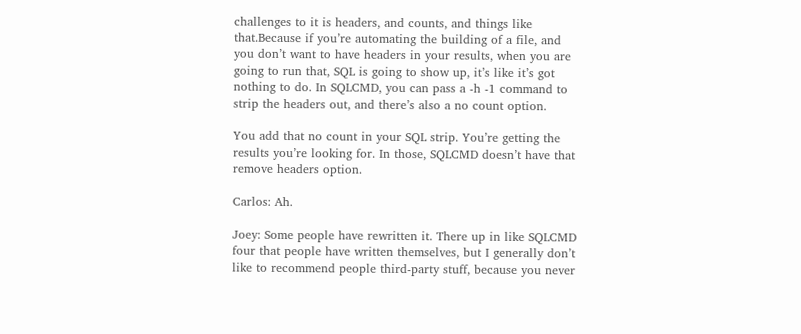challenges to it is headers, and counts, and things like that.Because if you’re automating the building of a file, and you don’t want to have headers in your results, when you are going to run that, SQL is going to show up, it’s like it’s got nothing to do. In SQLCMD, you can pass a -h -1 command to strip the headers out, and there’s also a no count option.

You add that no count in your SQL strip. You’re getting the results you’re looking for. In those, SQLCMD doesn’t have that remove headers option.

Carlos: Ah.

Joey: Some people have rewritten it. There up in like SQLCMD four that people have written themselves, but I generally don’t like to recommend people third-party stuff, because you never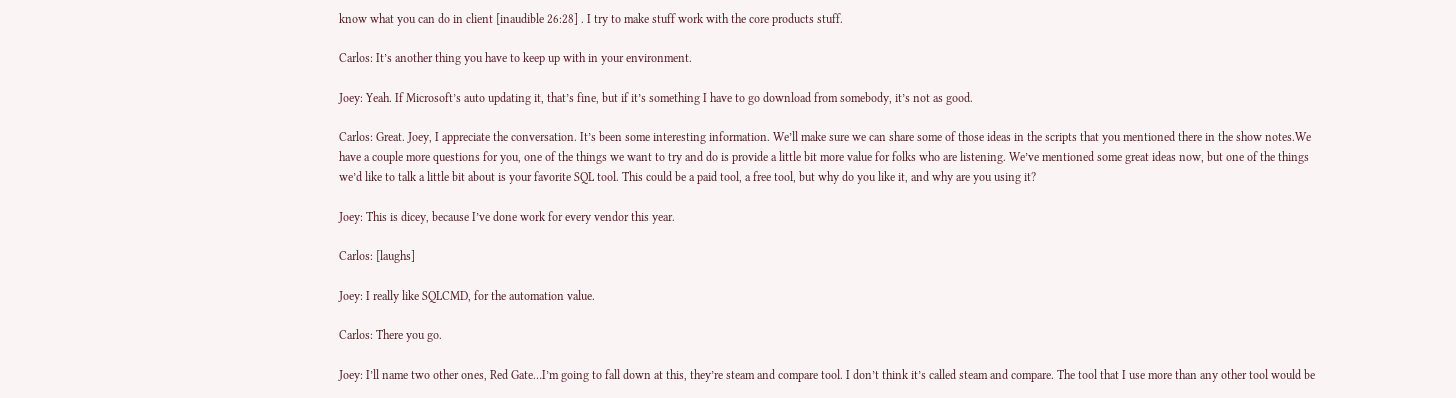know what you can do in client [inaudible 26:28] . I try to make stuff work with the core products stuff.

Carlos: It’s another thing you have to keep up with in your environment.

Joey: Yeah. If Microsoft’s auto updating it, that’s fine, but if it’s something I have to go download from somebody, it’s not as good.

Carlos: Great. Joey, I appreciate the conversation. It’s been some interesting information. We’ll make sure we can share some of those ideas in the scripts that you mentioned there in the show notes.We have a couple more questions for you, one of the things we want to try and do is provide a little bit more value for folks who are listening. We’ve mentioned some great ideas now, but one of the things we’d like to talk a little bit about is your favorite SQL tool. This could be a paid tool, a free tool, but why do you like it, and why are you using it?

Joey: This is dicey, because I’ve done work for every vendor this year.

Carlos: [laughs]

Joey: I really like SQLCMD, for the automation value.

Carlos: There you go.

Joey: I’ll name two other ones, Red Gate…I’m going to fall down at this, they’re steam and compare tool. I don’t think it’s called steam and compare. The tool that I use more than any other tool would be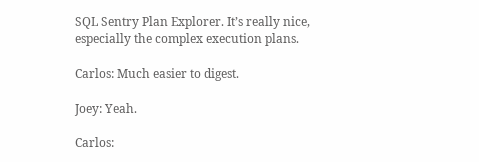SQL Sentry Plan Explorer. It’s really nice, especially the complex execution plans.

Carlos: Much easier to digest.

Joey: Yeah.

Carlos: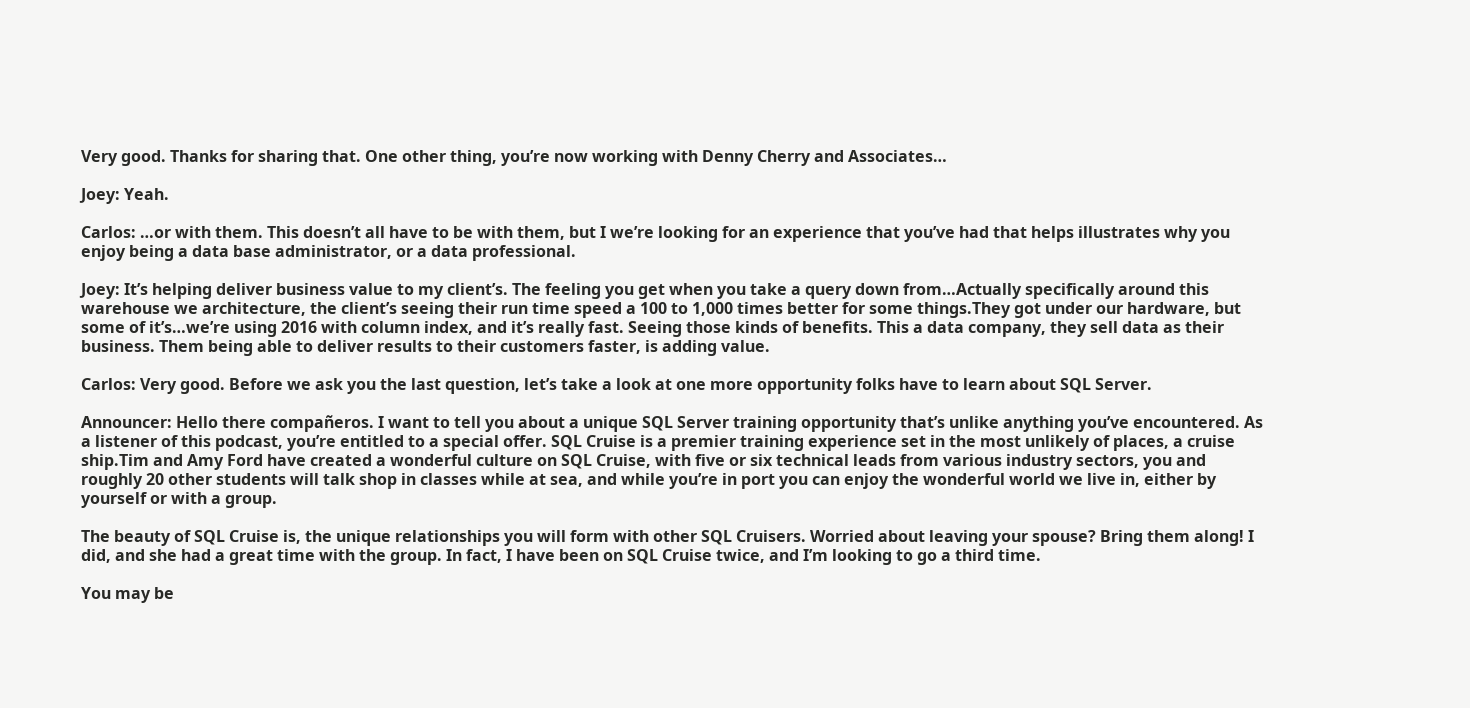Very good. Thanks for sharing that. One other thing, you’re now working with Denny Cherry and Associates…

Joey: Yeah.

Carlos: …or with them. This doesn’t all have to be with them, but I we’re looking for an experience that you’ve had that helps illustrates why you enjoy being a data base administrator, or a data professional.

Joey: It’s helping deliver business value to my client’s. The feeling you get when you take a query down from…Actually specifically around this warehouse we architecture, the client’s seeing their run time speed a 100 to 1,000 times better for some things.They got under our hardware, but some of it’s…we’re using 2016 with column index, and it’s really fast. Seeing those kinds of benefits. This a data company, they sell data as their business. Them being able to deliver results to their customers faster, is adding value.

Carlos: Very good. Before we ask you the last question, let’s take a look at one more opportunity folks have to learn about SQL Server.

Announcer: Hello there compañeros. I want to tell you about a unique SQL Server training opportunity that’s unlike anything you’ve encountered. As a listener of this podcast, you’re entitled to a special offer. SQL Cruise is a premier training experience set in the most unlikely of places, a cruise ship.Tim and Amy Ford have created a wonderful culture on SQL Cruise, with five or six technical leads from various industry sectors, you and roughly 20 other students will talk shop in classes while at sea, and while you’re in port you can enjoy the wonderful world we live in, either by yourself or with a group.

The beauty of SQL Cruise is, the unique relationships you will form with other SQL Cruisers. Worried about leaving your spouse? Bring them along! I did, and she had a great time with the group. In fact, I have been on SQL Cruise twice, and I’m looking to go a third time.

You may be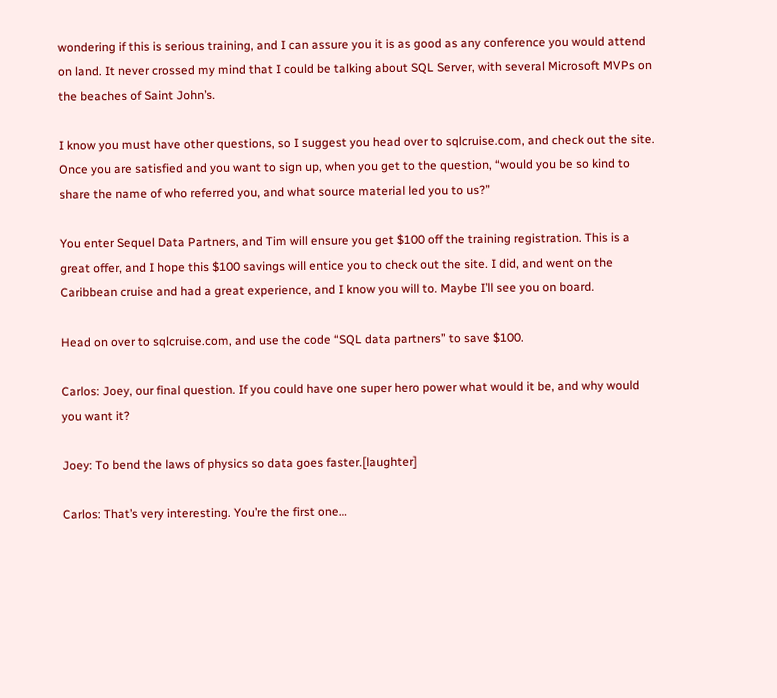wondering if this is serious training, and I can assure you it is as good as any conference you would attend on land. It never crossed my mind that I could be talking about SQL Server, with several Microsoft MVPs on the beaches of Saint John’s.

I know you must have other questions, so I suggest you head over to sqlcruise.com, and check out the site. Once you are satisfied and you want to sign up, when you get to the question, “would you be so kind to share the name of who referred you, and what source material led you to us?”

You enter Sequel Data Partners, and Tim will ensure you get $100 off the training registration. This is a great offer, and I hope this $100 savings will entice you to check out the site. I did, and went on the Caribbean cruise and had a great experience, and I know you will to. Maybe I’ll see you on board.

Head on over to sqlcruise.com, and use the code “SQL data partners” to save $100.

Carlos: Joey, our final question. If you could have one super hero power what would it be, and why would you want it?

Joey: To bend the laws of physics so data goes faster.[laughter]

Carlos: That’s very interesting. You’re the first one…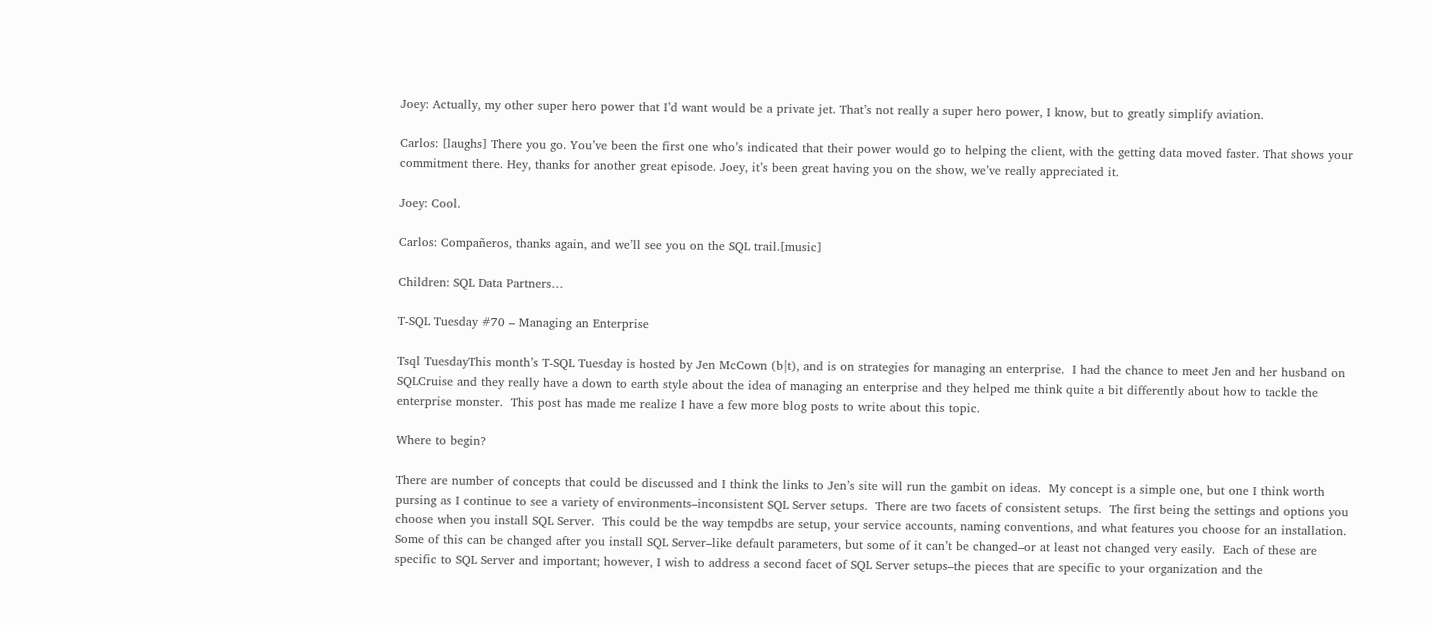Joey: Actually, my other super hero power that I’d want would be a private jet. That’s not really a super hero power, I know, but to greatly simplify aviation.

Carlos: [laughs] There you go. You’ve been the first one who’s indicated that their power would go to helping the client, with the getting data moved faster. That shows your commitment there. Hey, thanks for another great episode. Joey, it’s been great having you on the show, we’ve really appreciated it.

Joey: Cool.

Carlos: Compañeros, thanks again, and we’ll see you on the SQL trail.[music]

Children: SQL Data Partners…

T-SQL Tuesday #70 – Managing an Enterprise

Tsql TuesdayThis month’s T-SQL Tuesday is hosted by Jen McCown (b|t), and is on strategies for managing an enterprise.  I had the chance to meet Jen and her husband on SQLCruise and they really have a down to earth style about the idea of managing an enterprise and they helped me think quite a bit differently about how to tackle the enterprise monster.  This post has made me realize I have a few more blog posts to write about this topic.

Where to begin?

There are number of concepts that could be discussed and I think the links to Jen’s site will run the gambit on ideas.  My concept is a simple one, but one I think worth pursing as I continue to see a variety of environments–inconsistent SQL Server setups.  There are two facets of consistent setups.  The first being the settings and options you choose when you install SQL Server.  This could be the way tempdbs are setup, your service accounts, naming conventions, and what features you choose for an installation.  Some of this can be changed after you install SQL Server–like default parameters, but some of it can’t be changed–or at least not changed very easily.  Each of these are specific to SQL Server and important; however, I wish to address a second facet of SQL Server setups–the pieces that are specific to your organization and the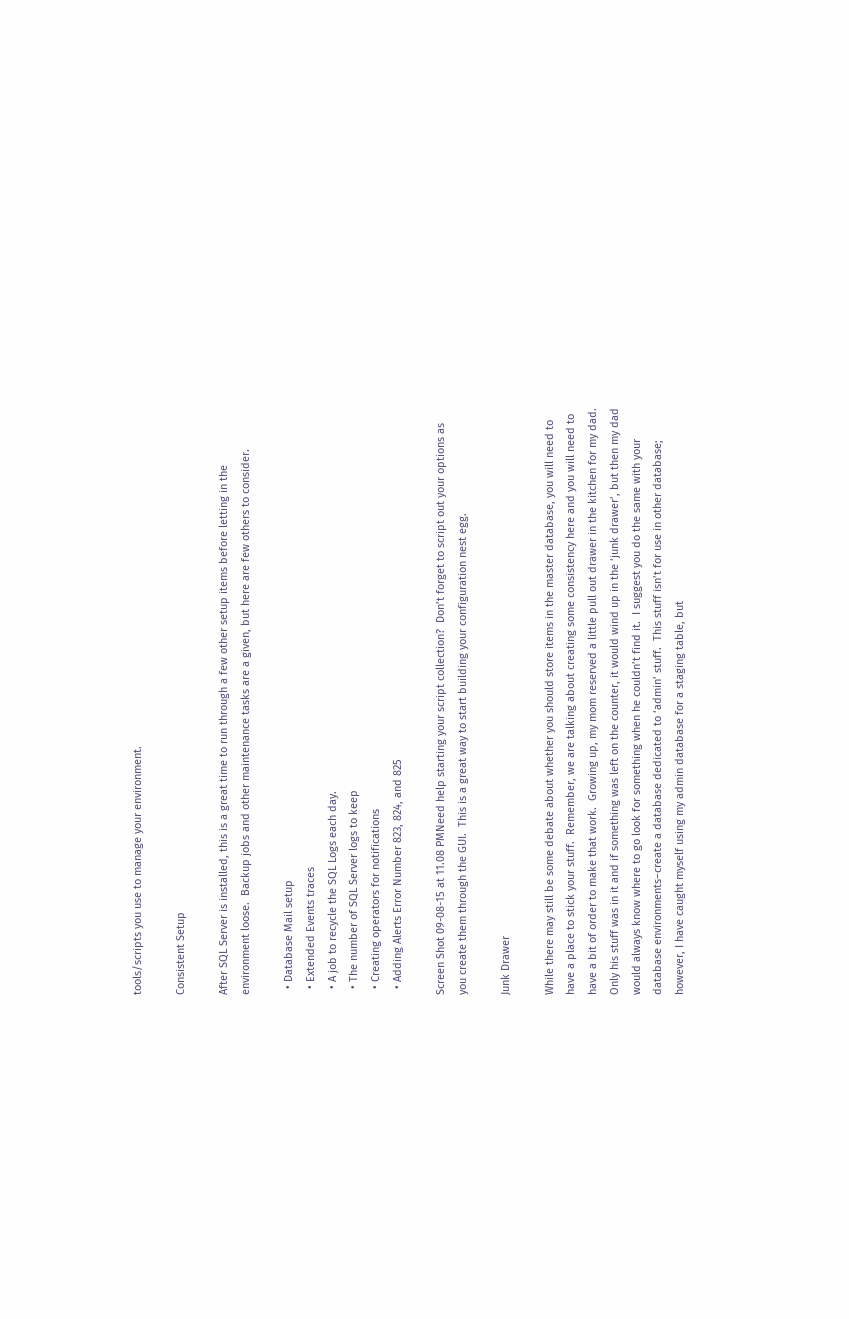tools/scripts you use to manage your environment.

Consistent Setup

After SQL Server is installed, this is a great time to run through a few other setup items before letting in the environment loose.  Backup jobs and other maintenance tasks are a given, but here are few others to consider.

  • Database Mail setup
  • Extended Events traces
  • A job to recycle the SQL Logs each day.
  • The number of SQL Server logs to keep
  • Creating operators for notifications
  • Adding Alerts Error Number 823, 824, and 825

Screen Shot 09-08-15 at 11.08 PMNeed help starting your script collection?  Don’t forget to script out your options as you create them through the GUI.  This is a great way to start building your configuration nest egg.

Junk Drawer

While there may still be some debate about whether you should store items in the master database, you will need to have a place to stick your stuff.  Remember, we are talking about creating some consistency here and you will need to have a bit of order to make that work.  Growing up, my mom reserved a little pull out drawer in the kitchen for my dad.  Only his stuff was in it and if something was left on the counter, it would wind up in the ‘junk drawer’, but then my dad would always know where to go look for something when he couldn’t find it.  I suggest you do the same with your database environments–create a database dedicated to ‘admin’ stuff.  This stuff isn’t for use in other database; however, I have caught myself using my admin database for a staging table, but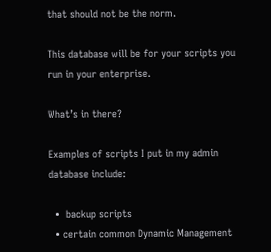that should not be the norm.

This database will be for your scripts you run in your enterprise.

What’s in there?

Examples of scripts I put in my admin database include:

  •  backup scripts
  • certain common Dynamic Management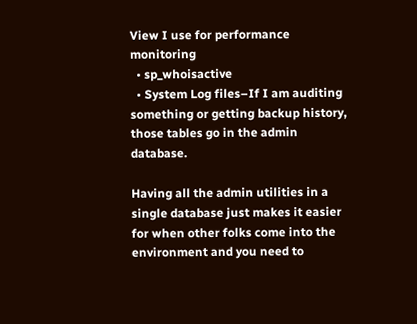View I use for performance monitoring
  • sp_whoisactive
  • System Log files–If I am auditing something or getting backup history, those tables go in the admin database.

Having all the admin utilities in a single database just makes it easier for when other folks come into the environment and you need to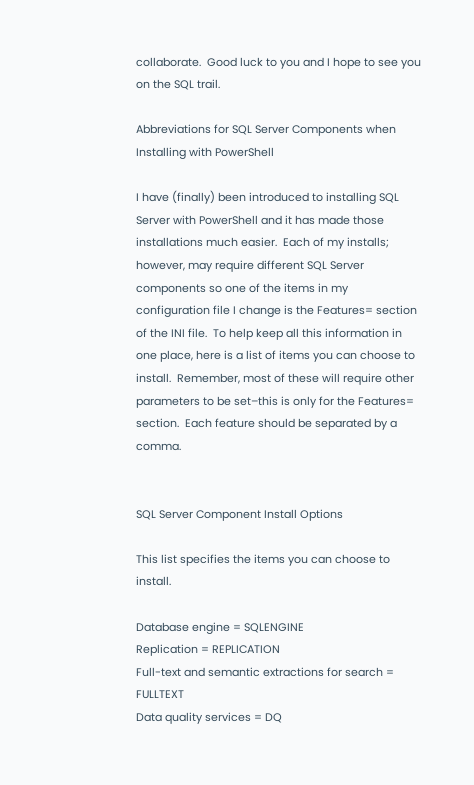collaborate.  Good luck to you and I hope to see you on the SQL trail.

Abbreviations for SQL Server Components when Installing with PowerShell

I have (finally) been introduced to installing SQL Server with PowerShell and it has made those installations much easier.  Each of my installs; however, may require different SQL Server components so one of the items in my configuration file I change is the Features= section of the INI file.  To help keep all this information in one place, here is a list of items you can choose to install.  Remember, most of these will require other parameters to be set–this is only for the Features= section.  Each feature should be separated by a comma.


SQL Server Component Install Options

This list specifies the items you can choose to install.

Database engine = SQLENGINE
Replication = REPLICATION
Full-text and semantic extractions for search = FULLTEXT
Data quality services = DQ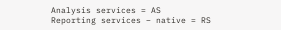Analysis services = AS
Reporting services – native = RS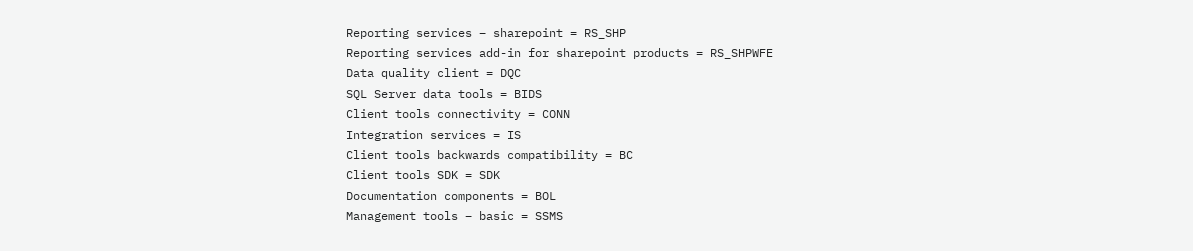Reporting services – sharepoint = RS_SHP
Reporting services add-in for sharepoint products = RS_SHPWFE
Data quality client = DQC
SQL Server data tools = BIDS
Client tools connectivity = CONN
Integration services = IS
Client tools backwards compatibility = BC
Client tools SDK = SDK
Documentation components = BOL
Management tools – basic = SSMS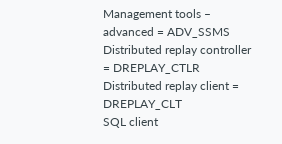Management tools – advanced = ADV_SSMS
Distributed replay controller = DREPLAY_CTLR
Distributed replay client = DREPLAY_CLT
SQL client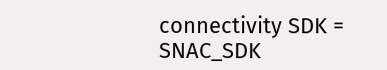connectivity SDK = SNAC_SDK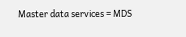Master data services = MDS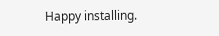Happy installing.